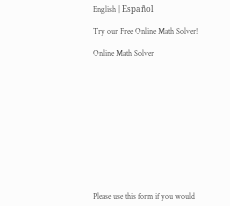English | Español

Try our Free Online Math Solver!

Online Math Solver












Please use this form if you would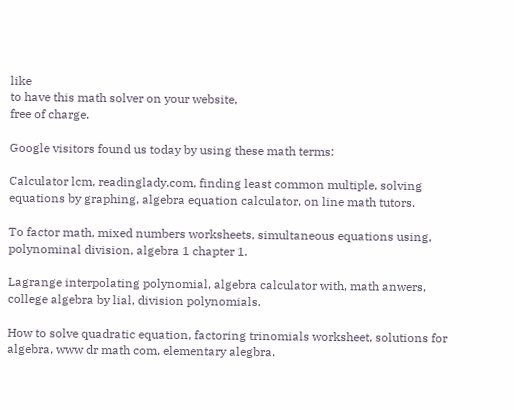like
to have this math solver on your website,
free of charge.

Google visitors found us today by using these math terms:

Calculator lcm, readinglady.com, finding least common multiple, solving equations by graphing, algebra equation calculator, on line math tutors.

To factor math, mixed numbers worksheets, simultaneous equations using, polynominal division, algebra 1 chapter 1.

Lagrange interpolating polynomial, algebra calculator with, math anwers, college algebra by lial, division polynomials.

How to solve quadratic equation, factoring trinomials worksheet, solutions for algebra, www dr math com, elementary alegbra.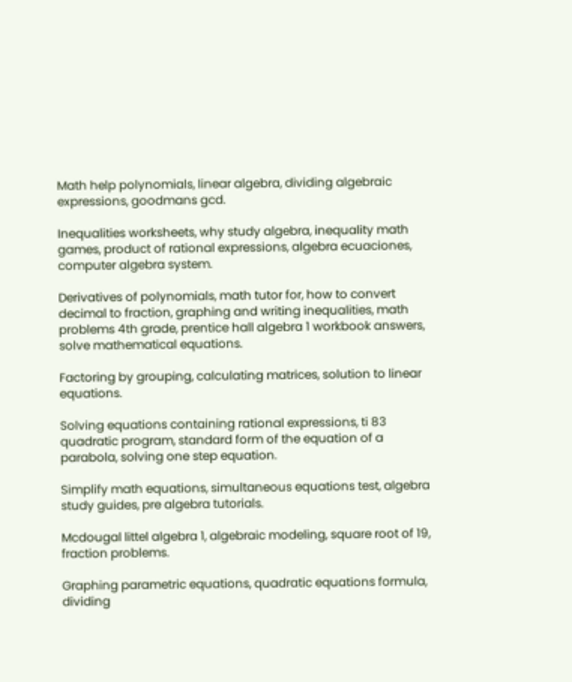Math help polynomials, linear algebra, dividing algebraic expressions, goodmans gcd.

Inequalities worksheets, why study algebra, inequality math games, product of rational expressions, algebra ecuaciones, computer algebra system.

Derivatives of polynomials, math tutor for, how to convert decimal to fraction, graphing and writing inequalities, math problems 4th grade, prentice hall algebra 1 workbook answers, solve mathematical equations.

Factoring by grouping, calculating matrices, solution to linear equations.

Solving equations containing rational expressions, ti 83 quadratic program, standard form of the equation of a parabola, solving one step equation.

Simplify math equations, simultaneous equations test, algebra study guides, pre algebra tutorials.

Mcdougal littel algebra 1, algebraic modeling, square root of 19, fraction problems.

Graphing parametric equations, quadratic equations formula, dividing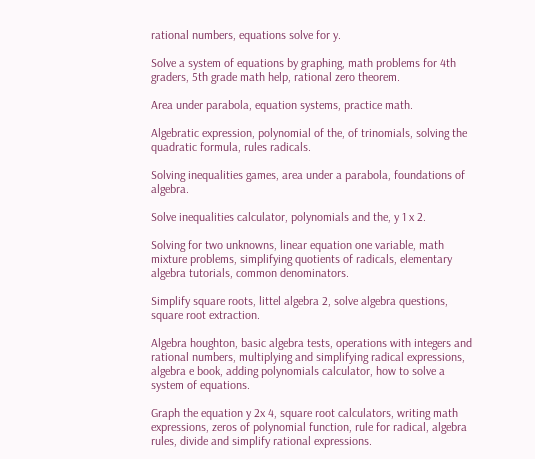rational numbers, equations solve for y.

Solve a system of equations by graphing, math problems for 4th graders, 5th grade math help, rational zero theorem.

Area under parabola, equation systems, practice math.

Algebratic expression, polynomial of the, of trinomials, solving the quadratic formula, rules radicals.

Solving inequalities games, area under a parabola, foundations of algebra.

Solve inequalities calculator, polynomials and the, y 1 x 2.

Solving for two unknowns, linear equation one variable, math mixture problems, simplifying quotients of radicals, elementary algebra tutorials, common denominators.

Simplify square roots, littel algebra 2, solve algebra questions, square root extraction.

Algebra houghton, basic algebra tests, operations with integers and rational numbers, multiplying and simplifying radical expressions, algebra e book, adding polynomials calculator, how to solve a system of equations.

Graph the equation y 2x 4, square root calculators, writing math expressions, zeros of polynomial function, rule for radical, algebra rules, divide and simplify rational expressions.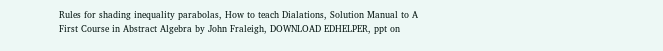Rules for shading inequality parabolas, How to teach Dialations, Solution Manual to A First Course in Abstract Algebra by John Fraleigh, DOWNLOAD EDHELPER, ppt on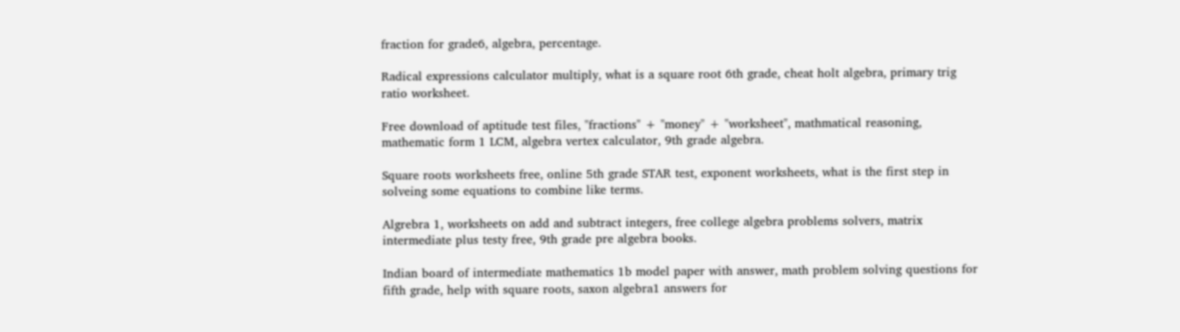fraction for grade6, algebra, percentage.

Radical expressions calculator multiply, what is a square root 6th grade, cheat holt algebra, primary trig ratio worksheet.

Free download of aptitude test files, "fractions" + "money" + "worksheet", mathmatical reasoning, mathematic form 1 LCM, algebra vertex calculator, 9th grade algebra.

Square roots worksheets free, online 5th grade STAR test, exponent worksheets, what is the first step in solveing some equations to combine like terms.

Algrebra 1, worksheets on add and subtract integers, free college algebra problems solvers, matrix intermediate plus testy free, 9th grade pre algebra books.

Indian board of intermediate mathematics 1b model paper with answer, math problem solving questions for fifth grade, help with square roots, saxon algebra1 answers for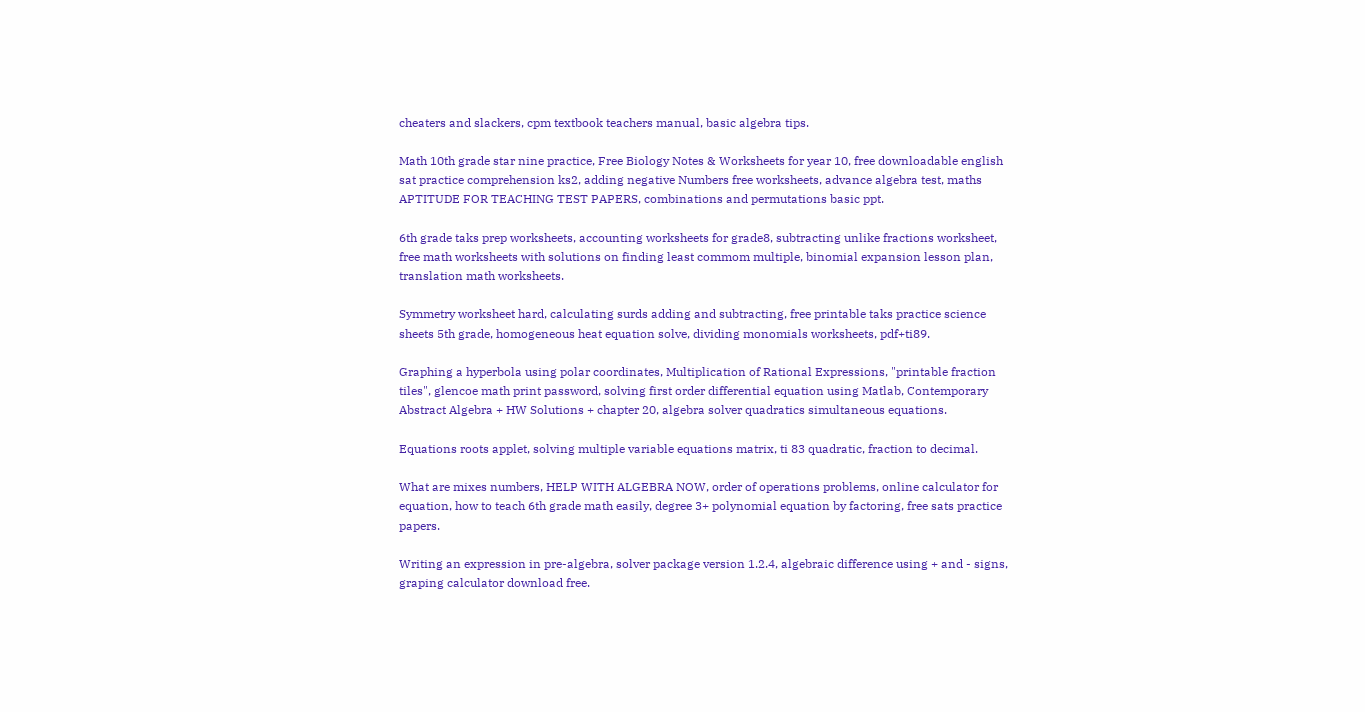cheaters and slackers, cpm textbook teachers manual, basic algebra tips.

Math 10th grade star nine practice, Free Biology Notes & Worksheets for year 10, free downloadable english sat practice comprehension ks2, adding negative Numbers free worksheets, advance algebra test, maths APTITUDE FOR TEACHING TEST PAPERS, combinations and permutations basic ppt.

6th grade taks prep worksheets, accounting worksheets for grade8, subtracting unlike fractions worksheet, free math worksheets with solutions on finding least commom multiple, binomial expansion lesson plan, translation math worksheets.

Symmetry worksheet hard, calculating surds adding and subtracting, free printable taks practice science sheets 5th grade, homogeneous heat equation solve, dividing monomials worksheets, pdf+ti89.

Graphing a hyperbola using polar coordinates, Multiplication of Rational Expressions, "printable fraction tiles", glencoe math print password, solving first order differential equation using Matlab, Contemporary Abstract Algebra + HW Solutions + chapter 20, algebra solver quadratics simultaneous equations.

Equations roots applet, solving multiple variable equations matrix, ti 83 quadratic, fraction to decimal.

What are mixes numbers, HELP WITH ALGEBRA NOW, order of operations problems, online calculator for equation, how to teach 6th grade math easily, degree 3+ polynomial equation by factoring, free sats practice papers.

Writing an expression in pre-algebra, solver package version 1.2.4, algebraic difference using + and - signs, graping calculator download free.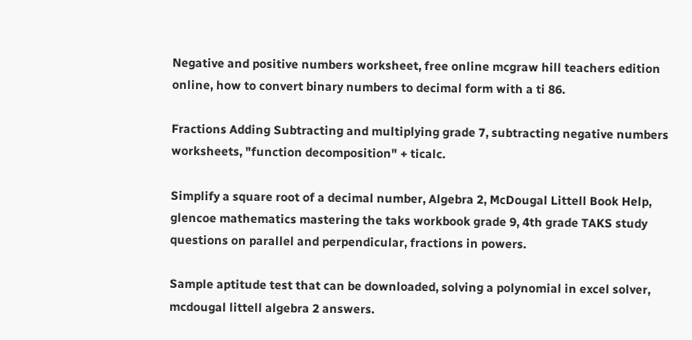Negative and positive numbers worksheet, free online mcgraw hill teachers edition online, how to convert binary numbers to decimal form with a ti 86.

Fractions Adding Subtracting and multiplying grade 7, subtracting negative numbers worksheets, "function decomposition" + ticalc.

Simplify a square root of a decimal number, Algebra 2, McDougal Littell Book Help, glencoe mathematics mastering the taks workbook grade 9, 4th grade TAKS study questions on parallel and perpendicular, fractions in powers.

Sample aptitude test that can be downloaded, solving a polynomial in excel solver, mcdougal littell algebra 2 answers.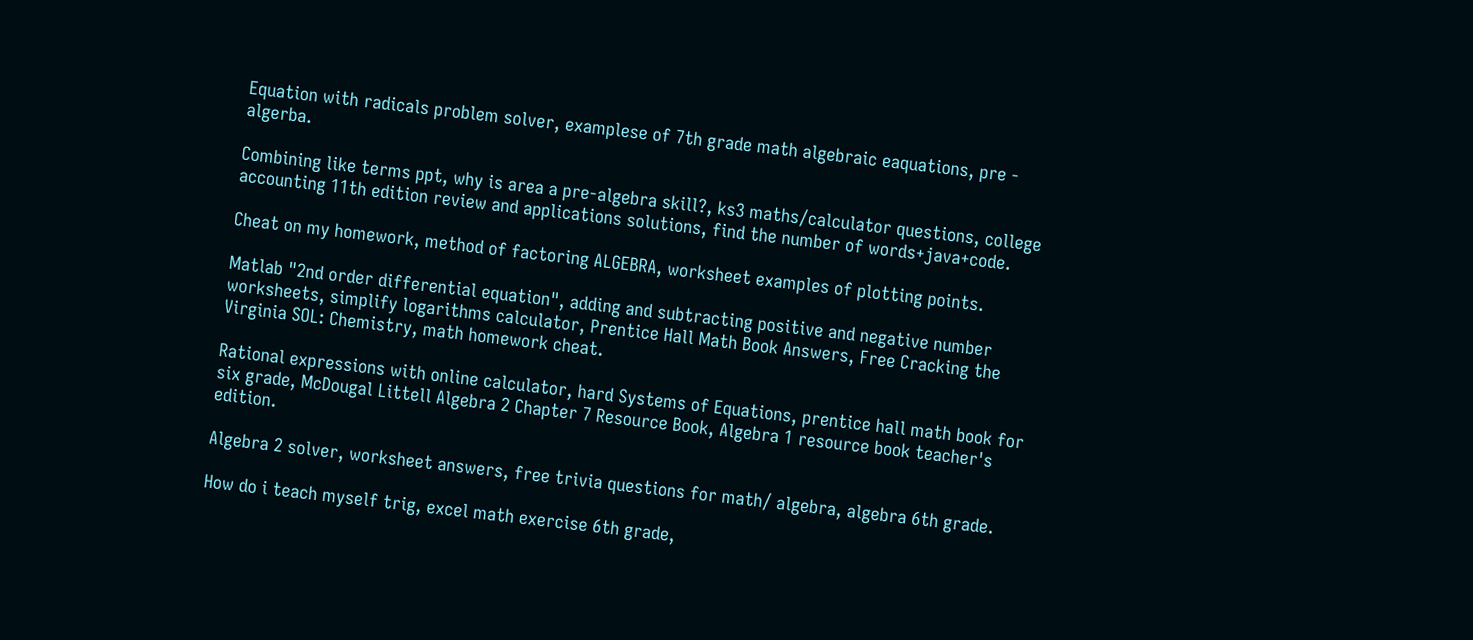Equation with radicals problem solver, examplese of 7th grade math algebraic eaquations, pre - algerba.

Combining like terms ppt, why is area a pre-algebra skill?, ks3 maths/calculator questions, college accounting 11th edition review and applications solutions, find the number of words+java+code.

Cheat on my homework, method of factoring ALGEBRA, worksheet examples of plotting points.

Matlab "2nd order differential equation", adding and subtracting positive and negative number worksheets, simplify logarithms calculator, Prentice Hall Math Book Answers, Free Cracking the Virginia SOL: Chemistry, math homework cheat.

Rational expressions with online calculator, hard Systems of Equations, prentice hall math book for six grade, McDougal Littell Algebra 2 Chapter 7 Resource Book, Algebra 1 resource book teacher's edition.

Algebra 2 solver, worksheet answers, free trivia questions for math/ algebra, algebra 6th grade.

How do i teach myself trig, excel math exercise 6th grade,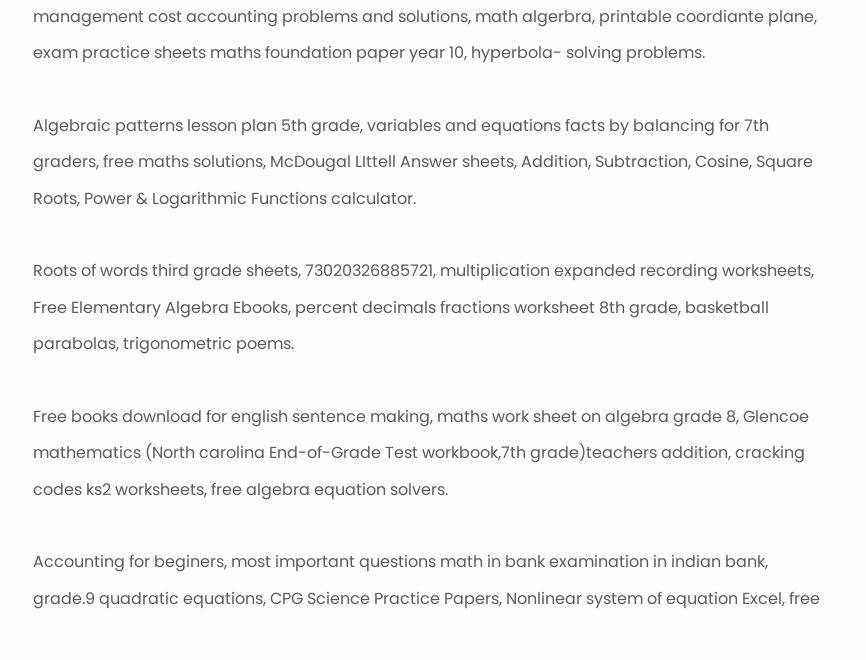management cost accounting problems and solutions, math algerbra, printable coordiante plane, exam practice sheets maths foundation paper year 10, hyperbola- solving problems.

Algebraic patterns lesson plan 5th grade, variables and equations facts by balancing for 7th graders, free maths solutions, McDougal LIttell Answer sheets, Addition, Subtraction, Cosine, Square Roots, Power & Logarithmic Functions calculator.

Roots of words third grade sheets, 73020326885721, multiplication expanded recording worksheets, Free Elementary Algebra Ebooks, percent decimals fractions worksheet 8th grade, basketball parabolas, trigonometric poems.

Free books download for english sentence making, maths work sheet on algebra grade 8, Glencoe mathematics (North carolina End-of-Grade Test workbook,7th grade)teachers addition, cracking codes ks2 worksheets, free algebra equation solvers.

Accounting for beginers, most important questions math in bank examination in indian bank, grade.9 quadratic equations, CPG Science Practice Papers, Nonlinear system of equation Excel, free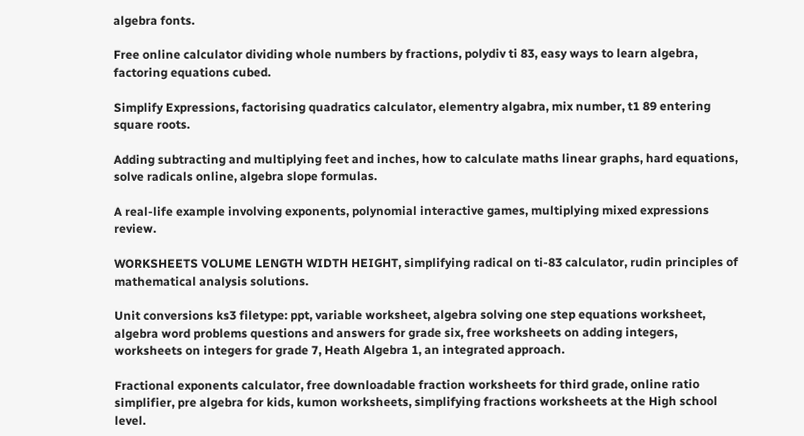algebra fonts.

Free online calculator dividing whole numbers by fractions, polydiv ti 83, easy ways to learn algebra, factoring equations cubed.

Simplify Expressions, factorising quadratics calculator, elementry algabra, mix number, t1 89 entering square roots.

Adding subtracting and multiplying feet and inches, how to calculate maths linear graphs, hard equations, solve radicals online, algebra slope formulas.

A real-life example involving exponents, polynomial interactive games, multiplying mixed expressions review.

WORKSHEETS VOLUME LENGTH WIDTH HEIGHT, simplifying radical on ti-83 calculator, rudin principles of mathematical analysis solutions.

Unit conversions ks3 filetype: ppt, variable worksheet, algebra solving one step equations worksheet, algebra word problems questions and answers for grade six, free worksheets on adding integers, worksheets on integers for grade 7, Heath Algebra 1, an integrated approach.

Fractional exponents calculator, free downloadable fraction worksheets for third grade, online ratio simplifier, pre algebra for kids, kumon worksheets, simplifying fractions worksheets at the High school level.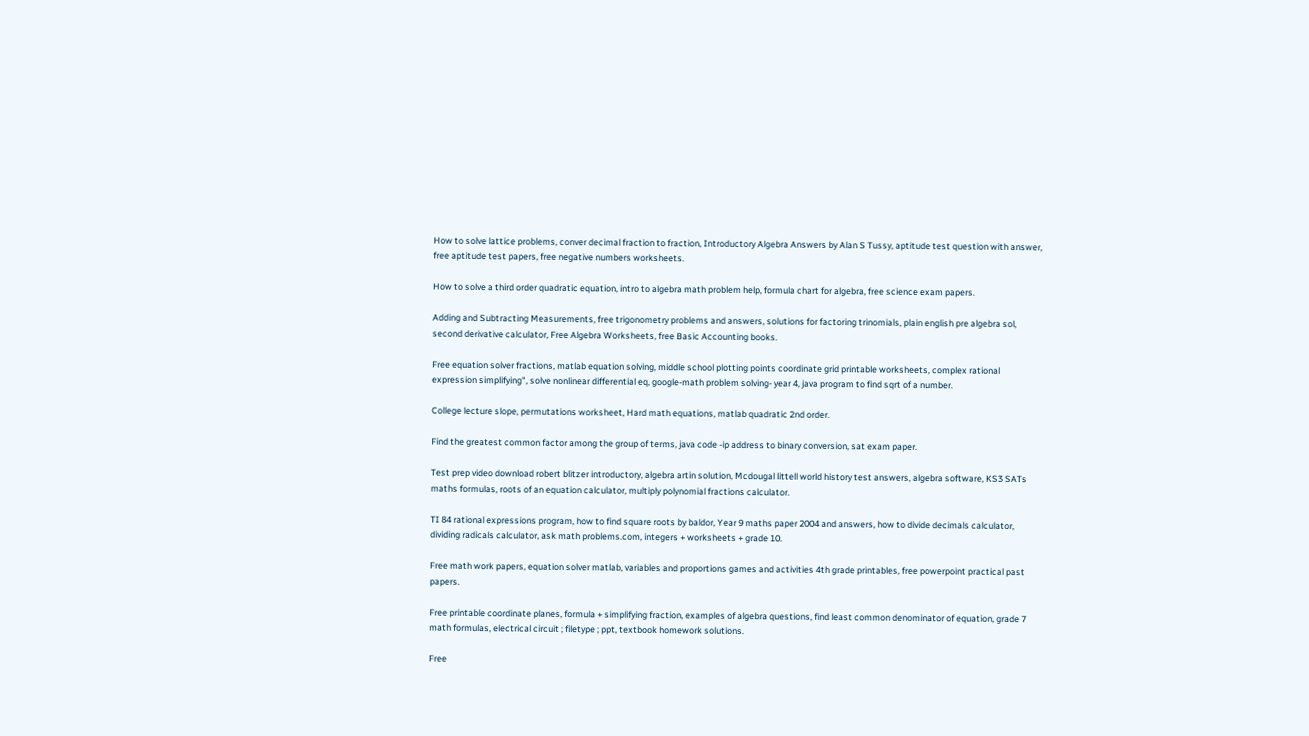How to solve lattice problems, conver decimal fraction to fraction, Introductory Algebra Answers by Alan S Tussy, aptitude test question with answer, free aptitude test papers, free negative numbers worksheets.

How to solve a third order quadratic equation, intro to algebra math problem help, formula chart for algebra, free science exam papers.

Adding and Subtracting Measurements, free trigonometry problems and answers, solutions for factoring trinomials, plain english pre algebra sol, second derivative calculator, Free Algebra Worksheets, free Basic Accounting books.

Free equation solver fractions, matlab equation solving, middle school plotting points coordinate grid printable worksheets, complex rational expression simplifying", solve nonlinear differential eq, google-math problem solving- year 4, java program to find sqrt of a number.

College lecture slope, permutations worksheet, Hard math equations, matlab quadratic 2nd order.

Find the greatest common factor among the group of terms, java code -ip address to binary conversion, sat exam paper.

Test prep video download robert blitzer introductory, algebra artin solution, Mcdougal littell world history test answers, algebra software, KS3 SATs maths formulas, roots of an equation calculator, multiply polynomial fractions calculator.

TI 84 rational expressions program, how to find square roots by baldor, Year 9 maths paper 2004 and answers, how to divide decimals calculator, dividing radicals calculator, ask math problems.com, integers + worksheets + grade 10.

Free math work papers, equation solver matlab, variables and proportions games and activities 4th grade printables, free powerpoint practical past papers.

Free printable coordinate planes, formula + simplifying fraction, examples of algebra questions, find least common denominator of equation, grade 7 math formulas, electrical circuit ; filetype ; ppt, textbook homework solutions.

Free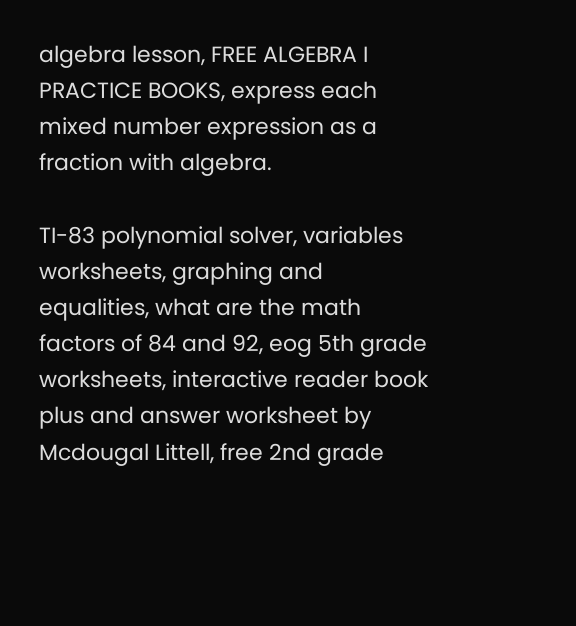algebra lesson, FREE ALGEBRA I PRACTICE BOOKS, express each mixed number expression as a fraction with algebra.

TI-83 polynomial solver, variables worksheets, graphing and equalities, what are the math factors of 84 and 92, eog 5th grade worksheets, interactive reader book plus and answer worksheet by Mcdougal Littell, free 2nd grade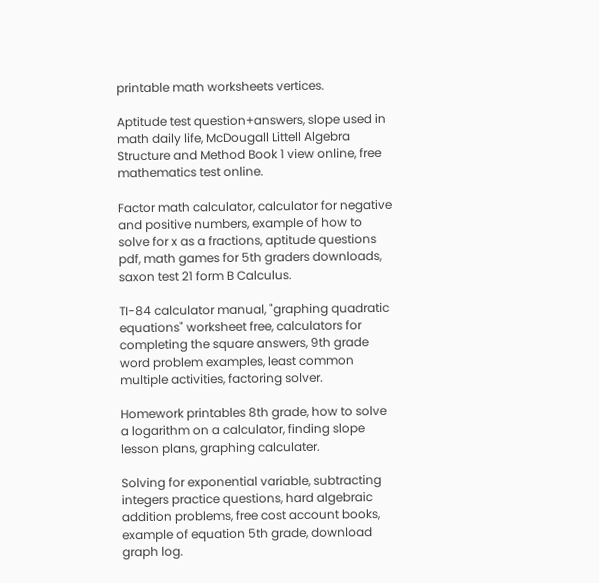printable math worksheets vertices.

Aptitude test question+answers, slope used in math daily life, McDougall Littell Algebra Structure and Method Book 1 view online, free mathematics test online.

Factor math calculator, calculator for negative and positive numbers, example of how to solve for x as a fractions, aptitude questions pdf, math games for 5th graders downloads, saxon test 21 form B Calculus.

TI-84 calculator manual, "graphing quadratic equations" worksheet free, calculators for completing the square answers, 9th grade word problem examples, least common multiple activities, factoring solver.

Homework printables 8th grade, how to solve a logarithm on a calculator, finding slope lesson plans, graphing calculater.

Solving for exponential variable, subtracting integers practice questions, hard algebraic addition problems, free cost account books, example of equation 5th grade, download graph log.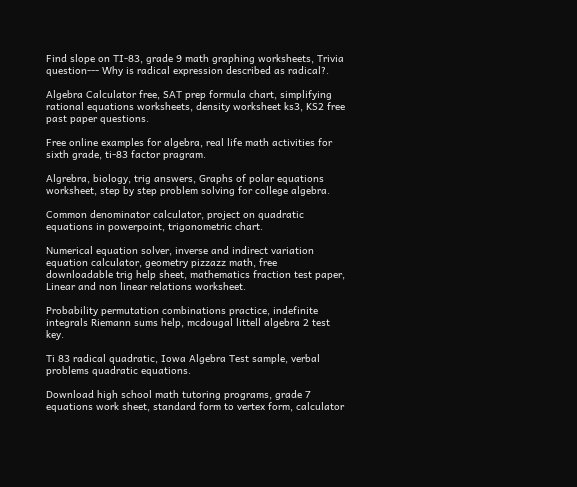Find slope on TI-83, grade 9 math graphing worksheets, Trivia question--- Why is radical expression described as radical?.

Algebra Calculator free, SAT prep formula chart, simplifying rational equations worksheets, density worksheet ks3, KS2 free past paper questions.

Free online examples for algebra, real life math activities for sixth grade, ti-83 factor pragram.

Algrebra, biology, trig answers, Graphs of polar equations worksheet, step by step problem solving for college algebra.

Common denominator calculator, project on quadratic equations in powerpoint, trigonometric chart.

Numerical equation solver, inverse and indirect variation equation calculator, geometry pizzazz math, free downloadable trig help sheet, mathematics fraction test paper, Linear and non linear relations worksheet.

Probability permutation combinations practice, indefinite integrals Riemann sums help, mcdougal littell algebra 2 test key.

Ti 83 radical quadratic, Iowa Algebra Test sample, verbal problems quadratic equations.

Download high school math tutoring programs, grade 7 equations work sheet, standard form to vertex form, calculator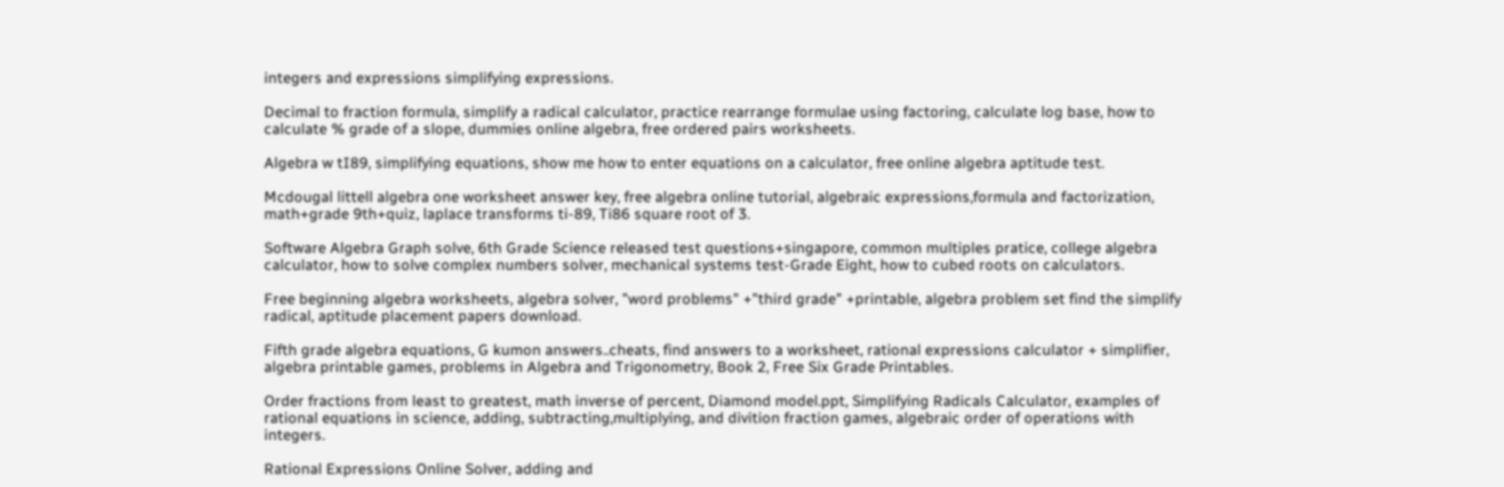integers and expressions simplifying expressions.

Decimal to fraction formula, simplify a radical calculator, practice rearrange formulae using factoring, calculate log base, how to calculate % grade of a slope, dummies online algebra, free ordered pairs worksheets.

Algebra w tI89, simplifying equations, show me how to enter equations on a calculator, free online algebra aptitude test.

Mcdougal littell algebra one worksheet answer key, free algebra online tutorial, algebraic expressions,formula and factorization, math+grade 9th+quiz, laplace transforms ti-89, Ti86 square root of 3.

Software Algebra Graph solve, 6th Grade Science released test questions+singapore, common multiples pratice, college algebra calculator, how to solve complex numbers solver, mechanical systems test-Grade Eight, how to cubed roots on calculators.

Free beginning algebra worksheets, algebra solver, "word problems" +"third grade" +printable, algebra problem set find the simplify radical, aptitude placement papers download.

Fifth grade algebra equations, G kumon answers..cheats, find answers to a worksheet, rational expressions calculator + simplifier, algebra printable games, problems in Algebra and Trigonometry, Book 2, Free Six Grade Printables.

Order fractions from least to greatest, math inverse of percent, Diamond model.ppt, Simplifying Radicals Calculator, examples of rational equations in science, adding, subtracting,multiplying, and divition fraction games, algebraic order of operations with integers.

Rational Expressions Online Solver, adding and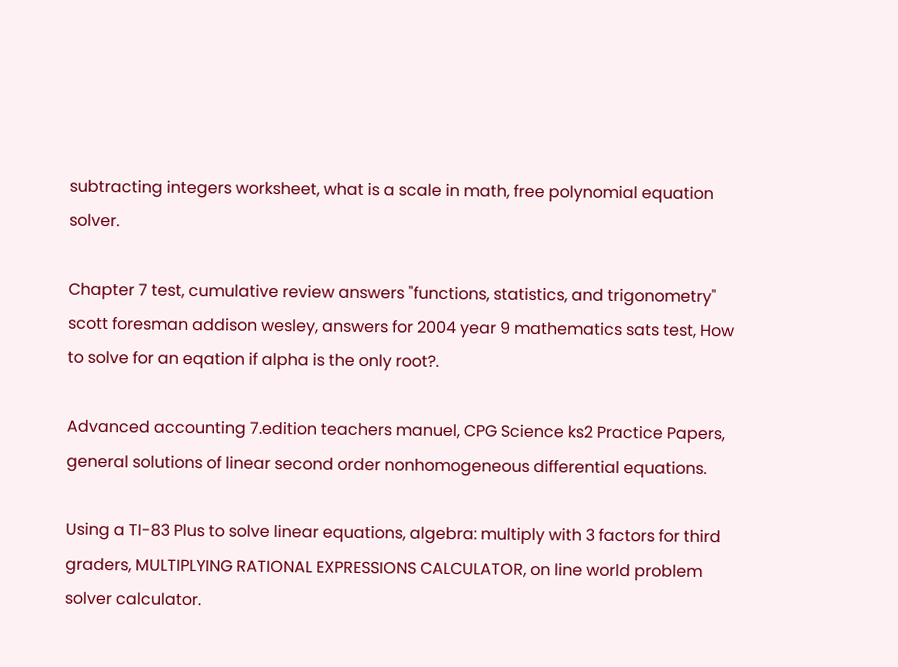subtracting integers worksheet, what is a scale in math, free polynomial equation solver.

Chapter 7 test, cumulative review answers "functions, statistics, and trigonometry" scott foresman addison wesley, answers for 2004 year 9 mathematics sats test, How to solve for an eqation if alpha is the only root?.

Advanced accounting 7.edition teachers manuel, CPG Science ks2 Practice Papers, general solutions of linear second order nonhomogeneous differential equations.

Using a TI-83 Plus to solve linear equations, algebra: multiply with 3 factors for third graders, MULTIPLYING RATIONAL EXPRESSIONS CALCULATOR, on line world problem solver calculator.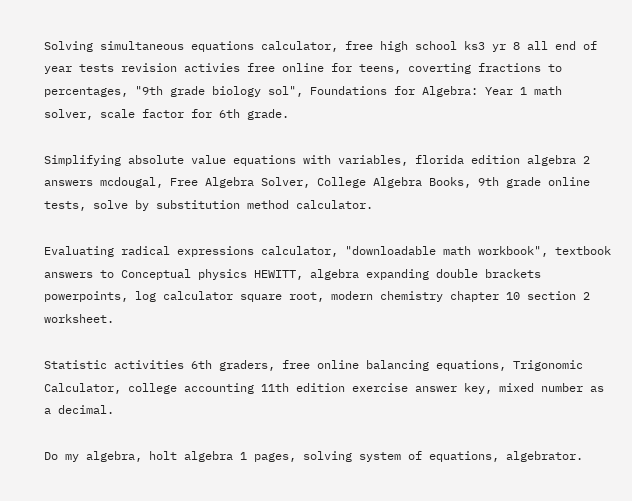Solving simultaneous equations calculator, free high school ks3 yr 8 all end of year tests revision activies free online for teens, coverting fractions to percentages, "9th grade biology sol", Foundations for Algebra: Year 1 math solver, scale factor for 6th grade.

Simplifying absolute value equations with variables, florida edition algebra 2 answers mcdougal, Free Algebra Solver, College Algebra Books, 9th grade online tests, solve by substitution method calculator.

Evaluating radical expressions calculator, "downloadable math workbook", textbook answers to Conceptual physics HEWITT, algebra expanding double brackets powerpoints, log calculator square root, modern chemistry chapter 10 section 2 worksheet.

Statistic activities 6th graders, free online balancing equations, Trigonomic Calculator, college accounting 11th edition exercise answer key, mixed number as a decimal.

Do my algebra, holt algebra 1 pages, solving system of equations, algebrator.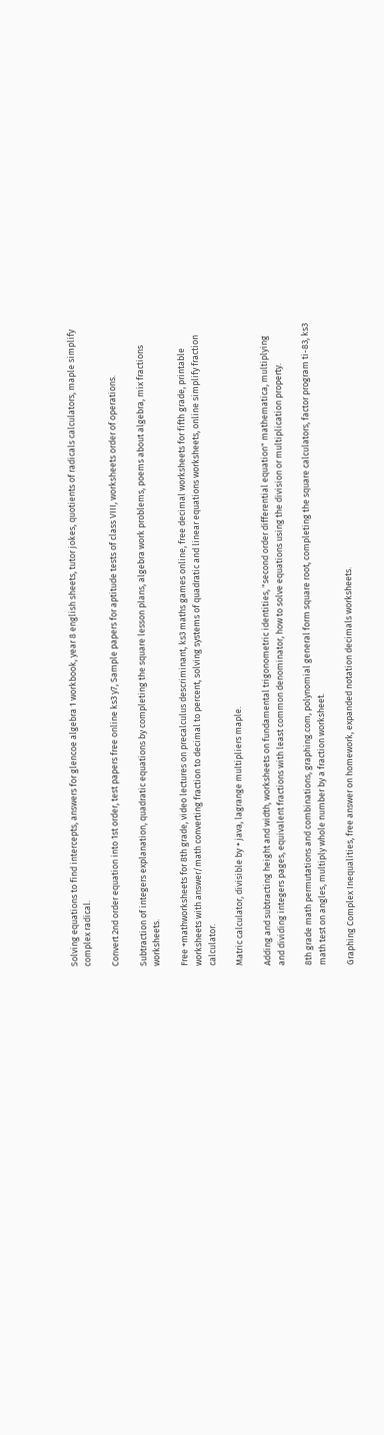Solving equations to find intercepts, answers for glencoe algebra 1 workbook, year 8 english sheets, tutor jokes, quotients of radicals calculators, maple simplify complex radical.

Convert 2nd order equation into 1st order, test papers free online ks3 y7, Sample papers for aptitude tests of class VIII, worksheets order of operations.

Subtraction of integers explanation, quadratic equations by completing the square lesson plans, algebra work problems, poems about algebra, mix fractions worksheets.

Free +mathworksheets for 8th grade, video lectures on precalculus descriminant, ks3 maths games online, free decimal worksheets for fifth grade, printable worksheets with answer/math converting fraction to decimal to percent, solving systems of quadratic and linear equations worksheets, online simplify fraction calculator.

Matric calculator, divisible by + java, lagrange multipliers maple.

Adding and subtracting height and width, worksheets on fundamental trigonometric identities, "second order differential equation" mathematica, multiplying and dividing integers pages, equivalent fractions with least common denominator, how to solve equations using the division or multiplication property.

8th grade math permutations and combinations, graphing.com, polynomial general form square root, completing the square calculators, factor program ti-83, ks3 math test on angles, multiply whole number by a fraction worksheet.

Graphing Complex Inequalities, free answer on homework, expanded notation decimals worksheets.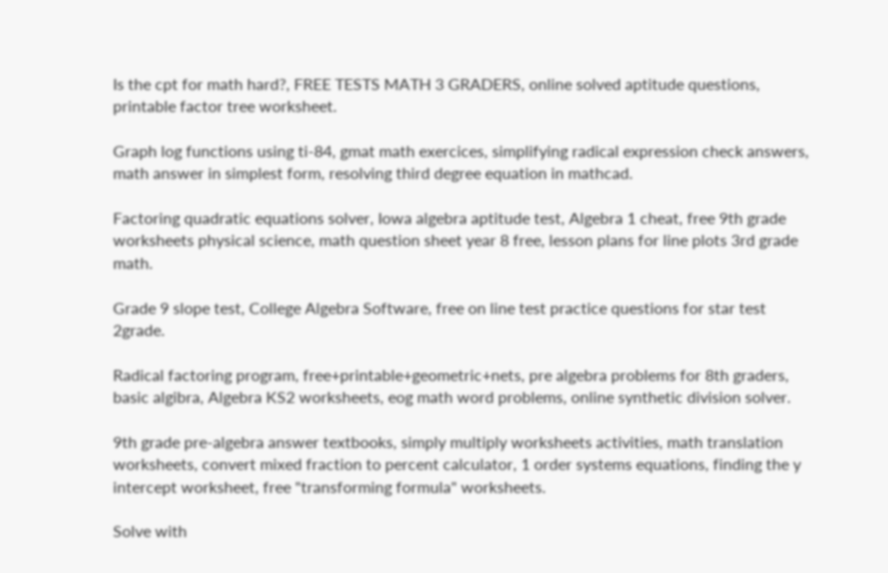Is the cpt for math hard?, FREE TESTS MATH 3 GRADERS, online solved aptitude questions, printable factor tree worksheet.

Graph log functions using ti-84, gmat math exercices, simplifying radical expression check answers, math answer in simplest form, resolving third degree equation in mathcad.

Factoring quadratic equations solver, Iowa algebra aptitude test, Algebra 1 cheat, free 9th grade worksheets physical science, math question sheet year 8 free, lesson plans for line plots 3rd grade math.

Grade 9 slope test, College Algebra Software, free on line test practice questions for star test 2grade.

Radical factoring program, free+printable+geometric+nets, pre algebra problems for 8th graders, basic algibra, Algebra KS2 worksheets, eog math word problems, online synthetic division solver.

9th grade pre-algebra answer textbooks, simply multiply worksheets activities, math translation worksheets, convert mixed fraction to percent calculator, 1 order systems equations, finding the y intercept worksheet, free "transforming formula" worksheets.

Solve with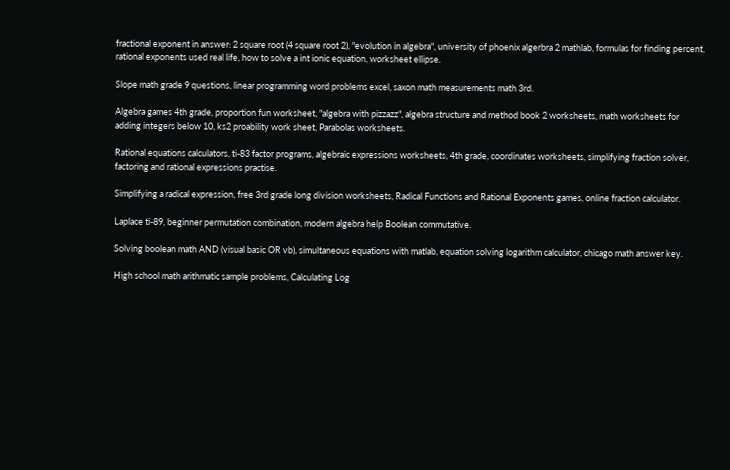fractional exponent in answer: 2 square root (4 square root 2), "evolution in algebra", university of phoenix algerbra 2 mathlab, formulas for finding percent, rational exponents used real life, how to solve a int ionic equation, worksheet ellipse.

Slope math grade 9 questions, linear programming word problems excel, saxon math measurements math 3rd.

Algebra games 4th grade, proportion fun worksheet, "algebra with pizzazz", algebra structure and method book 2 worksheets, math worksheets for adding integers below 10, ks2 proability work sheet, Parabolas worksheets.

Rational equations calculators, ti-83 factor programs, algebraic expressions worksheets, 4th grade, coordinates worksheets, simplifying fraction solver, factoring and rational expressions practise.

Simplifying a radical expression, free 3rd grade long division worksheets, Radical Functions and Rational Exponents games, online fraction calculator.

Laplace ti-89, beginner permutation combination, modern algebra help Boolean commutative.

Solving boolean math AND (visual basic OR vb), simultaneous equations with matlab, equation solving logarithm calculator, chicago math answer key.

High school math arithmatic sample problems, Calculating Log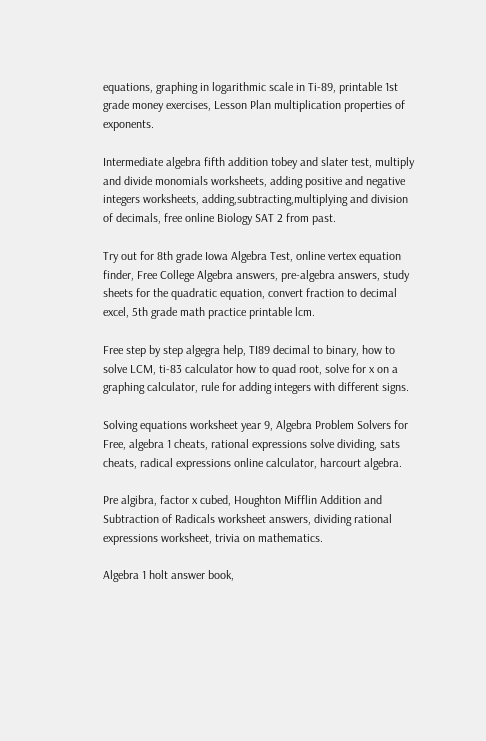equations, graphing in logarithmic scale in Ti-89, printable 1st grade money exercises, Lesson Plan multiplication properties of exponents.

Intermediate algebra fifth addition tobey and slater test, multiply and divide monomials worksheets, adding positive and negative integers worksheets, adding,subtracting,multiplying and division of decimals, free online Biology SAT 2 from past.

Try out for 8th grade Iowa Algebra Test, online vertex equation finder, Free College Algebra answers, pre-algebra answers, study sheets for the quadratic equation, convert fraction to decimal excel, 5th grade math practice printable lcm.

Free step by step algegra help, TI89 decimal to binary, how to solve LCM, ti-83 calculator how to quad root, solve for x on a graphing calculator, rule for adding integers with different signs.

Solving equations worksheet year 9, Algebra Problem Solvers for Free, algebra 1 cheats, rational expressions solve dividing, sats cheats, radical expressions online calculator, harcourt algebra.

Pre algibra, factor x cubed, Houghton Mifflin Addition and Subtraction of Radicals worksheet answers, dividing rational expressions worksheet, trivia on mathematics.

Algebra 1 holt answer book,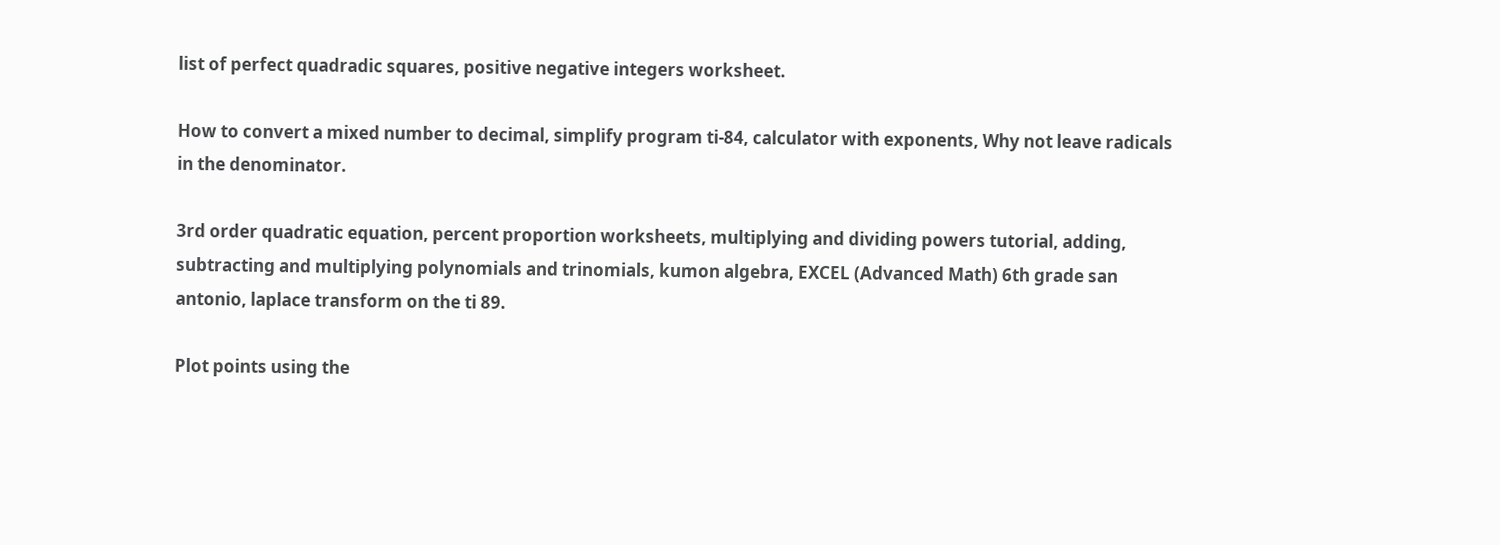list of perfect quadradic squares, positive negative integers worksheet.

How to convert a mixed number to decimal, simplify program ti-84, calculator with exponents, Why not leave radicals in the denominator.

3rd order quadratic equation, percent proportion worksheets, multiplying and dividing powers tutorial, adding, subtracting and multiplying polynomials and trinomials, kumon algebra, EXCEL (Advanced Math) 6th grade san antonio, laplace transform on the ti 89.

Plot points using the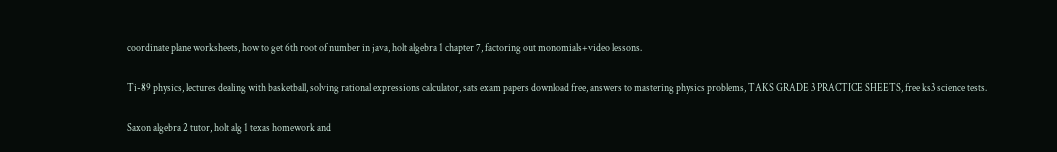coordinate plane worksheets, how to get 6th root of number in java, holt algebra 1 chapter 7, factoring out monomials+video lessons.

Ti-89 physics, lectures dealing with basketball, solving rational expressions calculator, sats exam papers download free, answers to mastering physics problems, TAKS GRADE 3 PRACTICE SHEETS, free ks3 science tests.

Saxon algebra 2 tutor, holt alg 1 texas homework and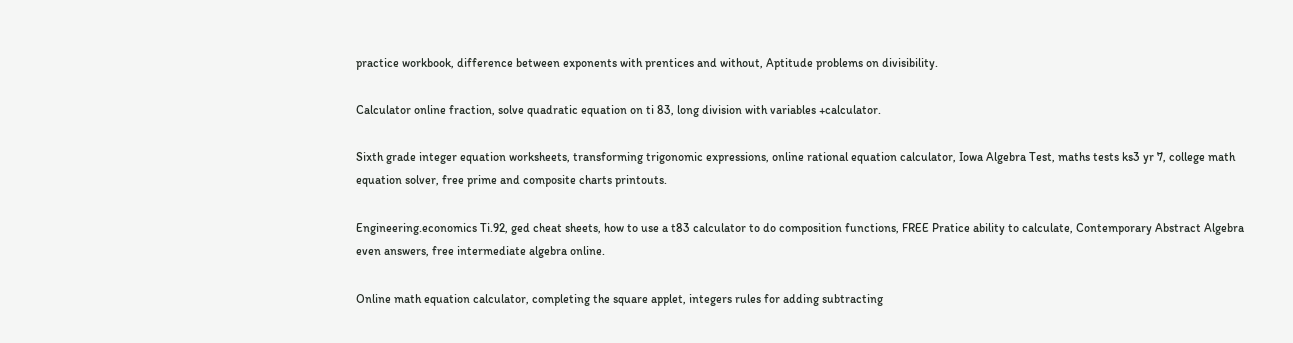practice workbook, difference between exponents with prentices and without, Aptitude problems on divisibility.

Calculator online fraction, solve quadratic equation on ti 83, long division with variables +calculator.

Sixth grade integer equation worksheets, transforming trigonomic expressions, online rational equation calculator, Iowa Algebra Test, maths tests ks3 yr 7, college math equation solver, free prime and composite charts printouts.

Engineering.economics Ti.92, ged cheat sheets, how to use a t83 calculator to do composition functions, FREE Pratice ability to calculate, Contemporary Abstract Algebra even answers, free intermediate algebra online.

Online math equation calculator, completing the square applet, integers rules for adding subtracting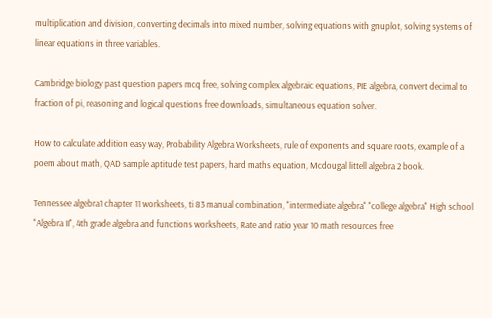multiplication and division, converting decimals into mixed number, solving equations with gnuplot, solving systems of linear equations in three variables.

Cambridge biology past question papers mcq free, solving complex algebraic equations, PIE algebra, convert decimal to fraction of pi, reasoning and logical questions free downloads, simultaneous equation solver.

How to calculate addition easy way, Probability Algebra Worksheets, rule of exponents and square roots, example of a poem about math, QAD sample aptitude test papers, hard maths equation, Mcdougal littell algebra 2 book.

Tennessee algebra1 chapter 11 worksheets, ti 83 manual combination, "intermediate algebra" "college algebra" High school "Algebra II", 4th grade algebra and functions worksheets, Rate and ratio year 10 math resources free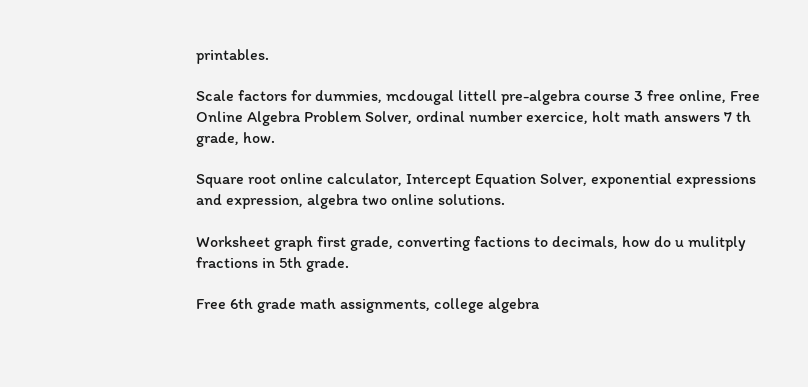printables.

Scale factors for dummies, mcdougal littell pre-algebra course 3 free online, Free Online Algebra Problem Solver, ordinal number exercice, holt math answers 7 th grade, how.

Square root online calculator, Intercept Equation Solver, exponential expressions and expression, algebra two online solutions.

Worksheet graph first grade, converting factions to decimals, how do u mulitply fractions in 5th grade.

Free 6th grade math assignments, college algebra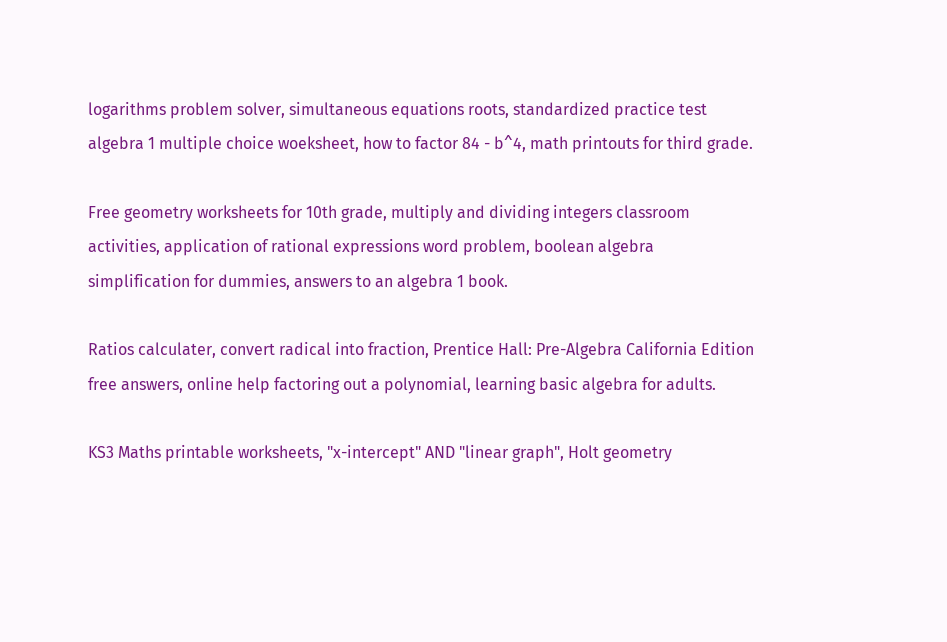logarithms problem solver, simultaneous equations roots, standardized practice test algebra 1 multiple choice woeksheet, how to factor 84 - b^4, math printouts for third grade.

Free geometry worksheets for 10th grade, multiply and dividing integers classroom activities, application of rational expressions word problem, boolean algebra simplification for dummies, answers to an algebra 1 book.

Ratios calculater, convert radical into fraction, Prentice Hall: Pre-Algebra California Edition free answers, online help factoring out a polynomial, learning basic algebra for adults.

KS3 Maths printable worksheets, "x-intercept" AND "linear graph", Holt geometry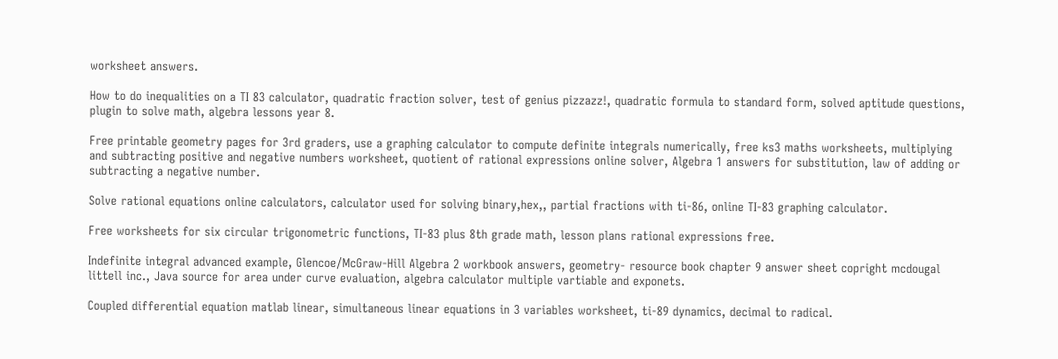worksheet answers.

How to do inequalities on a TI 83 calculator, quadratic fraction solver, test of genius pizzazz!, quadratic formula to standard form, solved aptitude questions, plugin to solve math, algebra lessons year 8.

Free printable geometry pages for 3rd graders, use a graphing calculator to compute definite integrals numerically, free ks3 maths worksheets, multiplying and subtracting positive and negative numbers worksheet, quotient of rational expressions online solver, Algebra 1 answers for substitution, law of adding or subtracting a negative number.

Solve rational equations online calculators, calculator used for solving binary,hex,, partial fractions with ti-86, online TI-83 graphing calculator.

Free worksheets for six circular trigonometric functions, TI-83 plus 8th grade math, lesson plans rational expressions free.

Indefinite integral advanced example, Glencoe/McGraw-Hill Algebra 2 workbook answers, geometry- resource book chapter 9 answer sheet copright mcdougal littell inc., Java source for area under curve evaluation, algebra calculator multiple vartiable and exponets.

Coupled differential equation matlab linear, simultaneous linear equations in 3 variables worksheet, ti-89 dynamics, decimal to radical.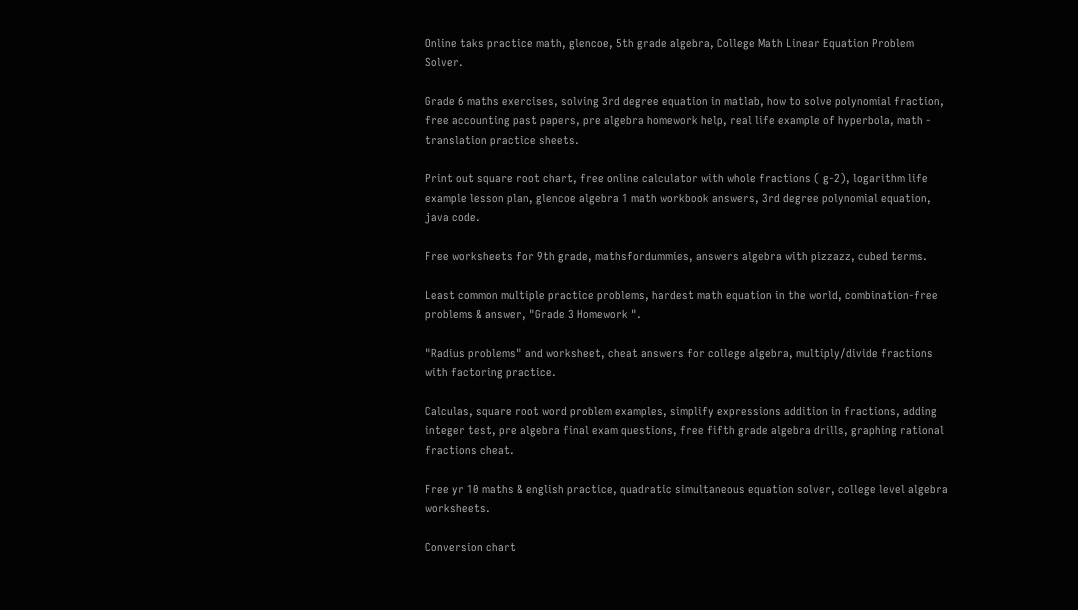Online taks practice math, glencoe, 5th grade algebra, College Math Linear Equation Problem Solver.

Grade 6 maths exercises, solving 3rd degree equation in matlab, how to solve polynomial fraction, free accounting past papers, pre algebra homework help, real life example of hyperbola, math - translation practice sheets.

Print out square root chart, free online calculator with whole fractions ( g-2), logarithm life example lesson plan, glencoe algebra 1 math workbook answers, 3rd degree polynomial equation, java code.

Free worksheets for 9th grade, mathsfordummies, answers algebra with pizzazz, cubed terms.

Least common multiple practice problems, hardest math equation in the world, combination-free problems & answer, "Grade 3 Homework ".

"Radius problems" and worksheet, cheat answers for college algebra, multiply/divide fractions with factoring practice.

Calculas, square root word problem examples, simplify expressions addition in fractions, adding integer test, pre algebra final exam questions, free fifth grade algebra drills, graphing rational fractions cheat.

Free yr 10 maths & english practice, quadratic simultaneous equation solver, college level algebra worksheets.

Conversion chart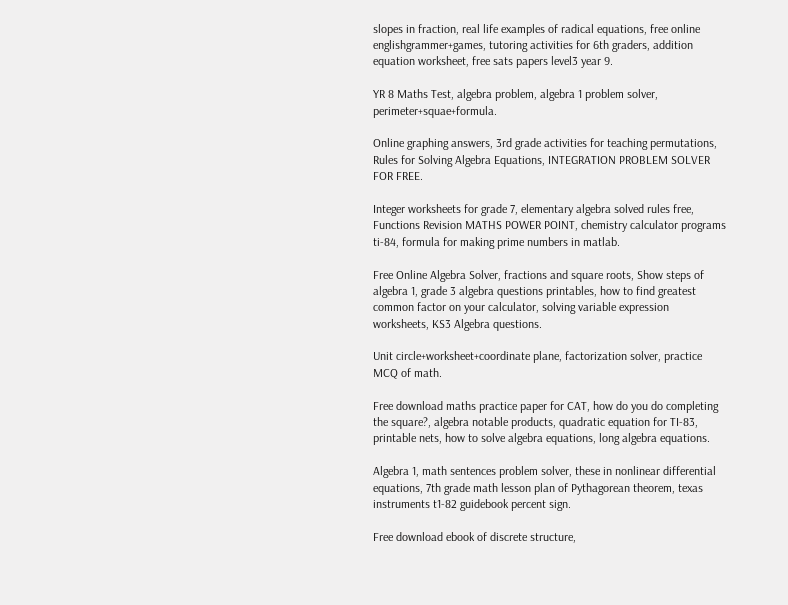slopes in fraction, real life examples of radical equations, free online englishgrammer+games, tutoring activities for 6th graders, addition equation worksheet, free sats papers level3 year 9.

YR 8 Maths Test, algebra problem, algebra 1 problem solver, perimeter+squae+formula.

Online graphing answers, 3rd grade activities for teaching permutations, Rules for Solving Algebra Equations, INTEGRATION PROBLEM SOLVER FOR FREE.

Integer worksheets for grade 7, elementary algebra solved rules free, Functions Revision MATHS POWER POINT, chemistry calculator programs ti-84, formula for making prime numbers in matlab.

Free Online Algebra Solver, fractions and square roots, Show steps of algebra 1, grade 3 algebra questions printables, how to find greatest common factor on your calculator, solving variable expression worksheets, KS3 Algebra questions.

Unit circle+worksheet+coordinate plane, factorization solver, practice MCQ of math.

Free download maths practice paper for CAT, how do you do completing the square?, algebra notable products, quadratic equation for TI-83, printable nets, how to solve algebra equations, long algebra equations.

Algebra 1, math sentences problem solver, these in nonlinear differential equations, 7th grade math lesson plan of Pythagorean theorem, texas instruments t1-82 guidebook percent sign.

Free download ebook of discrete structure,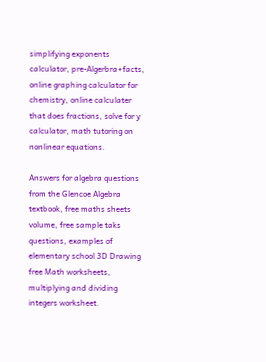simplifying exponents calculator, pre-Algerbra+facts, online graphing calculator for chemistry, online calculater that does fractions, solve for y calculator, math tutoring on nonlinear equations.

Answers for algebra questions from the Glencoe Algebra textbook, free maths sheets volume, free sample taks questions, examples of elementary school 3D Drawing free Math worksheets, multiplying and dividing integers worksheet.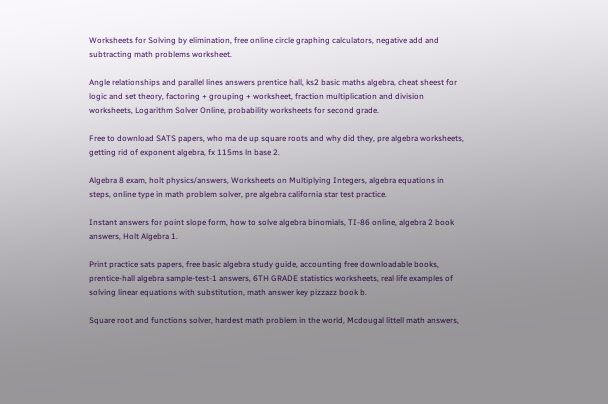Worksheets for Solving by elimination, free online circle graphing calculators, negative add and subtracting math problems worksheet.

Angle relationships and parallel lines answers prentice hall, ks2 basic maths algebra, cheat sheest for logic and set theory, factoring + grouping + worksheet, fraction multiplication and division worksheets, Logarithm Solver Online, probability worksheets for second grade.

Free to download SATS papers, who ma de up square roots and why did they, pre algebra worksheets, getting rid of exponent algebra, fx 115ms ln base 2.

Algebra 8 exam, holt physics/answers, Worksheets on Multiplying Integers, algebra equations in steps, online type in math problem solver, pre algebra california star test practice.

Instant answers for point slope form, how to solve algebra binomials, TI-86 online, algebra 2 book answers, Holt Algebra 1.

Print practice sats papers, free basic algebra study guide, accounting free downloadable books, prentice-hall algebra sample-test-1 answers, 6TH GRADE statistics worksheets, real life examples of solving linear equations with substitution, math answer key pizzazz book b.

Square root and functions solver, hardest math problem in the world, Mcdougal littell math answers,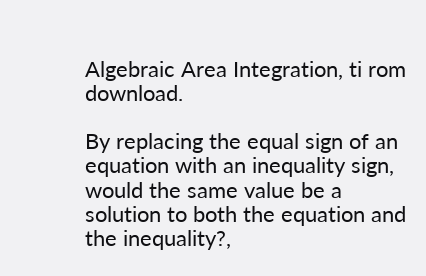Algebraic Area Integration, ti rom download.

By replacing the equal sign of an equation with an inequality sign, would the same value be a solution to both the equation and the inequality?,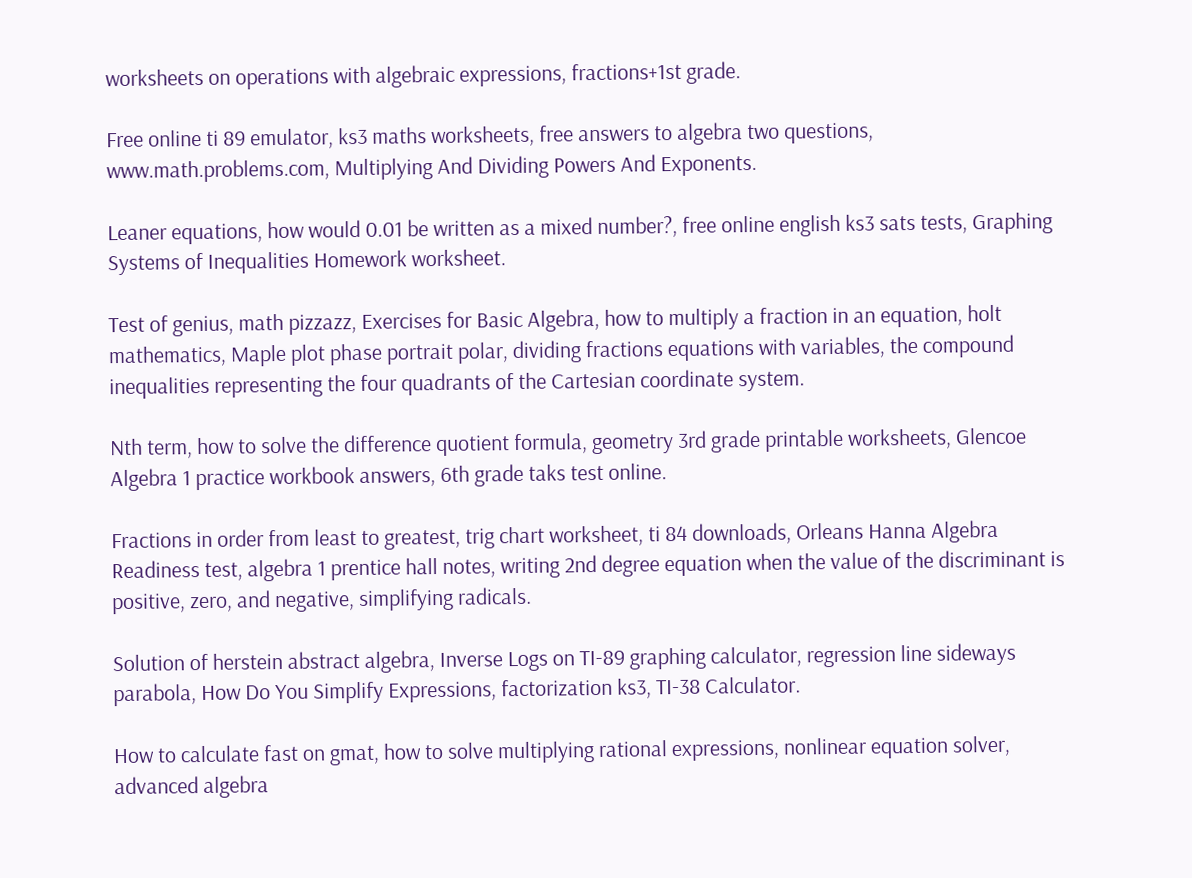worksheets on operations with algebraic expressions, fractions+1st grade.

Free online ti 89 emulator, ks3 maths worksheets, free answers to algebra two questions, www.math.problems.com, Multiplying And Dividing Powers And Exponents.

Leaner equations, how would 0.01 be written as a mixed number?, free online english ks3 sats tests, Graphing Systems of Inequalities Homework worksheet.

Test of genius, math pizzazz, Exercises for Basic Algebra, how to multiply a fraction in an equation, holt mathematics, Maple plot phase portrait polar, dividing fractions equations with variables, the compound inequalities representing the four quadrants of the Cartesian coordinate system.

Nth term, how to solve the difference quotient formula, geometry 3rd grade printable worksheets, Glencoe Algebra 1 practice workbook answers, 6th grade taks test online.

Fractions in order from least to greatest, trig chart worksheet, ti 84 downloads, Orleans Hanna Algebra Readiness test, algebra 1 prentice hall notes, writing 2nd degree equation when the value of the discriminant is positive, zero, and negative, simplifying radicals.

Solution of herstein abstract algebra, Inverse Logs on TI-89 graphing calculator, regression line sideways parabola, How Do You Simplify Expressions, factorization ks3, TI-38 Calculator.

How to calculate fast on gmat, how to solve multiplying rational expressions, nonlinear equation solver, advanced algebra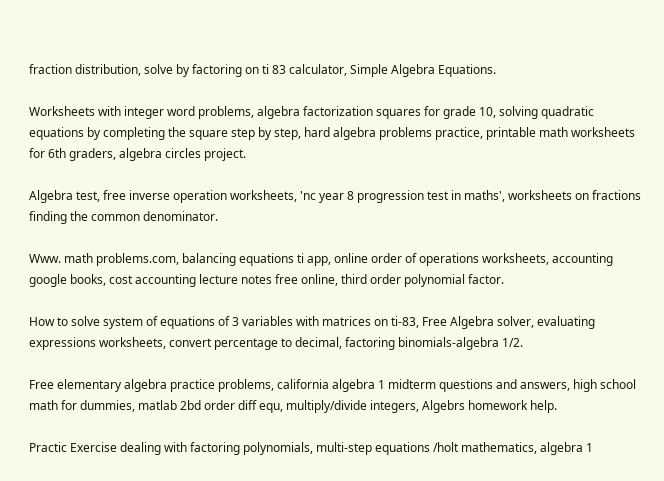fraction distribution, solve by factoring on ti 83 calculator, Simple Algebra Equations.

Worksheets with integer word problems, algebra factorization squares for grade 10, solving quadratic equations by completing the square step by step, hard algebra problems practice, printable math worksheets for 6th graders, algebra circles project.

Algebra test, free inverse operation worksheets, 'nc year 8 progression test in maths', worksheets on fractions finding the common denominator.

Www. math problems.com, balancing equations ti app, online order of operations worksheets, accounting google books, cost accounting lecture notes free online, third order polynomial factor.

How to solve system of equations of 3 variables with matrices on ti-83, Free Algebra solver, evaluating expressions worksheets, convert percentage to decimal, factoring binomials-algebra 1/2.

Free elementary algebra practice problems, california algebra 1 midterm questions and answers, high school math for dummies, matlab 2bd order diff equ, multiply/divide integers, Algebrs homework help.

Practic Exercise dealing with factoring polynomials, multi-step equations /holt mathematics, algebra 1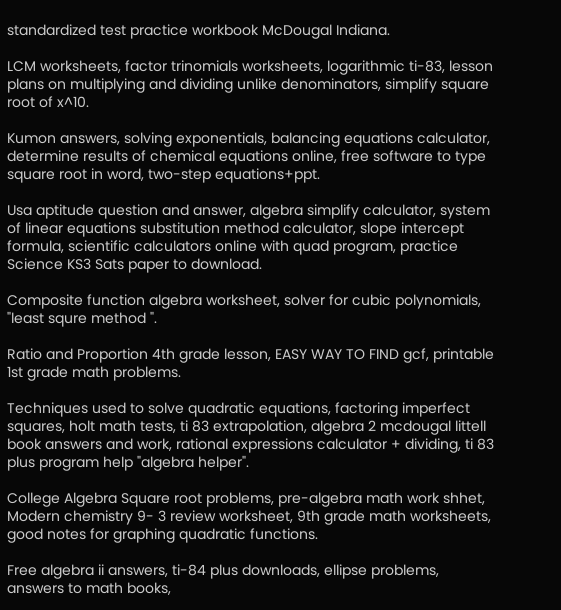standardized test practice workbook McDougal Indiana.

LCM worksheets, factor trinomials worksheets, logarithmic ti-83, lesson plans on multiplying and dividing unlike denominators, simplify square root of x^10.

Kumon answers, solving exponentials, balancing equations calculator, determine results of chemical equations online, free software to type square root in word, two-step equations+ppt.

Usa aptitude question and answer, algebra simplify calculator, system of linear equations substitution method calculator, slope intercept formula, scientific calculators online with quad program, practice Science KS3 Sats paper to download.

Composite function algebra worksheet, solver for cubic polynomials, "least squre method ".

Ratio and Proportion 4th grade lesson, EASY WAY TO FIND gcf, printable 1st grade math problems.

Techniques used to solve quadratic equations, factoring imperfect squares, holt math tests, ti 83 extrapolation, algebra 2 mcdougal littell book answers and work, rational expressions calculator + dividing, ti 83 plus program help "algebra helper".

College Algebra Square root problems, pre-algebra math work shhet, Modern chemistry 9- 3 review worksheet, 9th grade math worksheets, good notes for graphing quadratic functions.

Free algebra ii answers, ti-84 plus downloads, ellipse problems, answers to math books,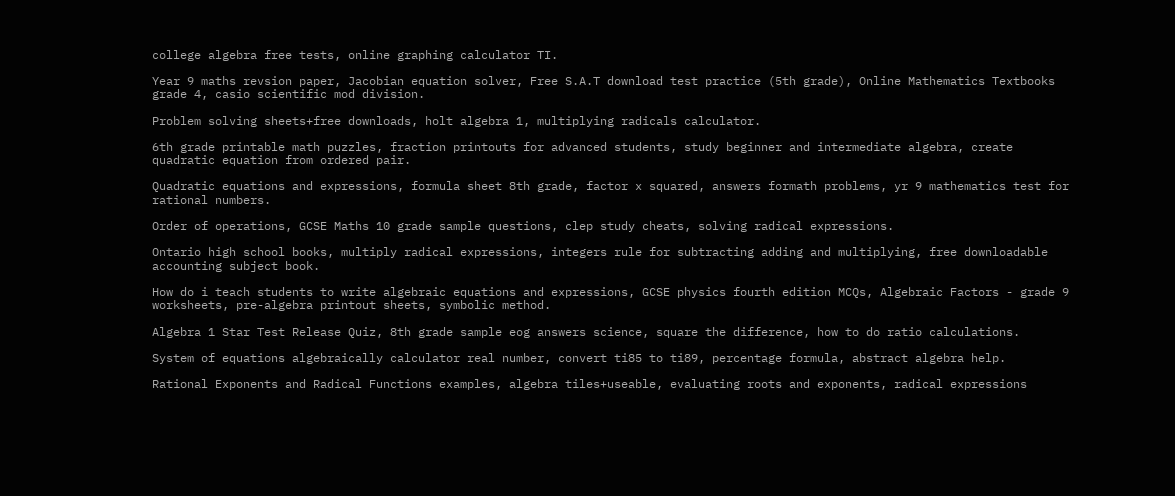college algebra free tests, online graphing calculator TI.

Year 9 maths revsion paper, Jacobian equation solver, Free S.A.T download test practice (5th grade), Online Mathematics Textbooks grade 4, casio scientific mod division.

Problem solving sheets+free downloads, holt algebra 1, multiplying radicals calculator.

6th grade printable math puzzles, fraction printouts for advanced students, study beginner and intermediate algebra, create quadratic equation from ordered pair.

Quadratic equations and expressions, formula sheet 8th grade, factor x squared, answers formath problems, yr 9 mathematics test for rational numbers.

Order of operations, GCSE Maths 10 grade sample questions, clep study cheats, solving radical expressions.

Ontario high school books, multiply radical expressions, integers rule for subtracting adding and multiplying, free downloadable accounting subject book.

How do i teach students to write algebraic equations and expressions, GCSE physics fourth edition MCQs, Algebraic Factors - grade 9 worksheets, pre-algebra printout sheets, symbolic method.

Algebra 1 Star Test Release Quiz, 8th grade sample eog answers science, square the difference, how to do ratio calculations.

System of equations algebraically calculator real number, convert ti85 to ti89, percentage formula, abstract algebra help.

Rational Exponents and Radical Functions examples, algebra tiles+useable, evaluating roots and exponents, radical expressions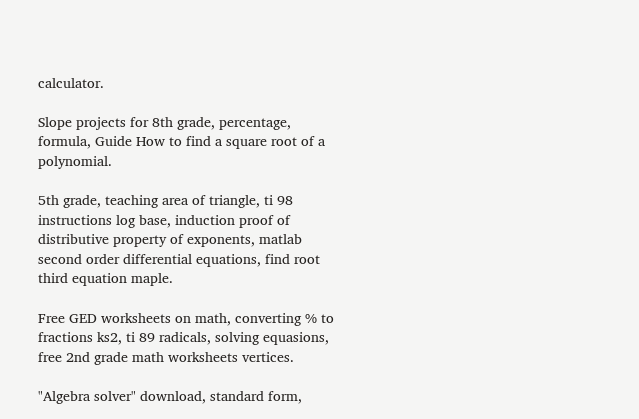calculator.

Slope projects for 8th grade, percentage, formula, Guide How to find a square root of a polynomial.

5th grade, teaching area of triangle, ti 98 instructions log base, induction proof of distributive property of exponents, matlab second order differential equations, find root third equation maple.

Free GED worksheets on math, converting % to fractions ks2, ti 89 radicals, solving equasions, free 2nd grade math worksheets vertices.

"Algebra solver" download, standard form,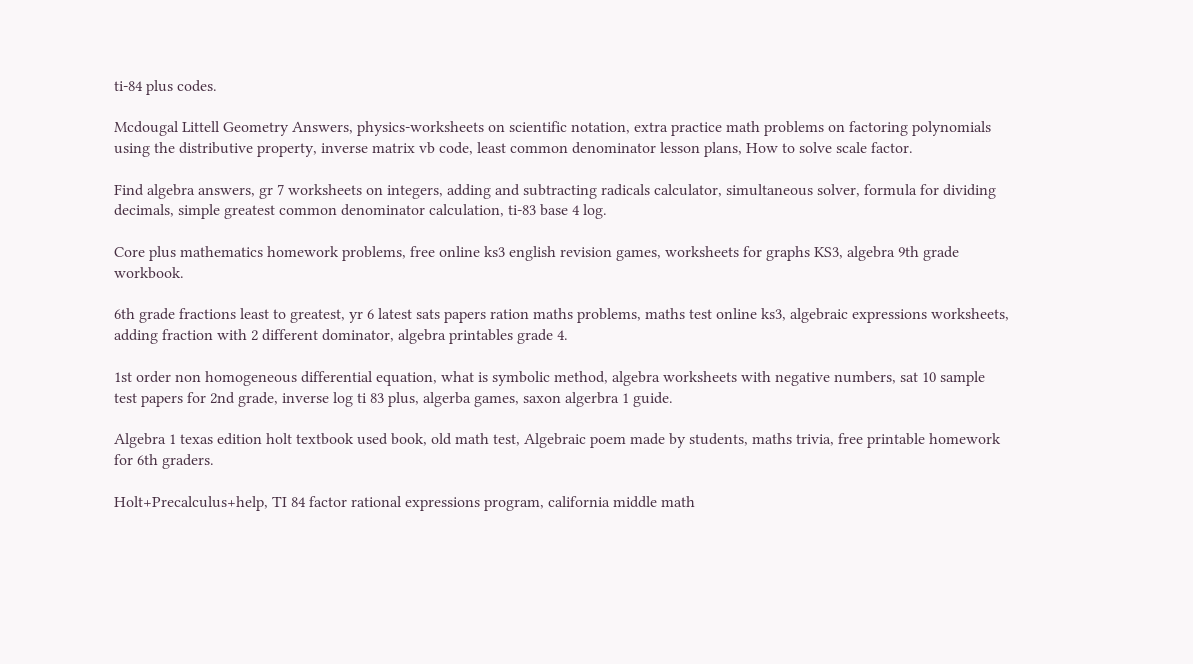ti-84 plus codes.

Mcdougal Littell Geometry Answers, physics-worksheets on scientific notation, extra practice math problems on factoring polynomials using the distributive property, inverse matrix vb code, least common denominator lesson plans, How to solve scale factor.

Find algebra answers, gr 7 worksheets on integers, adding and subtracting radicals calculator, simultaneous solver, formula for dividing decimals, simple greatest common denominator calculation, ti-83 base 4 log.

Core plus mathematics homework problems, free online ks3 english revision games, worksheets for graphs KS3, algebra 9th grade workbook.

6th grade fractions least to greatest, yr 6 latest sats papers ration maths problems, maths test online ks3, algebraic expressions worksheets, adding fraction with 2 different dominator, algebra printables grade 4.

1st order non homogeneous differential equation, what is symbolic method, algebra worksheets with negative numbers, sat 10 sample test papers for 2nd grade, inverse log ti 83 plus, algerba games, saxon algerbra 1 guide.

Algebra 1 texas edition holt textbook used book, old math test, Algebraic poem made by students, maths trivia, free printable homework for 6th graders.

Holt+Precalculus+help, TI 84 factor rational expressions program, california middle math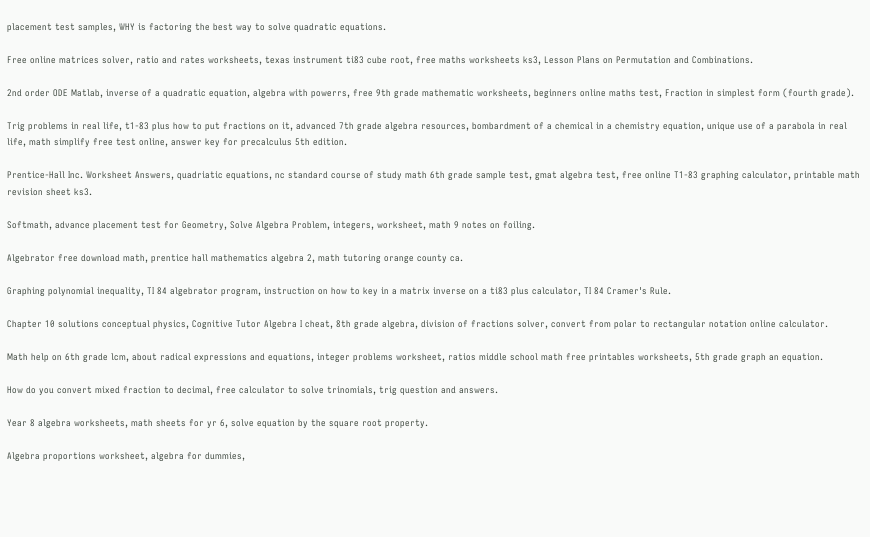placement test samples, WHY is factoring the best way to solve quadratic equations.

Free online matrices solver, ratio and rates worksheets, texas instrument ti83 cube root, free maths worksheets ks3, Lesson Plans on Permutation and Combinations.

2nd order ODE Matlab, inverse of a quadratic equation, algebra with powerrs, free 9th grade mathematic worksheets, beginners online maths test, Fraction in simplest form (fourth grade).

Trig problems in real life, t1-83 plus how to put fractions on it, advanced 7th grade algebra resources, bombardment of a chemical in a chemistry equation, unique use of a parabola in real life, math simplify free test online, answer key for precalculus 5th edition.

Prentice-Hall Inc. Worksheet Answers, quadriatic equations, nc standard course of study math 6th grade sample test, gmat algebra test, free online T1-83 graphing calculator, printable math revision sheet ks3.

Softmath, advance placement test for Geometry, Solve Algebra Problem, integers, worksheet, math 9 notes on foiling.

Algebrator free download math, prentice hall mathematics algebra 2, math tutoring orange county ca.

Graphing polynomial inequality, TI 84 algebrator program, instruction on how to key in a matrix inverse on a ti83 plus calculator, TI 84 Cramer's Rule.

Chapter 10 solutions conceptual physics, Cognitive Tutor Algebra I cheat, 8th grade algebra, division of fractions solver, convert from polar to rectangular notation online calculator.

Math help on 6th grade lcm, about radical expressions and equations, integer problems worksheet, ratios middle school math free printables worksheets, 5th grade graph an equation.

How do you convert mixed fraction to decimal, free calculator to solve trinomials, trig question and answers.

Year 8 algebra worksheets, math sheets for yr 6, solve equation by the square root property.

Algebra proportions worksheet, algebra for dummies,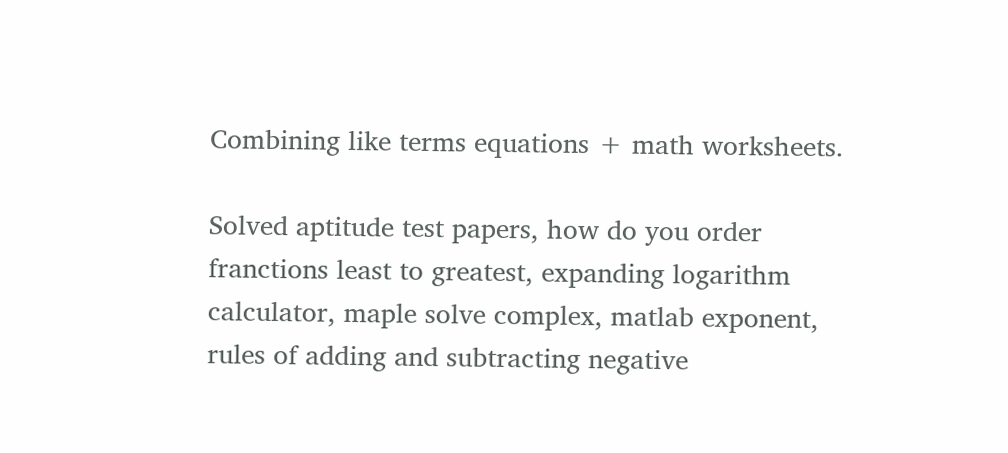Combining like terms equations + math worksheets.

Solved aptitude test papers, how do you order franctions least to greatest, expanding logarithm calculator, maple solve complex, matlab exponent, rules of adding and subtracting negative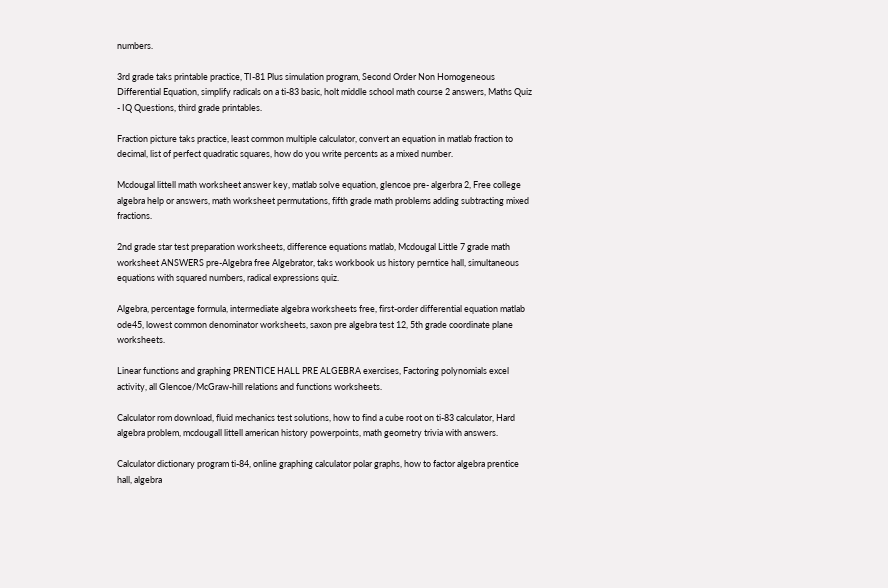numbers.

3rd grade taks printable practice, TI-81 Plus simulation program, Second Order Non Homogeneous Differential Equation, simplify radicals on a ti-83 basic, holt middle school math course 2 answers, Maths Quiz - IQ Questions, third grade printables.

Fraction picture taks practice, least common multiple calculator, convert an equation in matlab fraction to decimal, list of perfect quadratic squares, how do you write percents as a mixed number.

Mcdougal littell math worksheet answer key, matlab solve equation, glencoe pre- algerbra 2, Free college algebra help or answers, math worksheet permutations, fifth grade math problems adding subtracting mixed fractions.

2nd grade star test preparation worksheets, difference equations matlab, Mcdougal Little 7 grade math worksheet ANSWERS pre-Algebra free Algebrator, taks workbook us history perntice hall, simultaneous equations with squared numbers, radical expressions quiz.

Algebra, percentage formula, intermediate algebra worksheets free, first-order differential equation matlab ode45, lowest common denominator worksheets, saxon pre algebra test 12, 5th grade coordinate plane worksheets.

Linear functions and graphing PRENTICE HALL PRE ALGEBRA exercises, Factoring polynomials excel activity, all Glencoe/McGraw-hill relations and functions worksheets.

Calculator rom download, fluid mechanics test solutions, how to find a cube root on ti-83 calculator, Hard algebra problem, mcdougall littell american history powerpoints, math geometry trivia with answers.

Calculator dictionary program ti-84, online graphing calculator polar graphs, how to factor algebra prentice hall, algebra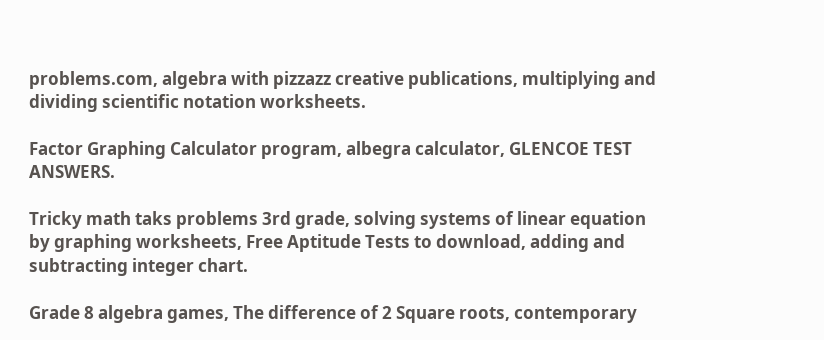problems.com, algebra with pizzazz creative publications, multiplying and dividing scientific notation worksheets.

Factor Graphing Calculator program, albegra calculator, GLENCOE TEST ANSWERS.

Tricky math taks problems 3rd grade, solving systems of linear equation by graphing worksheets, Free Aptitude Tests to download, adding and subtracting integer chart.

Grade 8 algebra games, The difference of 2 Square roots, contemporary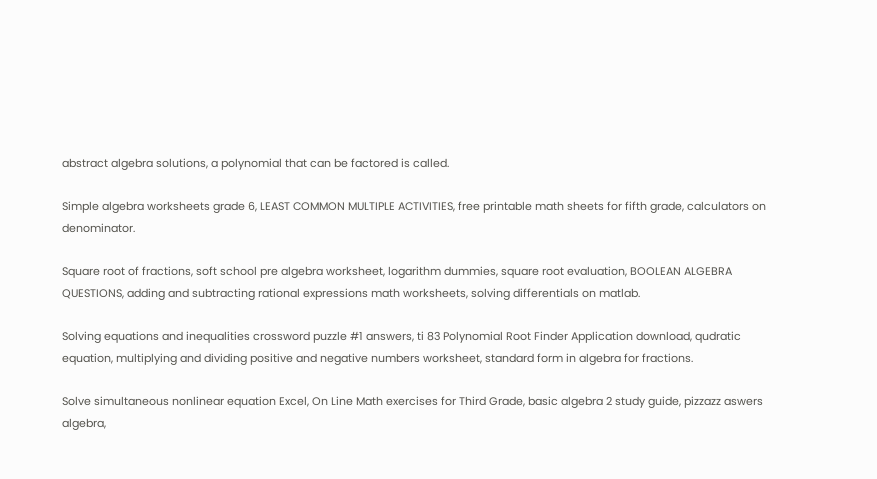abstract algebra solutions, a polynomial that can be factored is called.

Simple algebra worksheets grade 6, LEAST COMMON MULTIPLE ACTIVITIES, free printable math sheets for fifth grade, calculators on denominator.

Square root of fractions, soft school pre algebra worksheet, logarithm dummies, square root evaluation, BOOLEAN ALGEBRA QUESTIONS, adding and subtracting rational expressions math worksheets, solving differentials on matlab.

Solving equations and inequalities crossword puzzle #1 answers, ti 83 Polynomial Root Finder Application download, qudratic equation, multiplying and dividing positive and negative numbers worksheet, standard form in algebra for fractions.

Solve simultaneous nonlinear equation Excel, On Line Math exercises for Third Grade, basic algebra 2 study guide, pizzazz aswers algebra,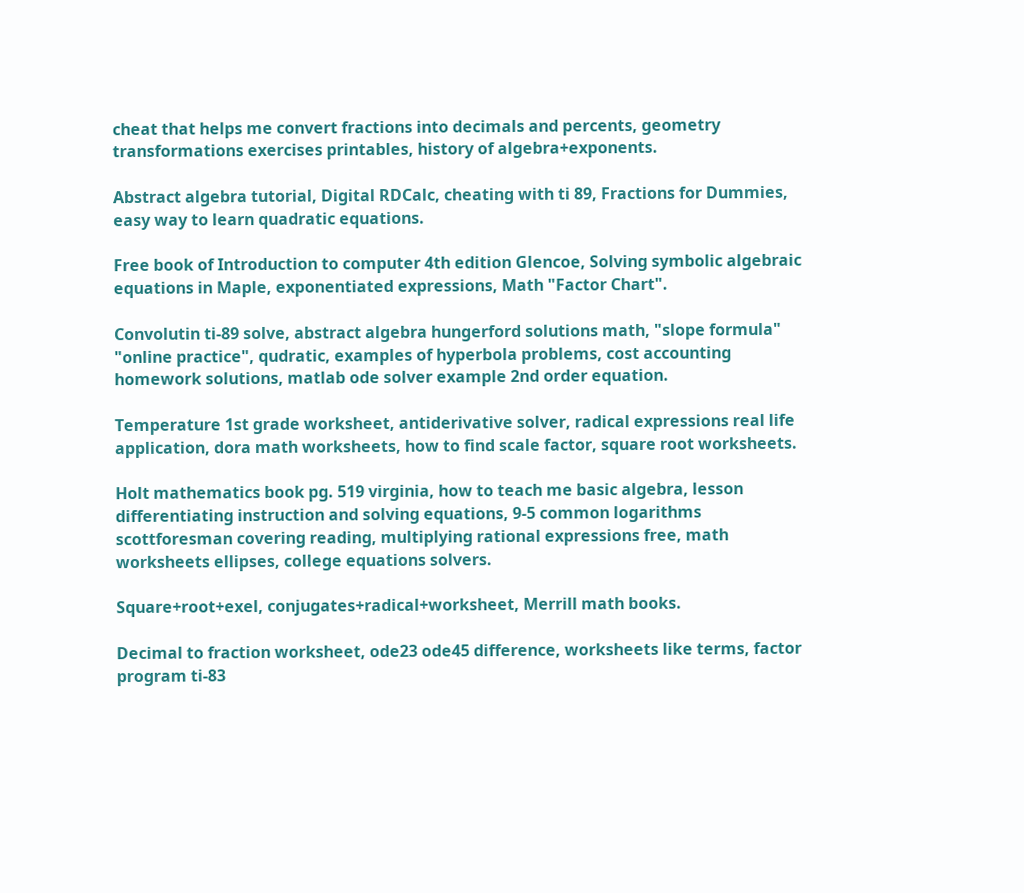cheat that helps me convert fractions into decimals and percents, geometry transformations exercises printables, history of algebra+exponents.

Abstract algebra tutorial, Digital RDCalc, cheating with ti 89, Fractions for Dummies, easy way to learn quadratic equations.

Free book of Introduction to computer 4th edition Glencoe, Solving symbolic algebraic equations in Maple, exponentiated expressions, Math "Factor Chart".

Convolutin ti-89 solve, abstract algebra hungerford solutions math, "slope formula" "online practice", qudratic, examples of hyperbola problems, cost accounting homework solutions, matlab ode solver example 2nd order equation.

Temperature 1st grade worksheet, antiderivative solver, radical expressions real life application, dora math worksheets, how to find scale factor, square root worksheets.

Holt mathematics book pg. 519 virginia, how to teach me basic algebra, lesson differentiating instruction and solving equations, 9-5 common logarithms scottforesman covering reading, multiplying rational expressions free, math worksheets ellipses, college equations solvers.

Square+root+exel, conjugates+radical+worksheet, Merrill math books.

Decimal to fraction worksheet, ode23 ode45 difference, worksheets like terms, factor program ti-83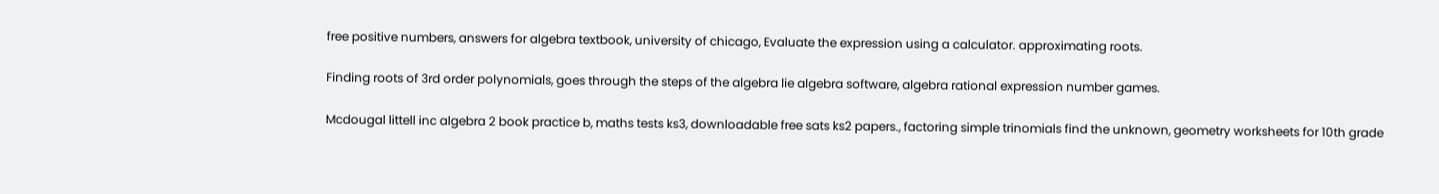free positive numbers, answers for algebra textbook, university of chicago, Evaluate the expression using a calculator. approximating roots.

Finding roots of 3rd order polynomials, goes through the steps of the algebra lie algebra software, algebra rational expression number games.

Mcdougal littell inc algebra 2 book practice b, maths tests ks3, downloadable free sats ks2 papers., factoring simple trinomials find the unknown, geometry worksheets for 10th grade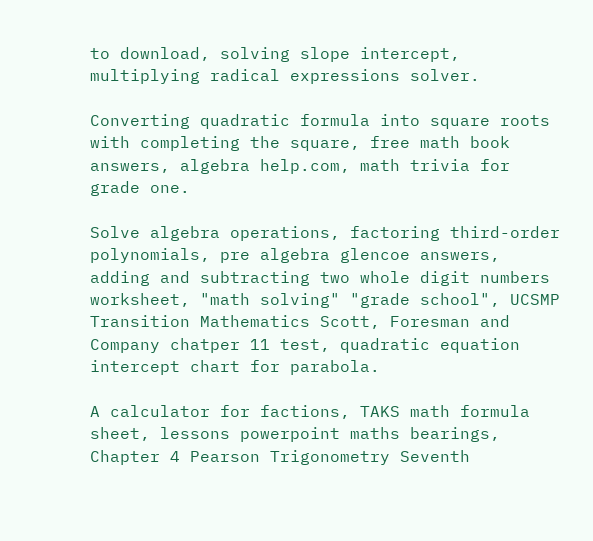to download, solving slope intercept, multiplying radical expressions solver.

Converting quadratic formula into square roots with completing the square, free math book answers, algebra help.com, math trivia for grade one.

Solve algebra operations, factoring third-order polynomials, pre algebra glencoe answers, adding and subtracting two whole digit numbers worksheet, "math solving" "grade school", UCSMP Transition Mathematics Scott, Foresman and Company chatper 11 test, quadratic equation intercept chart for parabola.

A calculator for factions, TAKS math formula sheet, lessons powerpoint maths bearings, Chapter 4 Pearson Trigonometry Seventh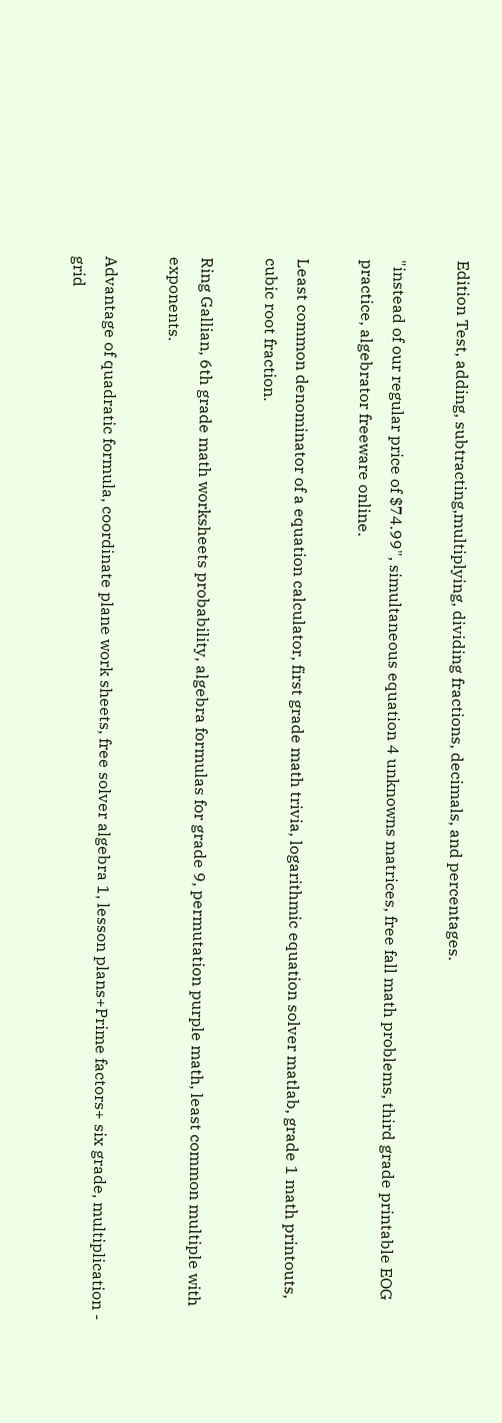Edition Test, adding, subtracting,multiplying, dividing fractions, decimals, and percentages.

"instead of our regular price of $74.99", simultaneous equation 4 unknowns matrices, free fall math problems, third grade printable EOG practice, algebrator freeware online.

Least common denominator of a equation calculator, first grade math trivia, logarithmic equation solver matlab, grade 1 math printouts, cubic root fraction.

Ring Gallian, 6th grade math worksheets probability, algebra formulas for grade 9, permutation purple math, least common multiple with exponents.

Advantage of quadratic formula, coordinate plane work sheets, free solver algebra 1, lesson plans+Prime factors+ six grade, multiplication - grid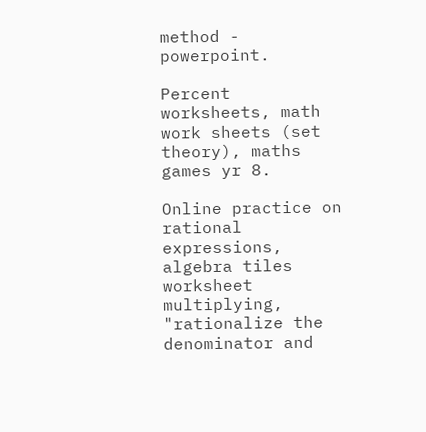method - powerpoint.

Percent worksheets, math work sheets (set theory), maths games yr 8.

Online practice on rational expressions, algebra tiles worksheet multiplying, "rationalize the denominator and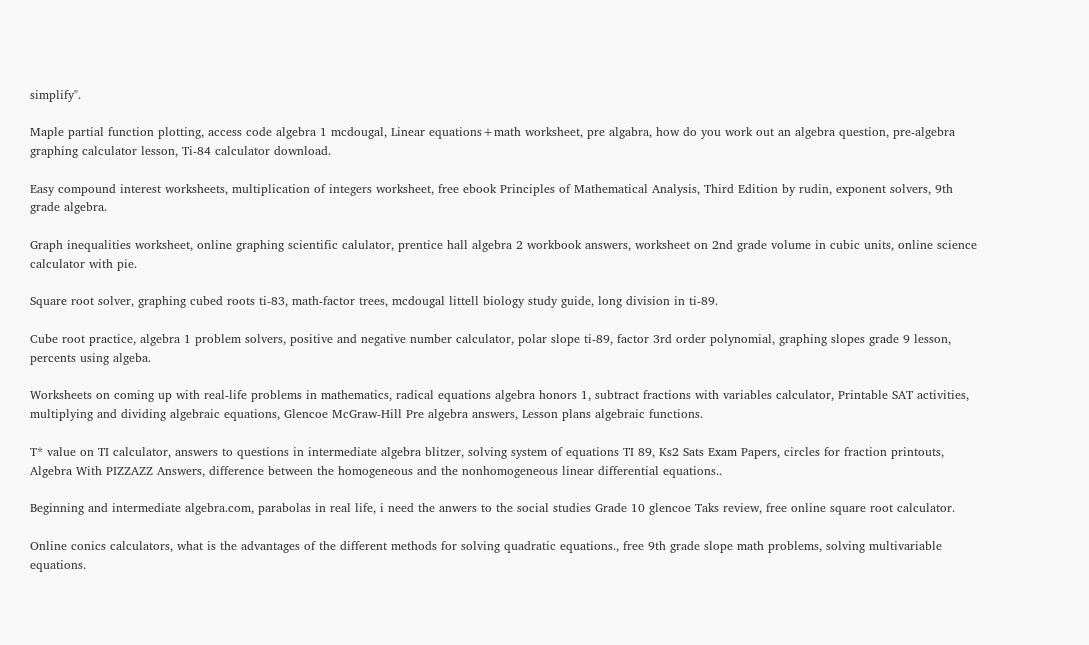simplify".

Maple partial function plotting, access code algebra 1 mcdougal, Linear equations+math worksheet, pre algabra, how do you work out an algebra question, pre-algebra graphing calculator lesson, Ti-84 calculator download.

Easy compound interest worksheets, multiplication of integers worksheet, free ebook Principles of Mathematical Analysis, Third Edition by rudin, exponent solvers, 9th grade algebra.

Graph inequalities worksheet, online graphing scientific calulator, prentice hall algebra 2 workbook answers, worksheet on 2nd grade volume in cubic units, online science calculator with pie.

Square root solver, graphing cubed roots ti-83, math-factor trees, mcdougal littell biology study guide, long division in ti-89.

Cube root practice, algebra 1 problem solvers, positive and negative number calculator, polar slope ti-89, factor 3rd order polynomial, graphing slopes grade 9 lesson, percents using algeba.

Worksheets on coming up with real-life problems in mathematics, radical equations algebra honors 1, subtract fractions with variables calculator, Printable SAT activities, multiplying and dividing algebraic equations, Glencoe McGraw-Hill Pre algebra answers, Lesson plans algebraic functions.

T* value on TI calculator, answers to questions in intermediate algebra blitzer, solving system of equations TI 89, Ks2 Sats Exam Papers, circles for fraction printouts, Algebra With PIZZAZZ Answers, difference between the homogeneous and the nonhomogeneous linear differential equations..

Beginning and intermediate algebra.com, parabolas in real life, i need the anwers to the social studies Grade 10 glencoe Taks review, free online square root calculator.

Online conics calculators, what is the advantages of the different methods for solving quadratic equations., free 9th grade slope math problems, solving multivariable equations.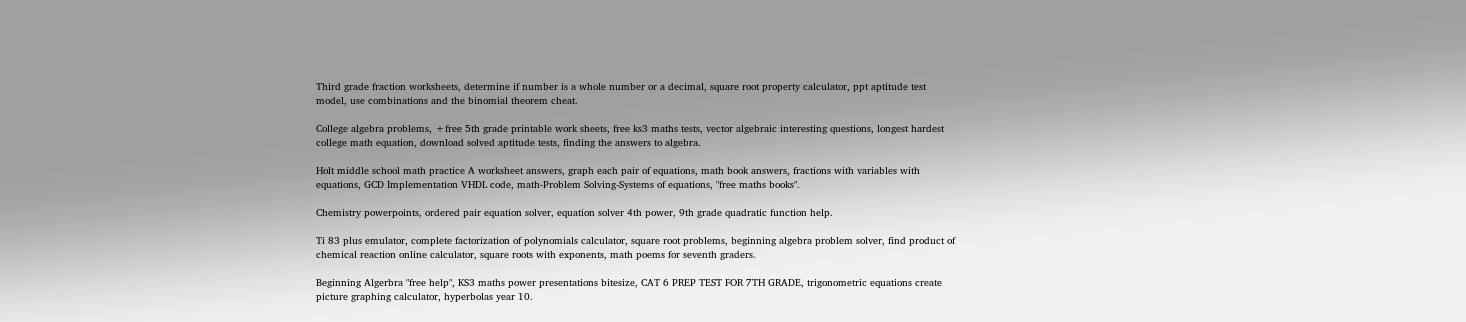Third grade fraction worksheets, determine if number is a whole number or a decimal, square root property calculator, ppt aptitude test model, use combinations and the binomial theorem cheat.

College algebra problems, +free 5th grade printable work sheets, free ks3 maths tests, vector algebraic interesting questions, longest hardest college math equation, download solved aptitude tests, finding the answers to algebra.

Holt middle school math practice A worksheet answers, graph each pair of equations, math book answers, fractions with variables with equations, GCD Implementation VHDL code, math-Problem Solving-Systems of equations, "free maths books".

Chemistry powerpoints, ordered pair equation solver, equation solver 4th power, 9th grade quadratic function help.

Ti 83 plus emulator, complete factorization of polynomials calculator, square root problems, beginning algebra problem solver, find product of chemical reaction online calculator, square roots with exponents, math poems for seventh graders.

Beginning Algerbra "free help", KS3 maths power presentations bitesize, CAT 6 PREP TEST FOR 7TH GRADE, trigonometric equations create picture graphing calculator, hyperbolas year 10.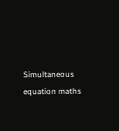Simultaneous equation maths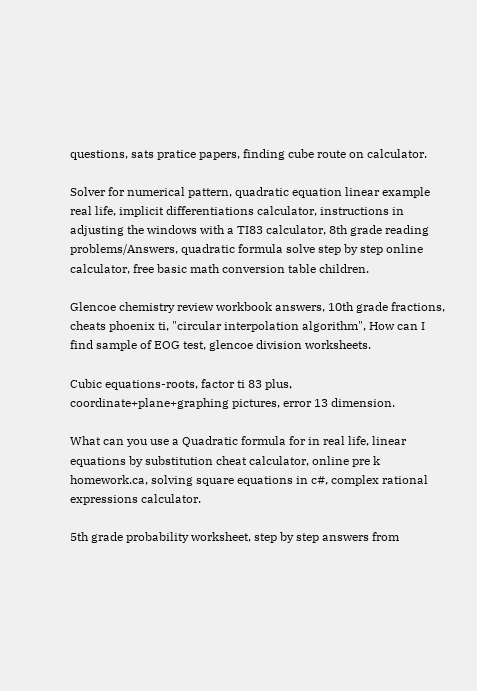questions, sats pratice papers, finding cube route on calculator.

Solver for numerical pattern, quadratic equation linear example real life, implicit differentiations calculator, instructions in adjusting the windows with a TI83 calculator, 8th grade reading problems/Answers, quadratic formula solve step by step online calculator, free basic math conversion table children.

Glencoe chemistry review workbook answers, 10th grade fractions, cheats phoenix ti, "circular interpolation algorithm", How can I find sample of EOG test, glencoe division worksheets.

Cubic equations-roots, factor ti 83 plus, coordinate+plane+graphing pictures, error 13 dimension.

What can you use a Quadratic formula for in real life, linear equations by substitution cheat calculator, online pre k homework.ca, solving square equations in c#, complex rational expressions calculator.

5th grade probability worksheet, step by step answers from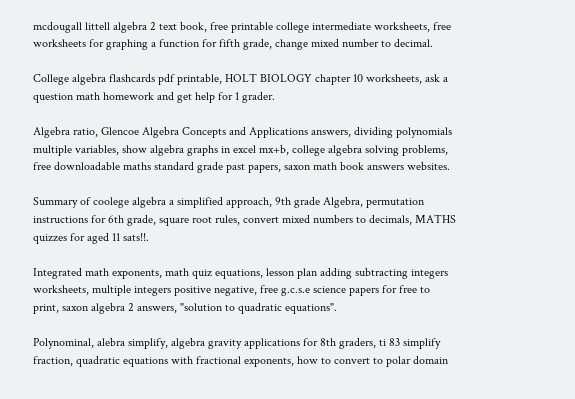mcdougall littell algebra 2 text book, free printable college intermediate worksheets, free worksheets for graphing a function for fifth grade, change mixed number to decimal.

College algebra flashcards pdf printable, HOLT BIOLOGY chapter 10 worksheets, ask a question math homework and get help for 1 grader.

Algebra ratio, Glencoe Algebra Concepts and Applications answers, dividing polynomials multiple variables, show algebra graphs in excel mx+b, college algebra solving problems, free downloadable maths standard grade past papers, saxon math book answers websites.

Summary of coolege algebra a simplified approach, 9th grade Algebra, permutation instructions for 6th grade, square root rules, convert mixed numbers to decimals, MATHS quizzes for aged 11 sats!!.

Integrated math exponents, math quiz equations, lesson plan adding subtracting integers worksheets, multiple integers positive negative, free g.c.s.e science papers for free to print, saxon algebra 2 answers, "solution to quadratic equations".

Polynominal, alebra simplify, algebra gravity applications for 8th graders, ti 83 simplify fraction, quadratic equations with fractional exponents, how to convert to polar domain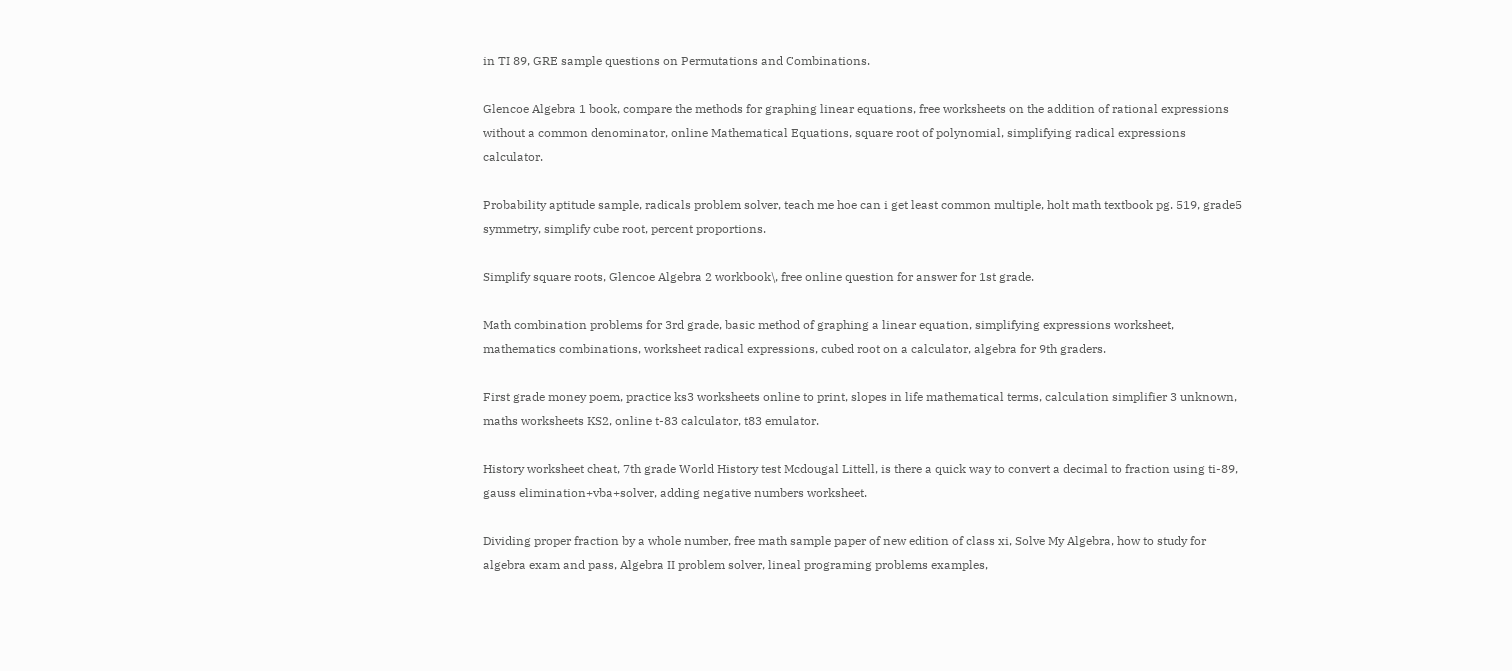in TI 89, GRE sample questions on Permutations and Combinations.

Glencoe Algebra 1 book, compare the methods for graphing linear equations, free worksheets on the addition of rational expressions without a common denominator, online Mathematical Equations, square root of polynomial, simplifying radical expressions calculator.

Probability aptitude sample, radicals problem solver, teach me hoe can i get least common multiple, holt math textbook pg. 519, grade5 symmetry, simplify cube root, percent proportions.

Simplify square roots, Glencoe Algebra 2 workbook\, free online question for answer for 1st grade.

Math combination problems for 3rd grade, basic method of graphing a linear equation, simplifying expressions worksheet, mathematics combinations, worksheet radical expressions, cubed root on a calculator, algebra for 9th graders.

First grade money poem, practice ks3 worksheets online to print, slopes in life mathematical terms, calculation simplifier 3 unknown, maths worksheets KS2, online t-83 calculator, t83 emulator.

History worksheet cheat, 7th grade World History test Mcdougal Littell, is there a quick way to convert a decimal to fraction using ti-89, gauss elimination+vba+solver, adding negative numbers worksheet.

Dividing proper fraction by a whole number, free math sample paper of new edition of class xi, Solve My Algebra, how to study for algebra exam and pass, Algebra II problem solver, lineal programing problems examples,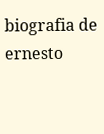biografia de ernesto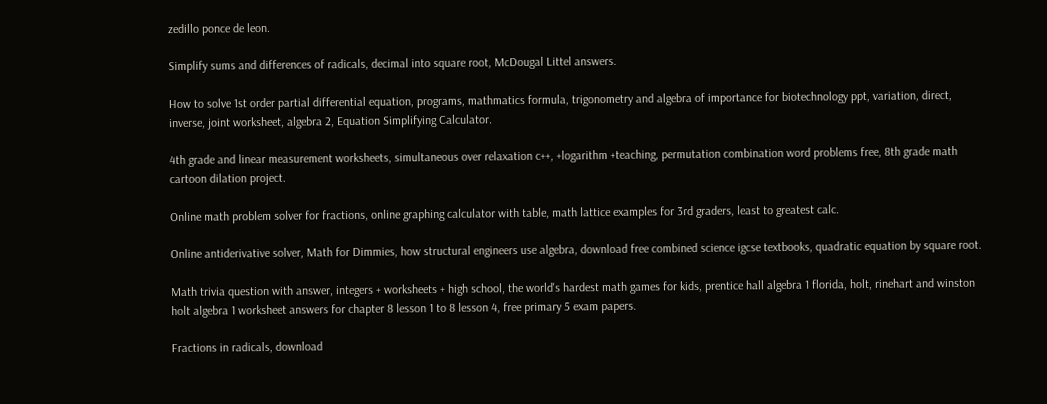zedillo ponce de leon.

Simplify sums and differences of radicals, decimal into square root, McDougal Littel answers.

How to solve 1st order partial differential equation, programs, mathmatics formula, trigonometry and algebra of importance for biotechnology ppt, variation, direct, inverse, joint worksheet, algebra 2, Equation Simplifying Calculator.

4th grade and linear measurement worksheets, simultaneous over relaxation c++, +logarithm +teaching, permutation combination word problems free, 8th grade math cartoon dilation project.

Online math problem solver for fractions, online graphing calculator with table, math lattice examples for 3rd graders, least to greatest calc.

Online antiderivative solver, Math for Dimmies, how structural engineers use algebra, download free combined science igcse textbooks, quadratic equation by square root.

Math trivia question with answer, integers + worksheets + high school, the world's hardest math games for kids, prentice hall algebra 1 florida, holt, rinehart and winston holt algebra 1 worksheet answers for chapter 8 lesson 1 to 8 lesson 4, free primary 5 exam papers.

Fractions in radicals, download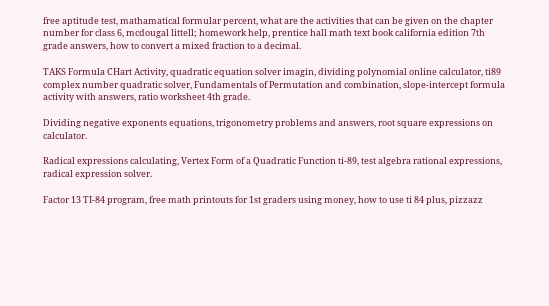free aptitude test, mathamatical formular percent, what are the activities that can be given on the chapter number for class 6, mcdougal littell; homework help, prentice hall math text book california edition 7th grade answers, how to convert a mixed fraction to a decimal.

TAKS Formula CHart Activity, quadratic equation solver imagin, dividing polynomial online calculator, ti89 complex number quadratic solver, Fundamentals of Permutation and combination, slope-intercept formula activity with answers, ratio worksheet 4th grade.

Dividing negative exponents equations, trigonometry problems and answers, root square expressions on calculator.

Radical expressions calculating, Vertex Form of a Quadratic Function ti-89, test algebra rational expressions, radical expression solver.

Factor 13 TI-84 program, free math printouts for 1st graders using money, how to use ti 84 plus, pizzazz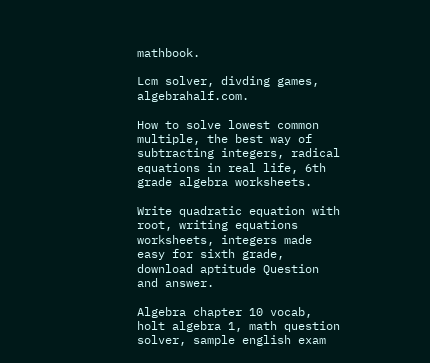mathbook.

Lcm solver, divding games, algebrahalf.com.

How to solve lowest common multiple, the best way of subtracting integers, radical equations in real life, 6th grade algebra worksheets.

Write quadratic equation with root, writing equations worksheets, integers made easy for sixth grade, download aptitude Question and answer.

Algebra chapter 10 vocab, holt algebra 1, math question solver, sample english exam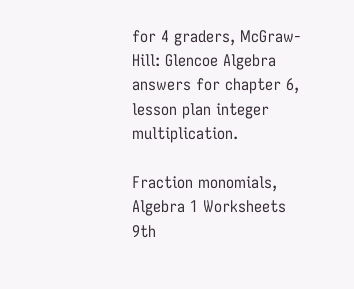for 4 graders, McGraw-Hill: Glencoe Algebra answers for chapter 6, lesson plan integer multiplication.

Fraction monomials, Algebra 1 Worksheets 9th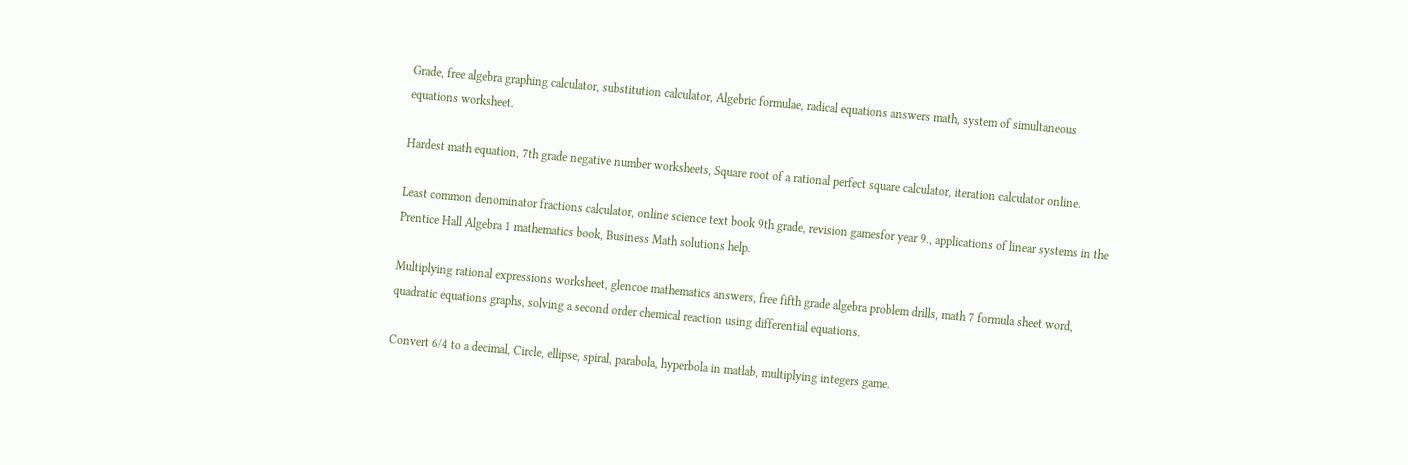Grade, free algebra graphing calculator, substitution calculator, Algebric formulae, radical equations answers math, system of simultaneous equations worksheet.

Hardest math equation, 7th grade negative number worksheets, Square root of a rational perfect square calculator, iteration calculator online.

Least common denominator fractions calculator, online science text book 9th grade, revision gamesfor year 9., applications of linear systems in the Prentice Hall Algebra 1 mathematics book, Business Math solutions help.

Multiplying rational expressions worksheet, glencoe mathematics answers, free fifth grade algebra problem drills, math 7 formula sheet word, quadratic equations graphs, solving a second order chemical reaction using differential equations.

Convert 6/4 to a decimal, Circle, ellipse, spiral, parabola, hyperbola in matlab, multiplying integers game.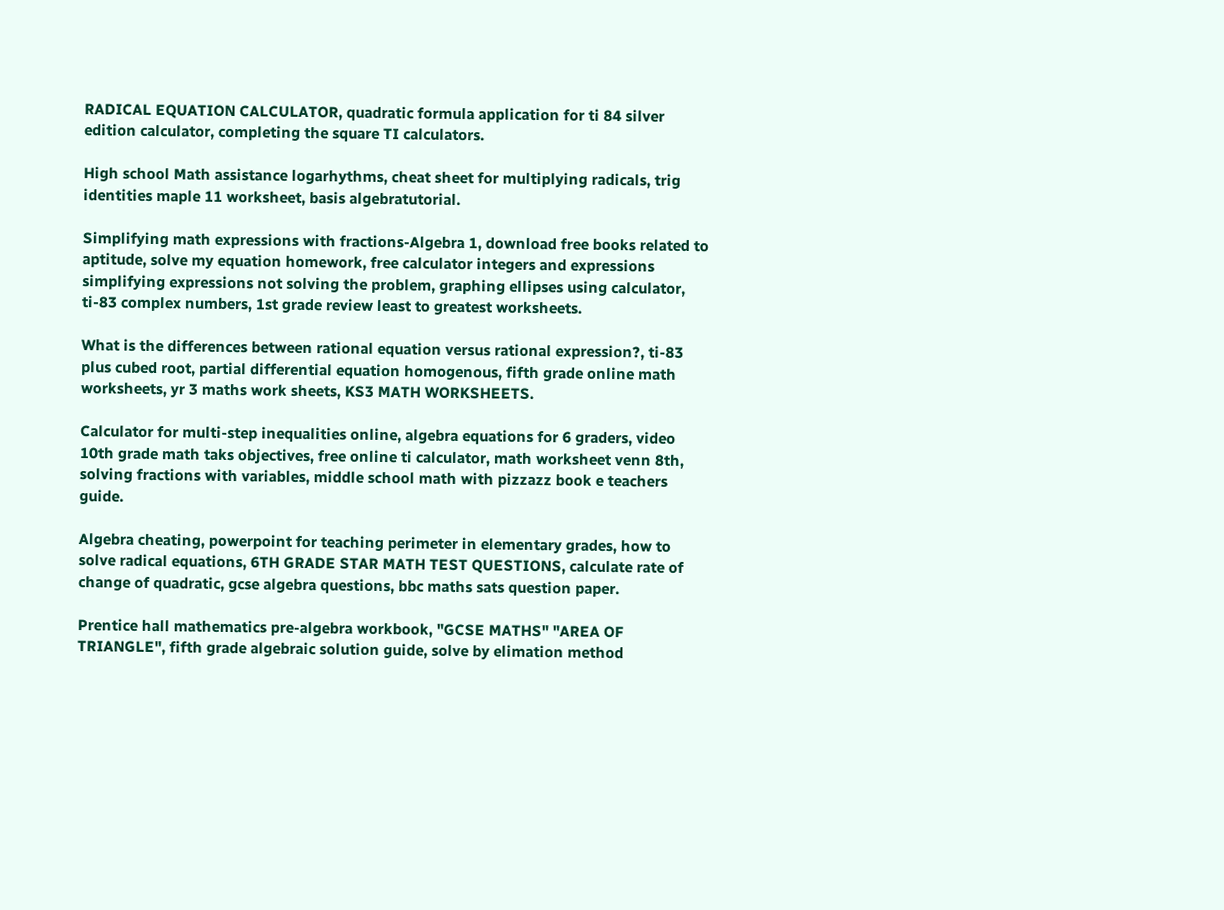RADICAL EQUATION CALCULATOR, quadratic formula application for ti 84 silver edition calculator, completing the square TI calculators.

High school Math assistance logarhythms, cheat sheet for multiplying radicals, trig identities maple 11 worksheet, basis algebratutorial.

Simplifying math expressions with fractions-Algebra 1, download free books related to aptitude, solve my equation homework, free calculator integers and expressions simplifying expressions not solving the problem, graphing ellipses using calculator, ti-83 complex numbers, 1st grade review least to greatest worksheets.

What is the differences between rational equation versus rational expression?, ti-83 plus cubed root, partial differential equation homogenous, fifth grade online math worksheets, yr 3 maths work sheets, KS3 MATH WORKSHEETS.

Calculator for multi-step inequalities online, algebra equations for 6 graders, video 10th grade math taks objectives, free online ti calculator, math worksheet venn 8th, solving fractions with variables, middle school math with pizzazz book e teachers guide.

Algebra cheating, powerpoint for teaching perimeter in elementary grades, how to solve radical equations, 6TH GRADE STAR MATH TEST QUESTIONS, calculate rate of change of quadratic, gcse algebra questions, bbc maths sats question paper.

Prentice hall mathematics pre-algebra workbook, "GCSE MATHS" "AREA OF TRIANGLE", fifth grade algebraic solution guide, solve by elimation method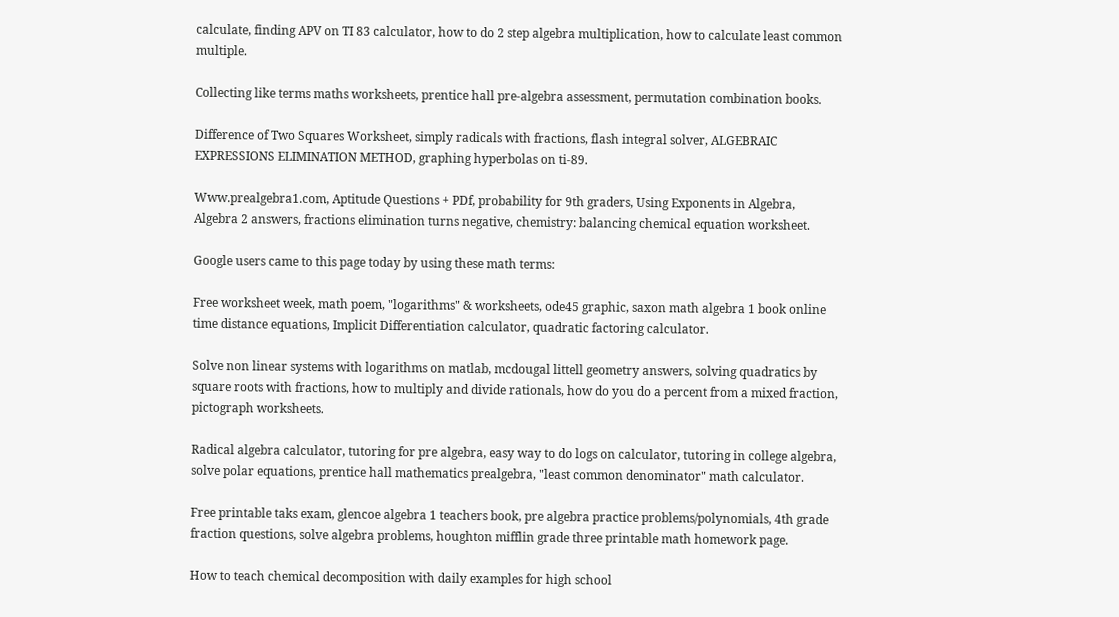calculate, finding APV on TI 83 calculator, how to do 2 step algebra multiplication, how to calculate least common multiple.

Collecting like terms maths worksheets, prentice hall pre-algebra assessment, permutation combination books.

Difference of Two Squares Worksheet, simply radicals with fractions, flash integral solver, ALGEBRAIC EXPRESSIONS ELIMINATION METHOD, graphing hyperbolas on ti-89.

Www.prealgebra1.com, Aptitude Questions + PDf, probability for 9th graders, Using Exponents in Algebra, Algebra 2 answers, fractions elimination turns negative, chemistry: balancing chemical equation worksheet.

Google users came to this page today by using these math terms:

Free worksheet week, math poem, "logarithms" & worksheets, ode45 graphic, saxon math algebra 1 book online time distance equations, Implicit Differentiation calculator, quadratic factoring calculator.

Solve non linear systems with logarithms on matlab, mcdougal littell geometry answers, solving quadratics by square roots with fractions, how to multiply and divide rationals, how do you do a percent from a mixed fraction, pictograph worksheets.

Radical algebra calculator, tutoring for pre algebra, easy way to do logs on calculator, tutoring in college algebra, solve polar equations, prentice hall mathematics prealgebra, "least common denominator" math calculator.

Free printable taks exam, glencoe algebra 1 teachers book, pre algebra practice problems/polynomials, 4th grade fraction questions, solve algebra problems, houghton mifflin grade three printable math homework page.

How to teach chemical decomposition with daily examples for high school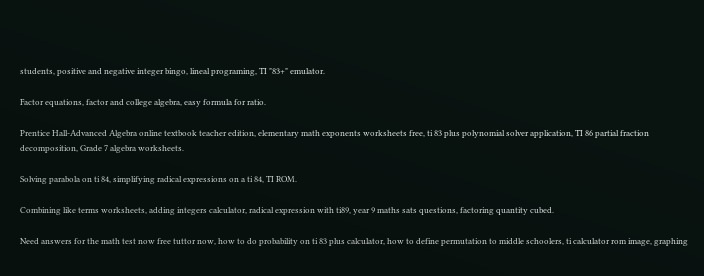students, positive and negative integer bingo, lineal programing, TI "83+" emulator.

Factor equations, factor and college algebra, easy formula for ratio.

Prentice Hall-Advanced Algebra online textbook teacher edition, elementary math exponents worksheets free, ti 83 plus polynomial solver application, TI 86 partial fraction decomposition, Grade 7 algebra worksheets.

Solving parabola on ti 84, simplifying radical expressions on a ti 84, TI ROM.

Combining like terms worksheets, adding integers calculator, radical expression with ti89, year 9 maths sats questions, factoring quantity cubed.

Need answers for the math test now free tuttor now, how to do probability on ti 83 plus calculator, how to define permutation to middle schoolers, ti calculator rom image, graphing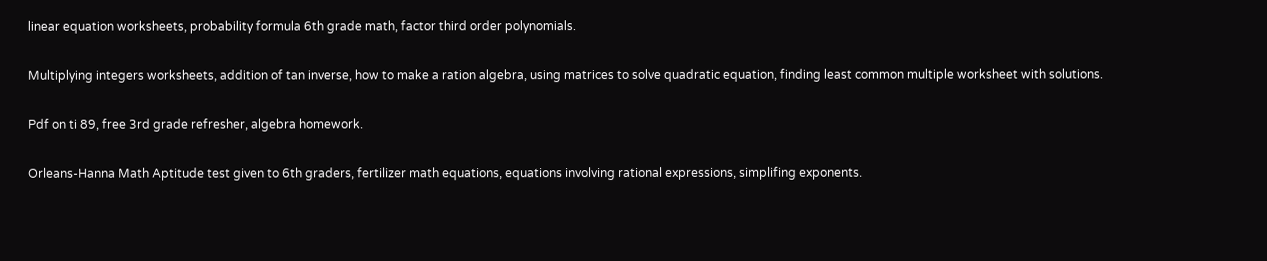linear equation worksheets, probability formula 6th grade math, factor third order polynomials.

Multiplying integers worksheets, addition of tan inverse, how to make a ration algebra, using matrices to solve quadratic equation, finding least common multiple worksheet with solutions.

Pdf on ti 89, free 3rd grade refresher, algebra homework.

Orleans-Hanna Math Aptitude test given to 6th graders, fertilizer math equations, equations involving rational expressions, simplifing exponents.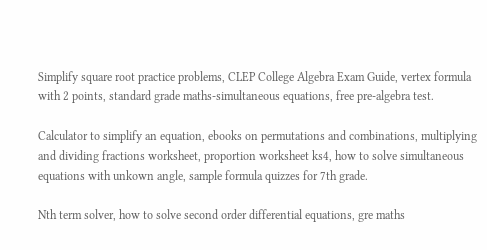Simplify square root practice problems, CLEP College Algebra Exam Guide, vertex formula with 2 points, standard grade maths-simultaneous equations, free pre-algebra test.

Calculator to simplify an equation, ebooks on permutations and combinations, multiplying and dividing fractions worksheet, proportion worksheet ks4, how to solve simultaneous equations with unkown angle, sample formula quizzes for 7th grade.

Nth term solver, how to solve second order differential equations, gre maths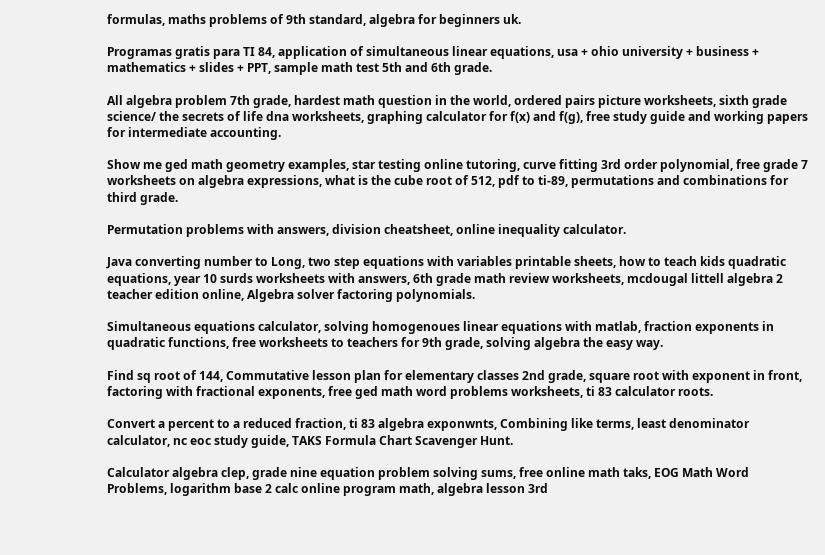formulas, maths problems of 9th standard, algebra for beginners uk.

Programas gratis para TI 84, application of simultaneous linear equations, usa + ohio university + business + mathematics + slides + PPT, sample math test 5th and 6th grade.

All algebra problem 7th grade, hardest math question in the world, ordered pairs picture worksheets, sixth grade science/ the secrets of life dna worksheets, graphing calculator for f(x) and f(g), free study guide and working papers for intermediate accounting.

Show me ged math geometry examples, star testing online tutoring, curve fitting 3rd order polynomial, free grade 7 worksheets on algebra expressions, what is the cube root of 512, pdf to ti-89, permutations and combinations for third grade.

Permutation problems with answers, division cheatsheet, online inequality calculator.

Java converting number to Long, two step equations with variables printable sheets, how to teach kids quadratic equations, year 10 surds worksheets with answers, 6th grade math review worksheets, mcdougal littell algebra 2 teacher edition online, Algebra solver factoring polynomials.

Simultaneous equations calculator, solving homogenoues linear equations with matlab, fraction exponents in quadratic functions, free worksheets to teachers for 9th grade, solving algebra the easy way.

Find sq root of 144, Commutative lesson plan for elementary classes 2nd grade, square root with exponent in front, factoring with fractional exponents, free ged math word problems worksheets, ti 83 calculator roots.

Convert a percent to a reduced fraction, ti 83 algebra exponwnts, Combining like terms, least denominator calculator, nc eoc study guide, TAKS Formula Chart Scavenger Hunt.

Calculator algebra clep, grade nine equation problem solving sums, free online math taks, EOG Math Word Problems, logarithm base 2 calc online program math, algebra lesson 3rd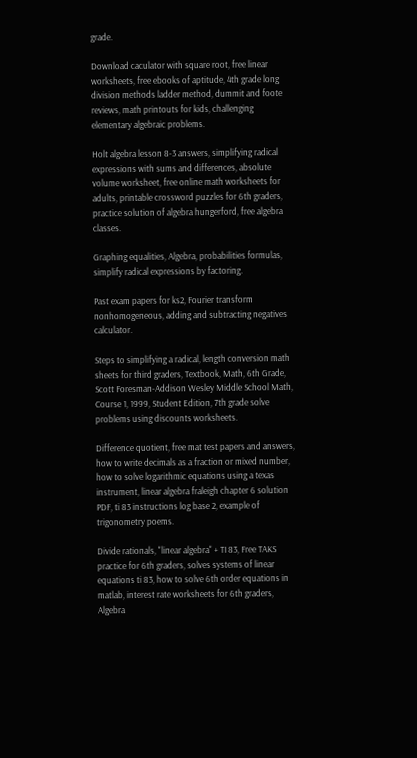grade.

Download caculator with square root, free linear worksheets, free ebooks of aptitude, 4th grade long division methods ladder method, dummit and foote reviews, math printouts for kids, challenging elementary algebraic problems.

Holt algebra lesson 8-3 answers, simplifying radical expressions with sums and differences, absolute volume worksheet, free online math worksheets for adults, printable crossword puzzles for 6th graders, practice solution of algebra hungerford, free algebra classes.

Graphing equalities, Algebra, probabilities formulas, simplify radical expressions by factoring.

Past exam papers for ks2, Fourier transform nonhomogeneous, adding and subtracting negatives calculator.

Steps to simplifying a radical, length conversion math sheets for third graders, Textbook, Math, 6th Grade, Scott Foresman-Addison Wesley Middle School Math, Course 1, 1999, Student Edition, 7th grade solve problems using discounts worksheets.

Difference quotient, free mat test papers and answers, how to write decimals as a fraction or mixed number, how to solve logarithmic equations using a texas instrument, linear algebra fraleigh chapter 6 solution PDF, ti 83 instructions log base 2, example of trigonometry poems.

Divide rationals, "linear algebra" + TI 83, Free TAKS practice for 6th graders, solves systems of linear equations ti 83, how to solve 6th order equations in matlab, interest rate worksheets for 6th graders, Algebra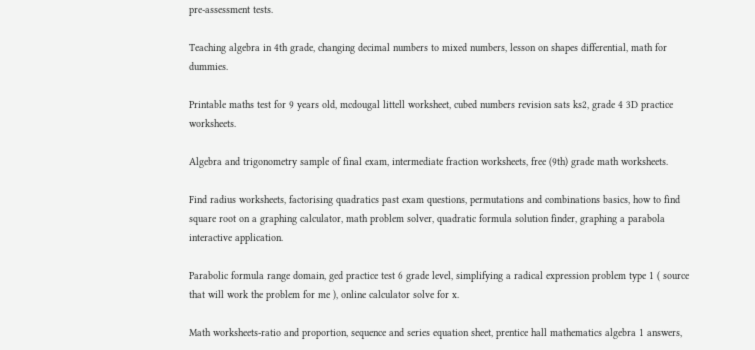pre-assessment tests.

Teaching algebra in 4th grade, changing decimal numbers to mixed numbers, lesson on shapes differential, math for dummies.

Printable maths test for 9 years old, mcdougal littell worksheet, cubed numbers revision sats ks2, grade 4 3D practice worksheets.

Algebra and trigonometry sample of final exam, intermediate fraction worksheets, free (9th) grade math worksheets.

Find radius worksheets, factorising quadratics past exam questions, permutations and combinations basics, how to find square root on a graphing calculator, math problem solver, quadratic formula solution finder, graphing a parabola interactive application.

Parabolic formula range domain, ged practice test 6 grade level, simplifying a radical expression problem type 1 ( source that will work the problem for me ), online calculator solve for x.

Math worksheets-ratio and proportion, sequence and series equation sheet, prentice hall mathematics algebra 1 answers,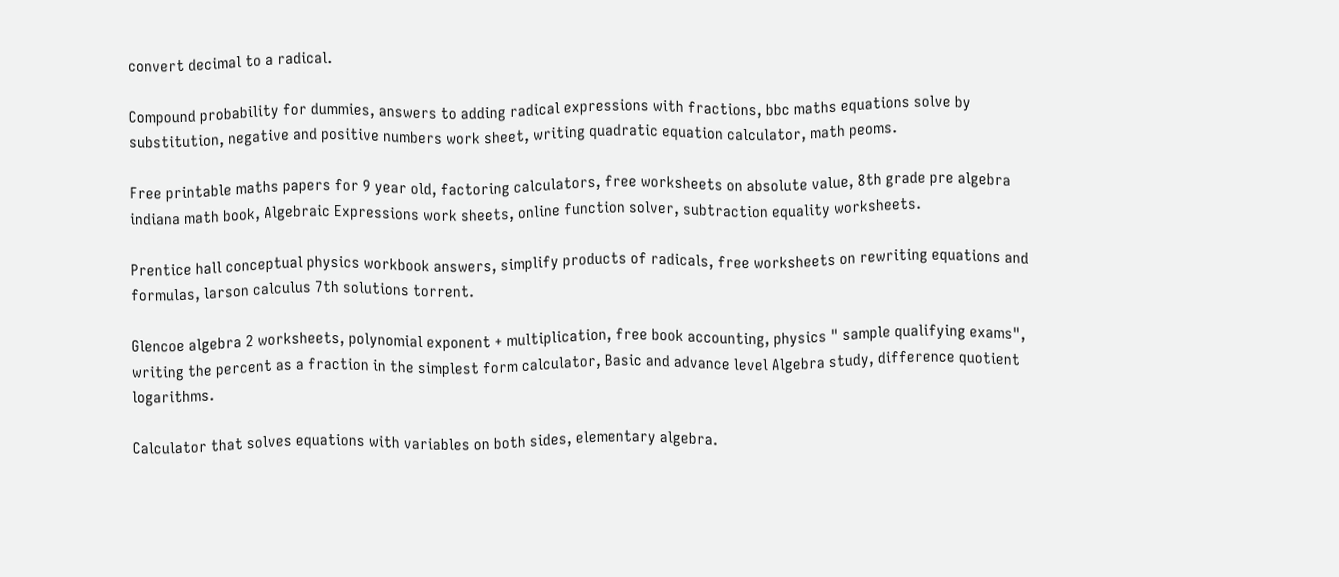convert decimal to a radical.

Compound probability for dummies, answers to adding radical expressions with fractions, bbc maths equations solve by substitution, negative and positive numbers work sheet, writing quadratic equation calculator, math peoms.

Free printable maths papers for 9 year old, factoring calculators, free worksheets on absolute value, 8th grade pre algebra indiana math book, Algebraic Expressions work sheets, online function solver, subtraction equality worksheets.

Prentice hall conceptual physics workbook answers, simplify products of radicals, free worksheets on rewriting equations and formulas, larson calculus 7th solutions torrent.

Glencoe algebra 2 worksheets, polynomial exponent + multiplication, free book accounting, physics " sample qualifying exams", writing the percent as a fraction in the simplest form calculator, Basic and advance level Algebra study, difference quotient logarithms.

Calculator that solves equations with variables on both sides, elementary algebra.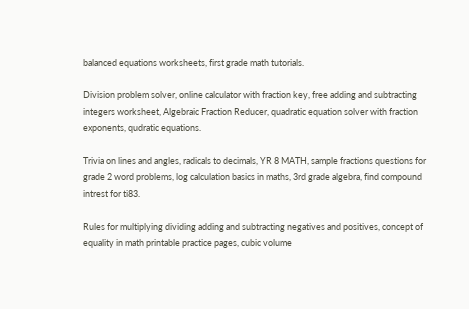balanced equations worksheets, first grade math tutorials.

Division problem solver, online calculator with fraction key, free adding and subtracting integers worksheet, Algebraic Fraction Reducer, quadratic equation solver with fraction exponents, qudratic equations.

Trivia on lines and angles, radicals to decimals, YR 8 MATH, sample fractions questions for grade 2 word problems, log calculation basics in maths, 3rd grade algebra, find compound intrest for ti83.

Rules for multiplying dividing adding and subtracting negatives and positives, concept of equality in math printable practice pages, cubic volume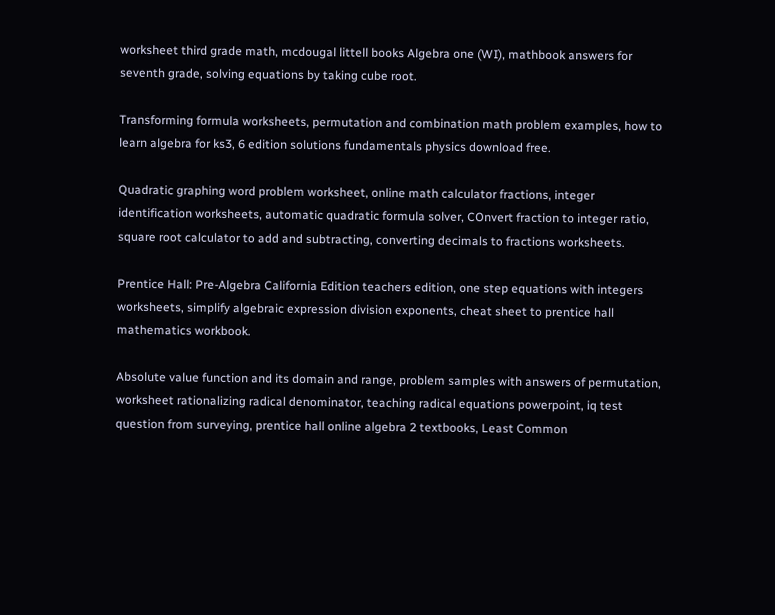worksheet third grade math, mcdougal littell books Algebra one (WI), mathbook answers for seventh grade, solving equations by taking cube root.

Transforming formula worksheets, permutation and combination math problem examples, how to learn algebra for ks3, 6 edition solutions fundamentals physics download free.

Quadratic graphing word problem worksheet, online math calculator fractions, integer identification worksheets, automatic quadratic formula solver, COnvert fraction to integer ratio, square root calculator to add and subtracting, converting decimals to fractions worksheets.

Prentice Hall: Pre-Algebra California Edition teachers edition, one step equations with integers worksheets, simplify algebraic expression division exponents, cheat sheet to prentice hall mathematics workbook.

Absolute value function and its domain and range, problem samples with answers of permutation, worksheet rationalizing radical denominator, teaching radical equations powerpoint, iq test question from surveying, prentice hall online algebra 2 textbooks, Least Common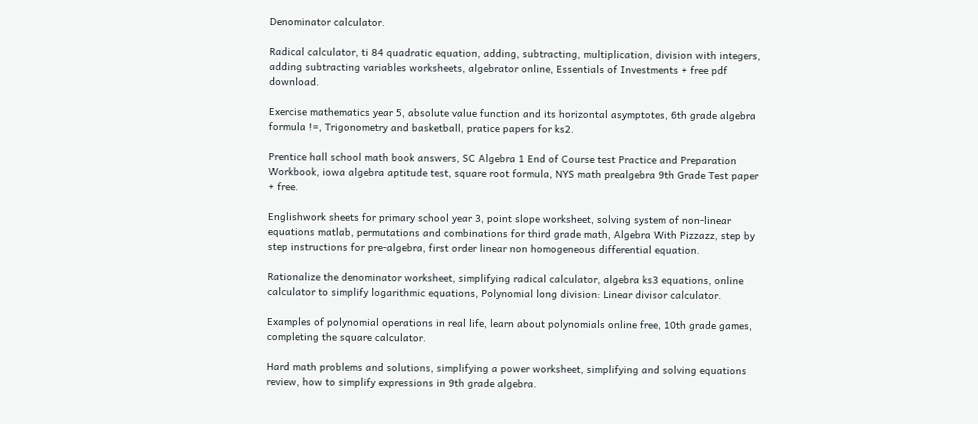Denominator calculator.

Radical calculator, ti 84 quadratic equation, adding, subtracting, multiplication, division with integers, adding subtracting variables worksheets, algebrator online, Essentials of Investments + free pdf download.

Exercise mathematics year 5, absolute value function and its horizontal asymptotes, 6th grade algebra formula !=, Trigonometry and basketball, pratice papers for ks2.

Prentice hall school math book answers, SC Algebra 1 End of Course test Practice and Preparation Workbook, iowa algebra aptitude test, square root formula, NYS math prealgebra 9th Grade Test paper + free.

Englishwork sheets for primary school year 3, point slope worksheet, solving system of non-linear equations matlab, permutations and combinations for third grade math, Algebra With Pizzazz, step by step instructions for pre-algebra, first order linear non homogeneous differential equation.

Rationalize the denominator worksheet, simplifying radical calculator, algebra ks3 equations, online calculator to simplify logarithmic equations, Polynomial long division: Linear divisor calculator.

Examples of polynomial operations in real life, learn about polynomials online free, 10th grade games, completing the square calculator.

Hard math problems and solutions, simplifying a power worksheet, simplifying and solving equations review, how to simplify expressions in 9th grade algebra.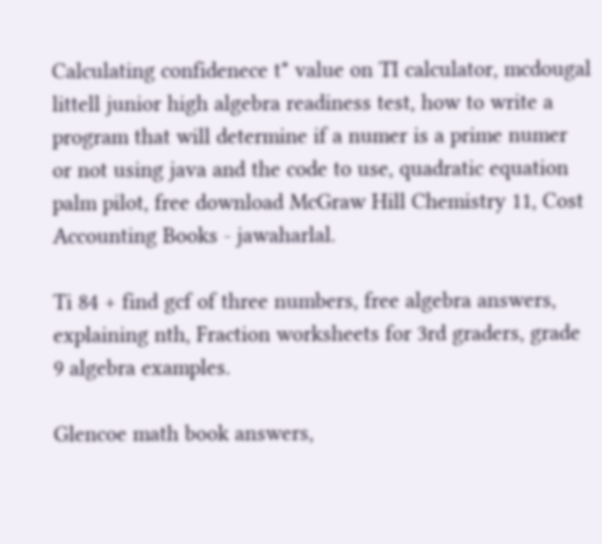Calculating confidenece t* value on TI calculator, mcdougal littell junior high algebra readiness test, how to write a program that will determine if a numer is a prime numer or not using java and the code to use, quadratic equation palm pilot, free download McGraw Hill Chemistry 11, Cost Accounting Books - jawaharlal.

Ti 84 + find gcf of three numbers, free algebra answers, explaining nth, Fraction worksheets for 3rd graders, grade 9 algebra examples.

Glencoe math book answers,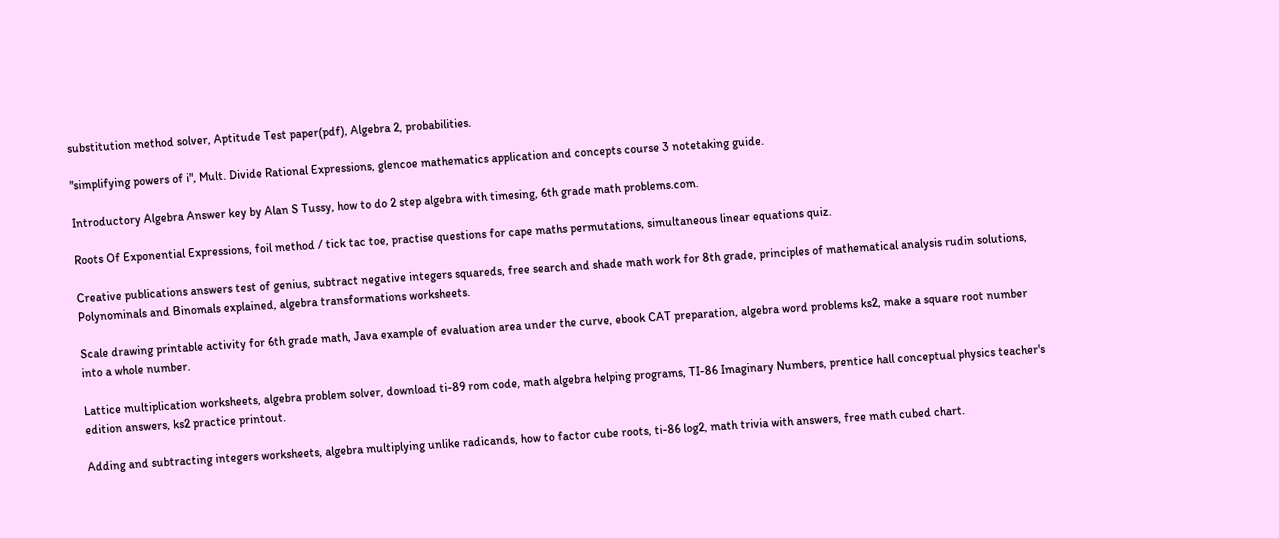substitution method solver, Aptitude Test paper(pdf), Algebra 2, probabilities.

"simplifying powers of i", Mult. Divide Rational Expressions, glencoe mathematics application and concepts course 3 notetaking guide.

Introductory Algebra Answer key by Alan S Tussy, how to do 2 step algebra with timesing, 6th grade math problems.com.

Roots Of Exponential Expressions, foil method / tick tac toe, practise questions for cape maths permutations, simultaneous linear equations quiz.

Creative publications answers test of genius, subtract negative integers squareds, free search and shade math work for 8th grade, principles of mathematical analysis rudin solutions, Polynominals and Binomals explained, algebra transformations worksheets.

Scale drawing printable activity for 6th grade math, Java example of evaluation area under the curve, ebook CAT preparation, algebra word problems ks2, make a square root number into a whole number.

Lattice multiplication worksheets, algebra problem solver, download ti-89 rom code, math algebra helping programs, TI-86 Imaginary Numbers, prentice hall conceptual physics teacher's edition answers, ks2 practice printout.

Adding and subtracting integers worksheets, algebra multiplying unlike radicands, how to factor cube roots, ti-86 log2, math trivia with answers, free math cubed chart.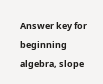Answer key for beginning algebra, slope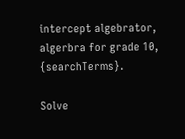intercept algebrator, algerbra for grade 10, {searchTerms}.

Solve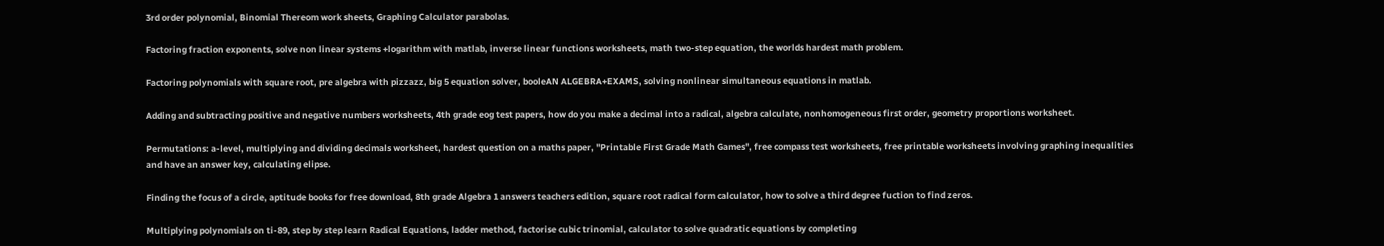3rd order polynomial, Binomial Thereom work sheets, Graphing Calculator parabolas.

Factoring fraction exponents, solve non linear systems +logarithm with matlab, inverse linear functions worksheets, math two-step equation, the worlds hardest math problem.

Factoring polynomials with square root, pre algebra with pizzazz, big 5 equation solver, booleAN ALGEBRA+EXAMS, solving nonlinear simultaneous equations in matlab.

Adding and subtracting positive and negative numbers worksheets, 4th grade eog test papers, how do you make a decimal into a radical, algebra calculate, nonhomogeneous first order, geometry proportions worksheet.

Permutations: a-level, multiplying and dividing decimals worksheet, hardest question on a maths paper, "Printable First Grade Math Games", free compass test worksheets, free printable worksheets involving graphing inequalities and have an answer key, calculating elipse.

Finding the focus of a circle, aptitude books for free download, 8th grade Algebra 1 answers teachers edition, square root radical form calculator, how to solve a third degree fuction to find zeros.

Multiplying polynomials on ti-89, step by step learn Radical Equations, ladder method, factorise cubic trinomial, calculator to solve quadratic equations by completing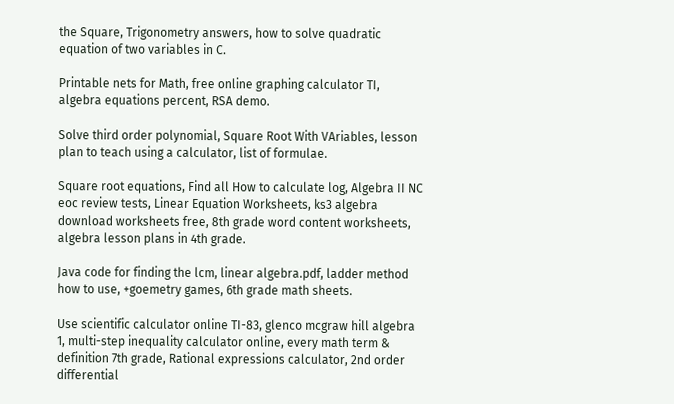the Square, Trigonometry answers, how to solve quadratic equation of two variables in C.

Printable nets for Math, free online graphing calculator TI, algebra equations percent, RSA demo.

Solve third order polynomial, Square Root With VAriables, lesson plan to teach using a calculator, list of formulae.

Square root equations, Find all How to calculate log, Algebra II NC eoc review tests, Linear Equation Worksheets, ks3 algebra download worksheets free, 8th grade word content worksheets, algebra lesson plans in 4th grade.

Java code for finding the lcm, linear algebra.pdf, ladder method how to use, +goemetry games, 6th grade math sheets.

Use scientific calculator online TI-83, glenco mcgraw hill algebra 1, multi-step inequality calculator online, every math term & definition 7th grade, Rational expressions calculator, 2nd order differential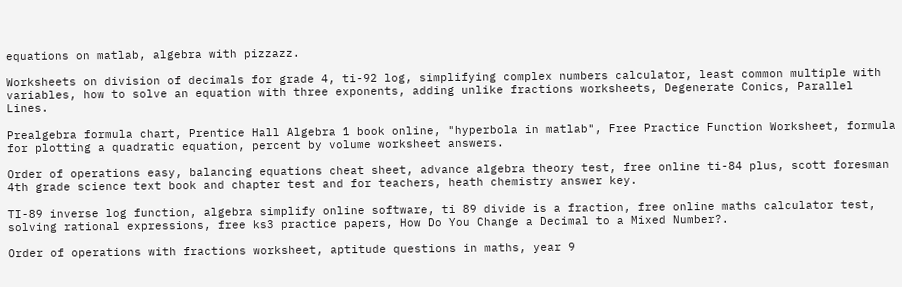equations on matlab, algebra with pizzazz.

Worksheets on division of decimals for grade 4, ti-92 log, simplifying complex numbers calculator, least common multiple with variables, how to solve an equation with three exponents, adding unlike fractions worksheets, Degenerate Conics, Parallel Lines.

Prealgebra formula chart, Prentice Hall Algebra 1 book online, "hyperbola in matlab", Free Practice Function Worksheet, formula for plotting a quadratic equation, percent by volume worksheet answers.

Order of operations easy, balancing equations cheat sheet, advance algebra theory test, free online ti-84 plus, scott foresman 4th grade science text book and chapter test and for teachers, heath chemistry answer key.

TI-89 inverse log function, algebra simplify online software, ti 89 divide is a fraction, free online maths calculator test, solving rational expressions, free ks3 practice papers, How Do You Change a Decimal to a Mixed Number?.

Order of operations with fractions worksheet, aptitude questions in maths, year 9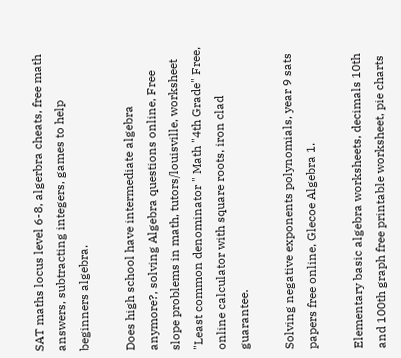SAT maths locus level 6-8, algerbra cheats, free math answers, subtracting integers, games to help beginners algebra.

Does high school have intermediate algebra anymore?, solving Algebra questions online, Free slope problems in math, tutors/louisville, worksheet "Least common denominator " Math "4th Grade" Free, online calculator with square roots, iron clad guarantee.

Solving negative exponents polynomials, year 9 sats papers free online, Glecoe Algebra 1.

Elementary basic algebra worksheets, decimals 10th and 100th graph free printable worksheet, pie charts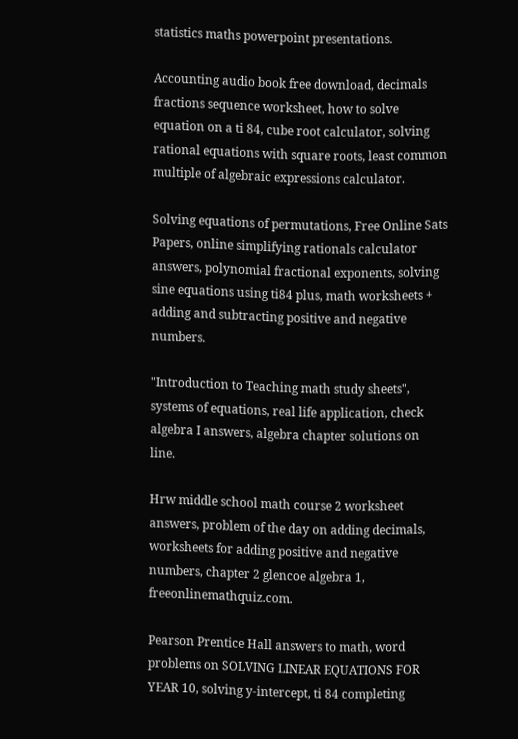statistics maths powerpoint presentations.

Accounting audio book free download, decimals fractions sequence worksheet, how to solve equation on a ti 84, cube root calculator, solving rational equations with square roots, least common multiple of algebraic expressions calculator.

Solving equations of permutations, Free Online Sats Papers, online simplifying rationals calculator answers, polynomial fractional exponents, solving sine equations using ti84 plus, math worksheets + adding and subtracting positive and negative numbers.

"Introduction to Teaching math study sheets", systems of equations, real life application, check algebra I answers, algebra chapter solutions on line.

Hrw middle school math course 2 worksheet answers, problem of the day on adding decimals, worksheets for adding positive and negative numbers, chapter 2 glencoe algebra 1, freeonlinemathquiz.com.

Pearson Prentice Hall answers to math, word problems on SOLVING LINEAR EQUATIONS FOR YEAR 10, solving y-intercept, ti 84 completing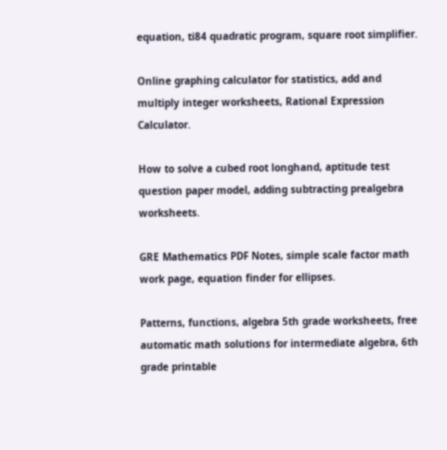equation, ti84 quadratic program, square root simplifier.

Online graphing calculator for statistics, add and multiply integer worksheets, Rational Expression Calculator.

How to solve a cubed root longhand, aptitude test question paper model, adding subtracting prealgebra worksheets.

GRE Mathematics PDF Notes, simple scale factor math work page, equation finder for ellipses.

Patterns, functions, algebra 5th grade worksheets, free automatic math solutions for intermediate algebra, 6th grade printable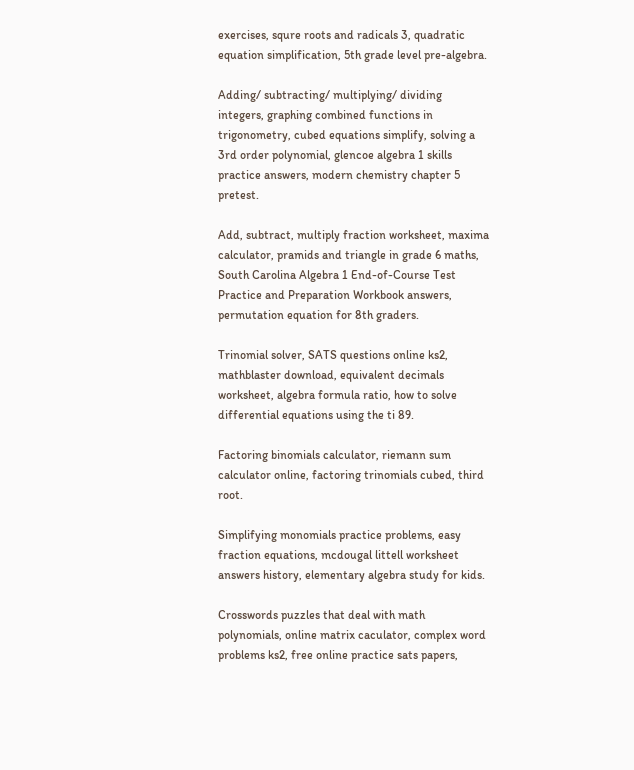exercises, squre roots and radicals 3, quadratic equation simplification, 5th grade level pre-algebra.

Adding/ subtracting/ multiplying/ dividing integers, graphing combined functions in trigonometry, cubed equations simplify, solving a 3rd order polynomial, glencoe algebra 1 skills practice answers, modern chemistry chapter 5 pretest.

Add, subtract, multiply fraction worksheet, maxima calculator, pramids and triangle in grade 6 maths, South Carolina Algebra 1 End-of-Course Test Practice and Preparation Workbook answers, permutation equation for 8th graders.

Trinomial solver, SATS questions online ks2, mathblaster download, equivalent decimals worksheet, algebra formula ratio, how to solve differential equations using the ti 89.

Factoring binomials calculator, riemann sum calculator online, factoring trinomials cubed, third root.

Simplifying monomials practice problems, easy fraction equations, mcdougal littell worksheet answers history, elementary algebra study for kids.

Crosswords puzzles that deal with math polynomials, online matrix caculator, complex word problems ks2, free online practice sats papers,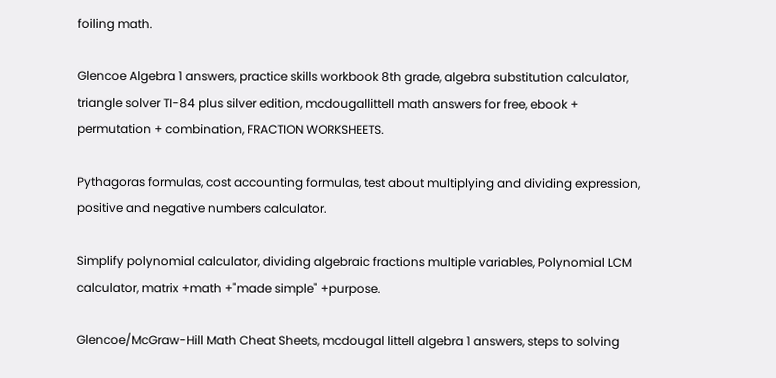foiling math.

Glencoe Algebra 1 answers, practice skills workbook 8th grade, algebra substitution calculator, triangle solver TI-84 plus silver edition, mcdougallittell math answers for free, ebook + permutation + combination, FRACTION WORKSHEETS.

Pythagoras formulas, cost accounting formulas, test about multiplying and dividing expression, positive and negative numbers calculator.

Simplify polynomial calculator, dividing algebraic fractions multiple variables, Polynomial LCM calculator, matrix +math +"made simple" +purpose.

Glencoe/McGraw-Hill Math Cheat Sheets, mcdougal littell algebra 1 answers, steps to solving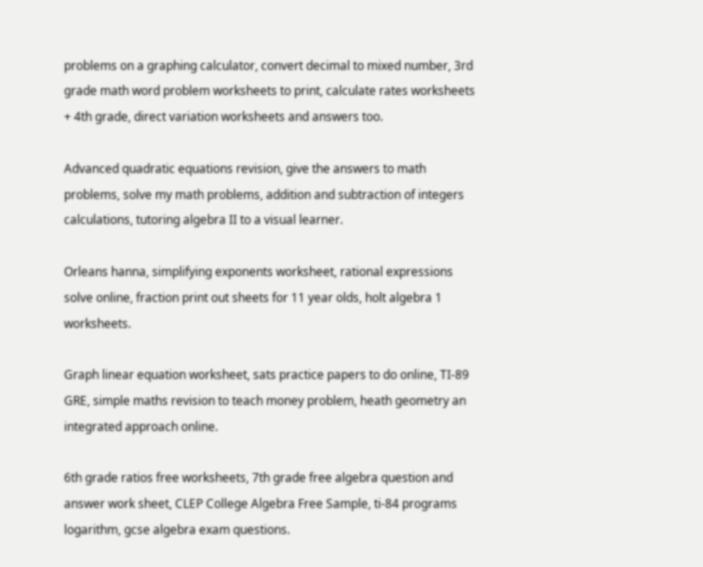problems on a graphing calculator, convert decimal to mixed number, 3rd grade math word problem worksheets to print, calculate rates worksheets + 4th grade, direct variation worksheets and answers too.

Advanced quadratic equations revision, give the answers to math problems, solve my math problems, addition and subtraction of integers calculations, tutoring algebra II to a visual learner.

Orleans hanna, simplifying exponents worksheet, rational expressions solve online, fraction print out sheets for 11 year olds, holt algebra 1 worksheets.

Graph linear equation worksheet, sats practice papers to do online, TI-89 GRE, simple maths revision to teach money problem, heath geometry an integrated approach online.

6th grade ratios free worksheets, 7th grade free algebra question and answer work sheet, CLEP College Algebra Free Sample, ti-84 programs logarithm, gcse algebra exam questions.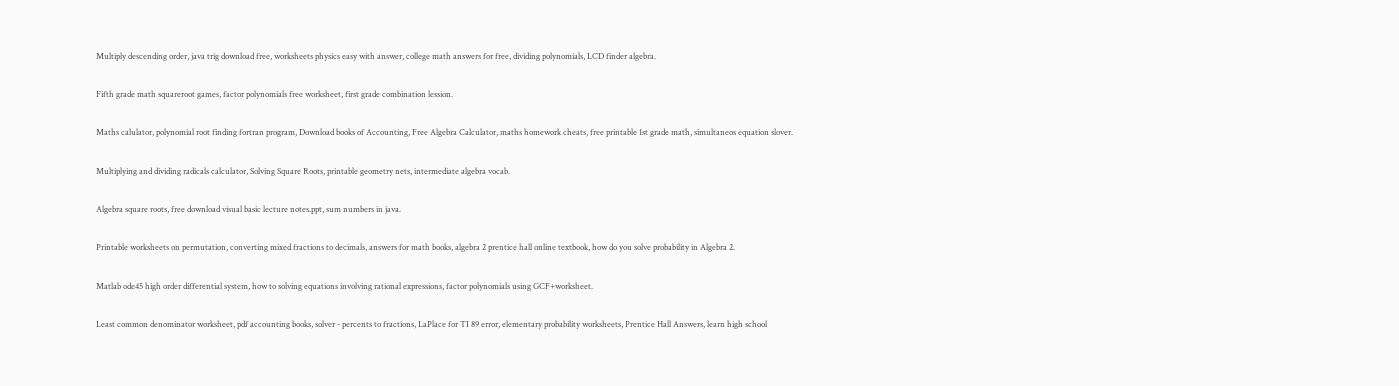Multiply descending order, java trig download free, worksheets physics easy with answer, college math answers for free, dividing polynomials, LCD finder algebra.

Fifth grade math squareroot games, factor polynomials free worksheet, first grade combination lession.

Maths calulator, polynomial root finding fortran program, Download books of Accounting, Free Algebra Calculator, maths homework cheats, free printable 1st grade math, simultaneos equation slover.

Multiplying and dividing radicals calculator, Solving Square Roots, printable geometry nets, intermediate algebra vocab.

Algebra square roots, free download visual basic lecture notes.ppt, sum numbers in java.

Printable worksheets on permutation, converting mixed fractions to decimals, answers for math books, algebra 2 prentice hall online textbook, how do you solve probability in Algebra 2.

Matlab ode45 high order differential system, how to solving equations involving rational expressions, factor polynomials using GCF+worksheet.

Least common denominator worksheet, pdf accounting books, solver - percents to fractions, LaPlace for TI 89 error, elementary probability worksheets, Prentice Hall Answers, learn high school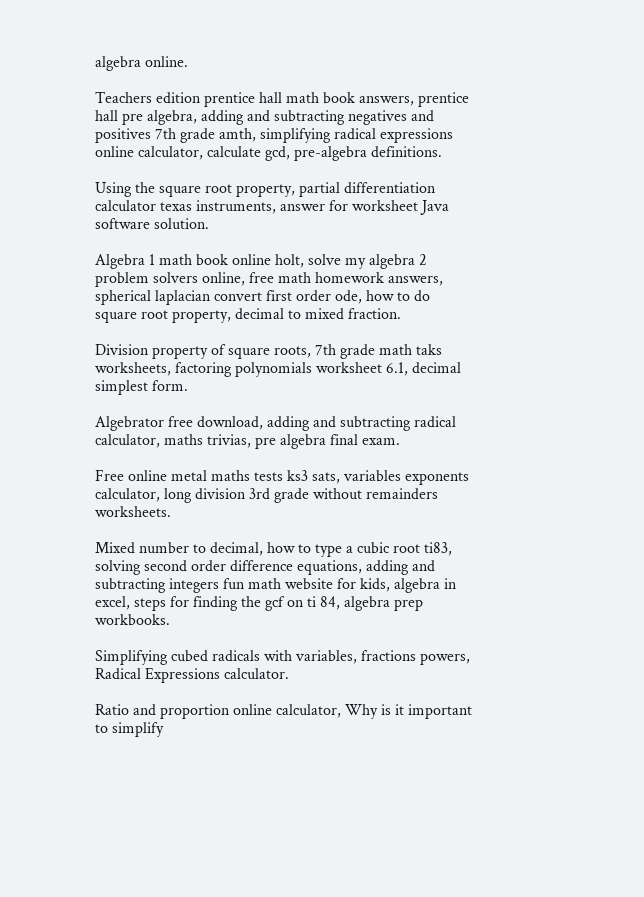algebra online.

Teachers edition prentice hall math book answers, prentice hall pre algebra, adding and subtracting negatives and positives 7th grade amth, simplifying radical expressions online calculator, calculate gcd, pre-algebra definitions.

Using the square root property, partial differentiation calculator texas instruments, answer for worksheet Java software solution.

Algebra 1 math book online holt, solve my algebra 2 problem solvers online, free math homework answers, spherical laplacian convert first order ode, how to do square root property, decimal to mixed fraction.

Division property of square roots, 7th grade math taks worksheets, factoring polynomials worksheet 6.1, decimal simplest form.

Algebrator free download, adding and subtracting radical calculator, maths trivias, pre algebra final exam.

Free online metal maths tests ks3 sats, variables exponents calculator, long division 3rd grade without remainders worksheets.

Mixed number to decimal, how to type a cubic root ti83, solving second order difference equations, adding and subtracting integers fun math website for kids, algebra in excel, steps for finding the gcf on ti 84, algebra prep workbooks.

Simplifying cubed radicals with variables, fractions powers, Radical Expressions calculator.

Ratio and proportion online calculator, Why is it important to simplify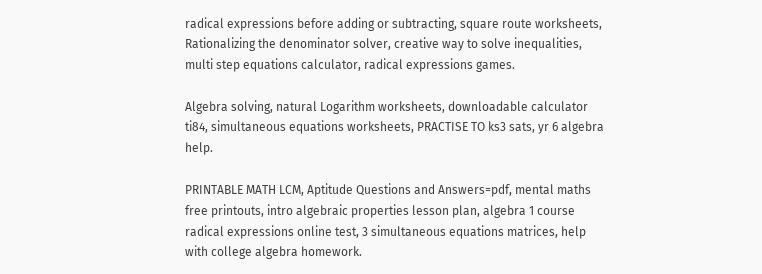radical expressions before adding or subtracting, square route worksheets, Rationalizing the denominator solver, creative way to solve inequalities, multi step equations calculator, radical expressions games.

Algebra solving, natural Logarithm worksheets, downloadable calculator ti84, simultaneous equations worksheets, PRACTISE TO ks3 sats, yr 6 algebra help.

PRINTABLE MATH LCM, Aptitude Questions and Answers=pdf, mental maths free printouts, intro algebraic properties lesson plan, algebra 1 course radical expressions online test, 3 simultaneous equations matrices, help with college algebra homework.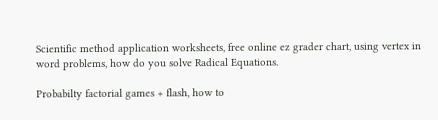Scientific method application worksheets, free online ez grader chart, using vertex in word problems, how do you solve Radical Equations.

Probabilty factorial games + flash, how to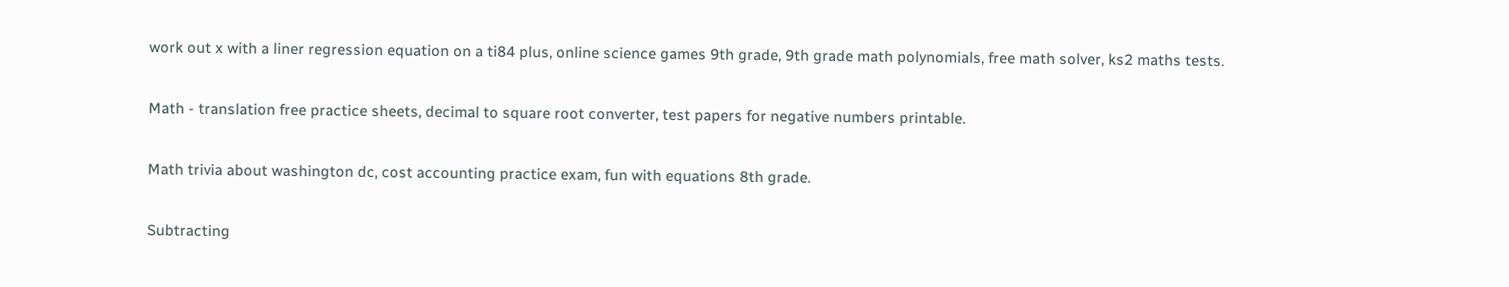work out x with a liner regression equation on a ti84 plus, online science games 9th grade, 9th grade math polynomials, free math solver, ks2 maths tests.

Math - translation free practice sheets, decimal to square root converter, test papers for negative numbers printable.

Math trivia about washington dc, cost accounting practice exam, fun with equations 8th grade.

Subtracting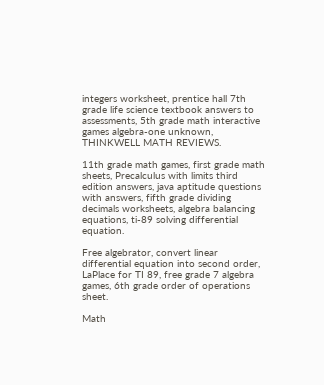integers worksheet, prentice hall 7th grade life science textbook answers to assessments, 5th grade math interactive games algebra-one unknown, THINKWELL MATH REVIEWS.

11th grade math games, first grade math sheets, Precalculus with limits third edition answers, java aptitude questions with answers, fifth grade dividing decimals worksheets, algebra balancing equations, ti-89 solving differential equation.

Free algebrator, convert linear differential equation into second order, LaPlace for TI 89, free grade 7 algebra games, 6th grade order of operations sheet.

Math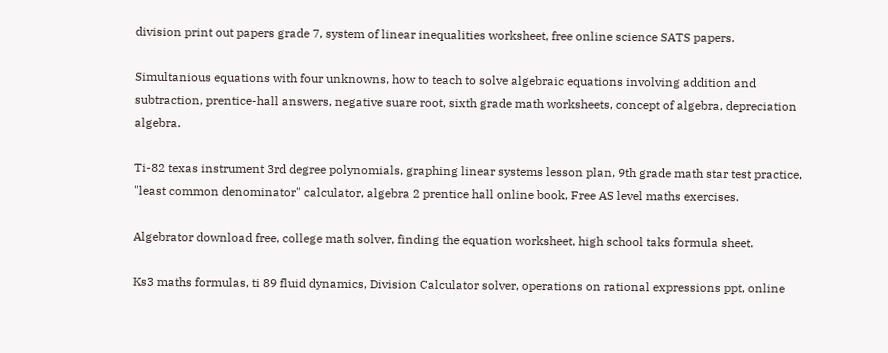division print out papers grade 7, system of linear inequalities worksheet, free online science SATS papers.

Simultanious equations with four unknowns, how to teach to solve algebraic equations involving addition and subtraction, prentice-hall answers, negative suare root, sixth grade math worksheets, concept of algebra, depreciation algebra.

Ti-82 texas instrument 3rd degree polynomials, graphing linear systems lesson plan, 9th grade math star test practice, "least common denominator" calculator, algebra 2 prentice hall online book, Free AS level maths exercises.

Algebrator download free, college math solver, finding the equation worksheet, high school taks formula sheet.

Ks3 maths formulas, ti 89 fluid dynamics, Division Calculator solver, operations on rational expressions ppt, online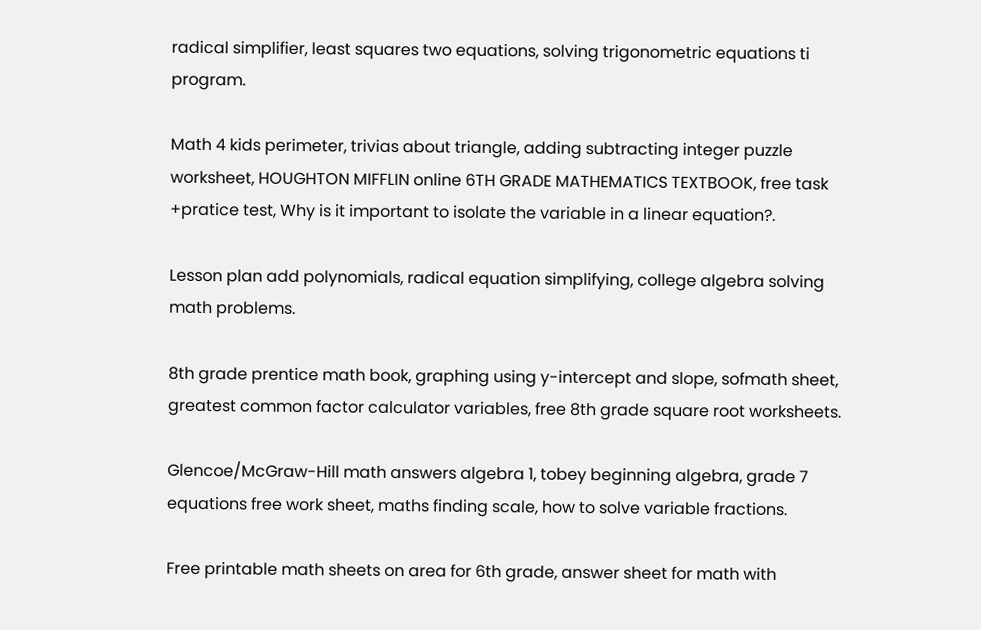radical simplifier, least squares two equations, solving trigonometric equations ti program.

Math 4 kids perimeter, trivias about triangle, adding subtracting integer puzzle worksheet, HOUGHTON MIFFLIN online 6TH GRADE MATHEMATICS TEXTBOOK, free task +pratice test, Why is it important to isolate the variable in a linear equation?.

Lesson plan add polynomials, radical equation simplifying, college algebra solving math problems.

8th grade prentice math book, graphing using y-intercept and slope, sofmath sheet, greatest common factor calculator variables, free 8th grade square root worksheets.

Glencoe/McGraw-Hill math answers algebra 1, tobey beginning algebra, grade 7 equations free work sheet, maths finding scale, how to solve variable fractions.

Free printable math sheets on area for 6th grade, answer sheet for math with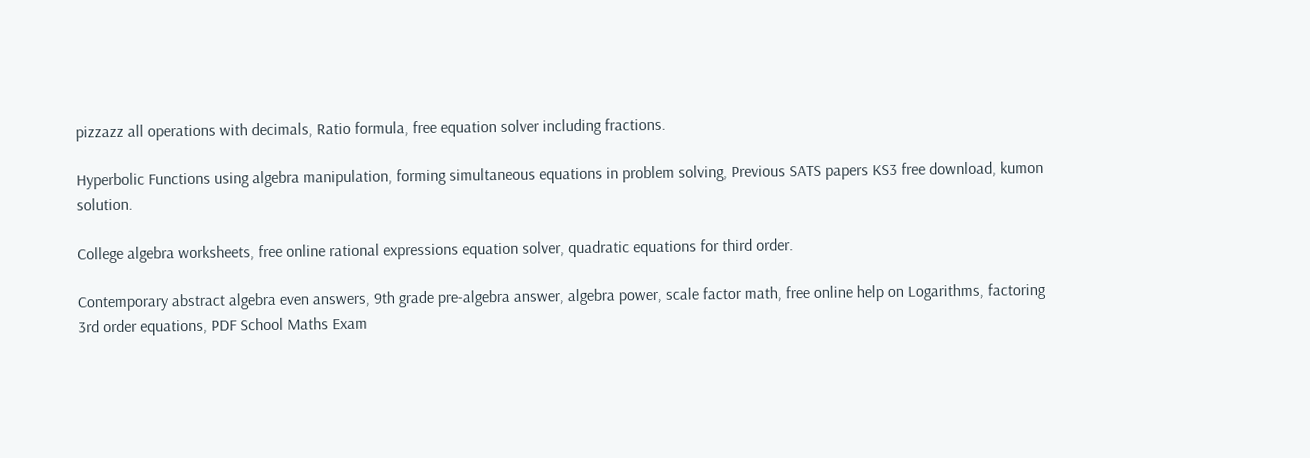pizzazz all operations with decimals, Ratio formula, free equation solver including fractions.

Hyperbolic Functions using algebra manipulation, forming simultaneous equations in problem solving, Previous SATS papers KS3 free download, kumon solution.

College algebra worksheets, free online rational expressions equation solver, quadratic equations for third order.

Contemporary abstract algebra even answers, 9th grade pre-algebra answer, algebra power, scale factor math, free online help on Logarithms, factoring 3rd order equations, PDF School Maths Exam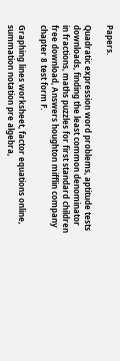Papers.

Quadratic expression word problems, aptitude tests downloads, finding the least common denominator in fractions, maths puzzles for first standard children free download, Answers houghton mifflin company chapter 8 test form F.

Graphing lines worksheet, factor equations online, summation notation pre algebra,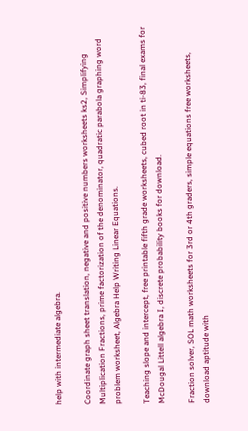help with intermediate algebra.

Coordinate graph sheet translation, negative and positive numbers worksheets ks2, Simplifying Multiplication Fractions, prime factorization of the denominator, quadratic parabola graphing word problem worksheet, Algebra Help Writing Linear Equations.

Teaching slope and intercept, free printable fifth grade worksheets, cubed root in ti-83, final exams for McDougal Littell algebra I, discrete probability books for download.

Fraction solver, SOL math worksheets for 3rd or 4th graders, simple equations free worksheets, download aptitude with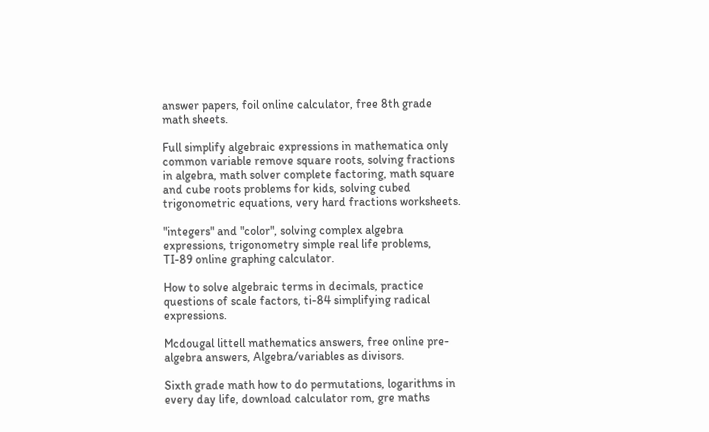answer papers, foil online calculator, free 8th grade math sheets.

Full simplify algebraic expressions in mathematica only common variable remove square roots, solving fractions in algebra, math solver complete factoring, math square and cube roots problems for kids, solving cubed trigonometric equations, very hard fractions worksheets.

"integers" and "color", solving complex algebra expressions, trigonometry simple real life problems, TI-89 online graphing calculator.

How to solve algebraic terms in decimals, practice questions of scale factors, ti-84 simplifying radical expressions.

Mcdougal littell mathematics answers, free online pre-algebra answers, Algebra/variables as divisors.

Sixth grade math how to do permutations, logarithms in every day life, download calculator rom, gre maths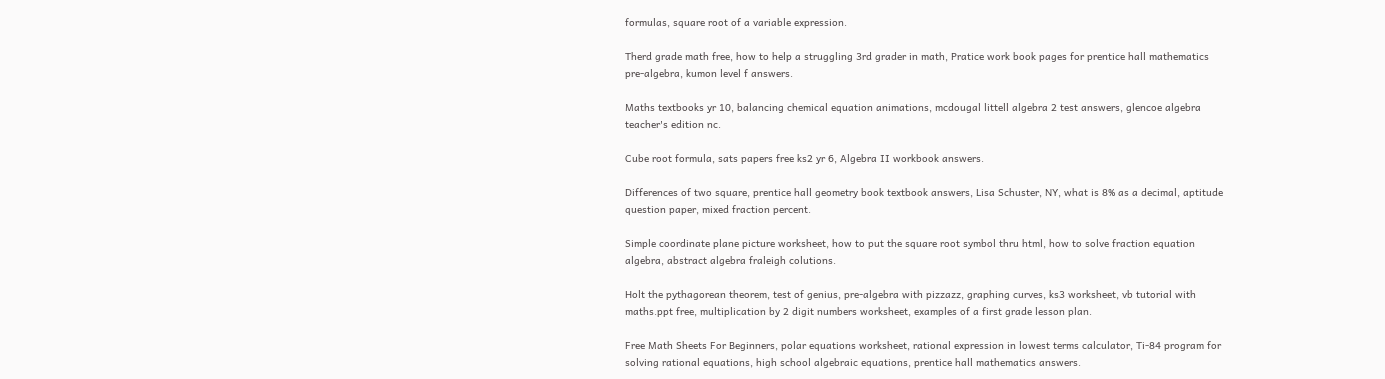formulas, square root of a variable expression.

Therd grade math free, how to help a struggling 3rd grader in math, Pratice work book pages for prentice hall mathematics pre-algebra, kumon level f answers.

Maths textbooks yr 10, balancing chemical equation animations, mcdougal littell algebra 2 test answers, glencoe algebra teacher's edition nc.

Cube root formula, sats papers free ks2 yr 6, Algebra II workbook answers.

Differences of two square, prentice hall geometry book textbook answers, Lisa Schuster, NY, what is 8% as a decimal, aptitude question paper, mixed fraction percent.

Simple coordinate plane picture worksheet, how to put the square root symbol thru html, how to solve fraction equation algebra, abstract algebra fraleigh colutions.

Holt the pythagorean theorem, test of genius, pre-algebra with pizzazz, graphing curves, ks3 worksheet, vb tutorial with maths.ppt free, multiplication by 2 digit numbers worksheet, examples of a first grade lesson plan.

Free Math Sheets For Beginners, polar equations worksheet, rational expression in lowest terms calculator, Ti-84 program for solving rational equations, high school algebraic equations, prentice hall mathematics answers.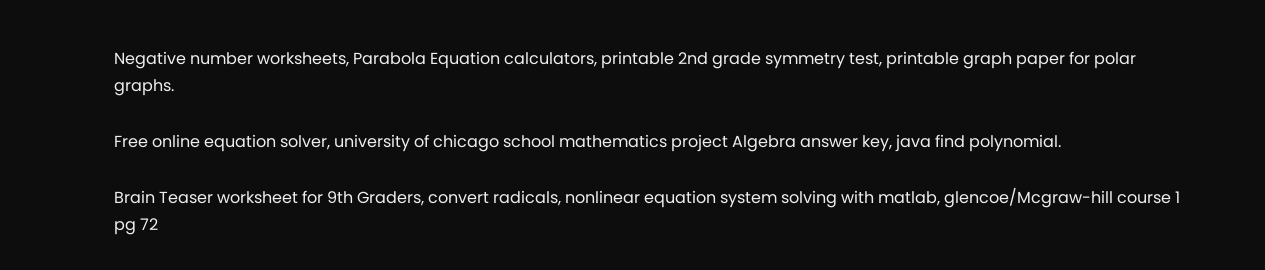Negative number worksheets, Parabola Equation calculators, printable 2nd grade symmetry test, printable graph paper for polar graphs.

Free online equation solver, university of chicago school mathematics project Algebra answer key, java find polynomial.

Brain Teaser worksheet for 9th Graders, convert radicals, nonlinear equation system solving with matlab, glencoe/Mcgraw-hill course 1 pg 72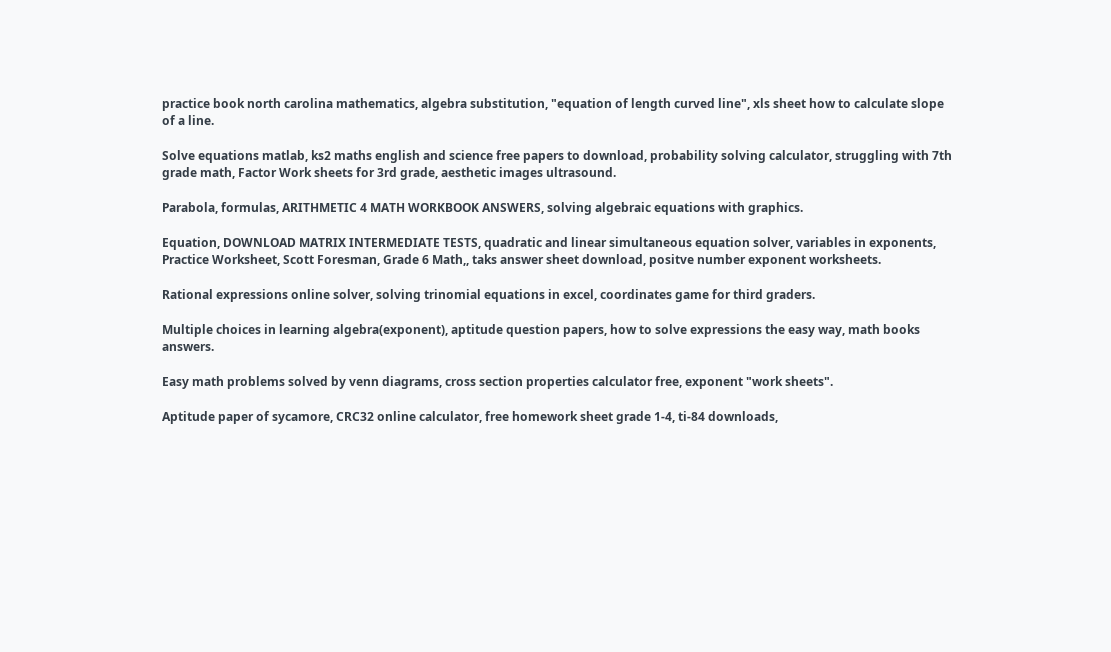practice book north carolina mathematics, algebra substitution, "equation of length curved line", xls sheet how to calculate slope of a line.

Solve equations matlab, ks2 maths english and science free papers to download, probability solving calculator, struggling with 7th grade math, Factor Work sheets for 3rd grade, aesthetic images ultrasound.

Parabola, formulas, ARITHMETIC 4 MATH WORKBOOK ANSWERS, solving algebraic equations with graphics.

Equation, DOWNLOAD MATRIX INTERMEDIATE TESTS, quadratic and linear simultaneous equation solver, variables in exponents, Practice Worksheet, Scott Foresman, Grade 6 Math,, taks answer sheet download, positve number exponent worksheets.

Rational expressions online solver, solving trinomial equations in excel, coordinates game for third graders.

Multiple choices in learning algebra(exponent), aptitude question papers, how to solve expressions the easy way, math books answers.

Easy math problems solved by venn diagrams, cross section properties calculator free, exponent "work sheets".

Aptitude paper of sycamore, CRC32 online calculator, free homework sheet grade 1-4, ti-84 downloads,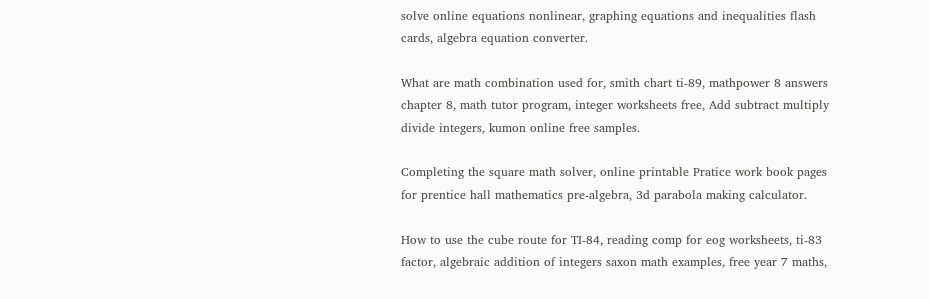solve online equations nonlinear, graphing equations and inequalities flash cards, algebra equation converter.

What are math combination used for, smith chart ti-89, mathpower 8 answers chapter 8, math tutor program, integer worksheets free, Add subtract multiply divide integers, kumon online free samples.

Completing the square math solver, online printable Pratice work book pages for prentice hall mathematics pre-algebra, 3d parabola making calculator.

How to use the cube route for TI-84, reading comp for eog worksheets, ti-83 factor, algebraic addition of integers saxon math examples, free year 7 maths,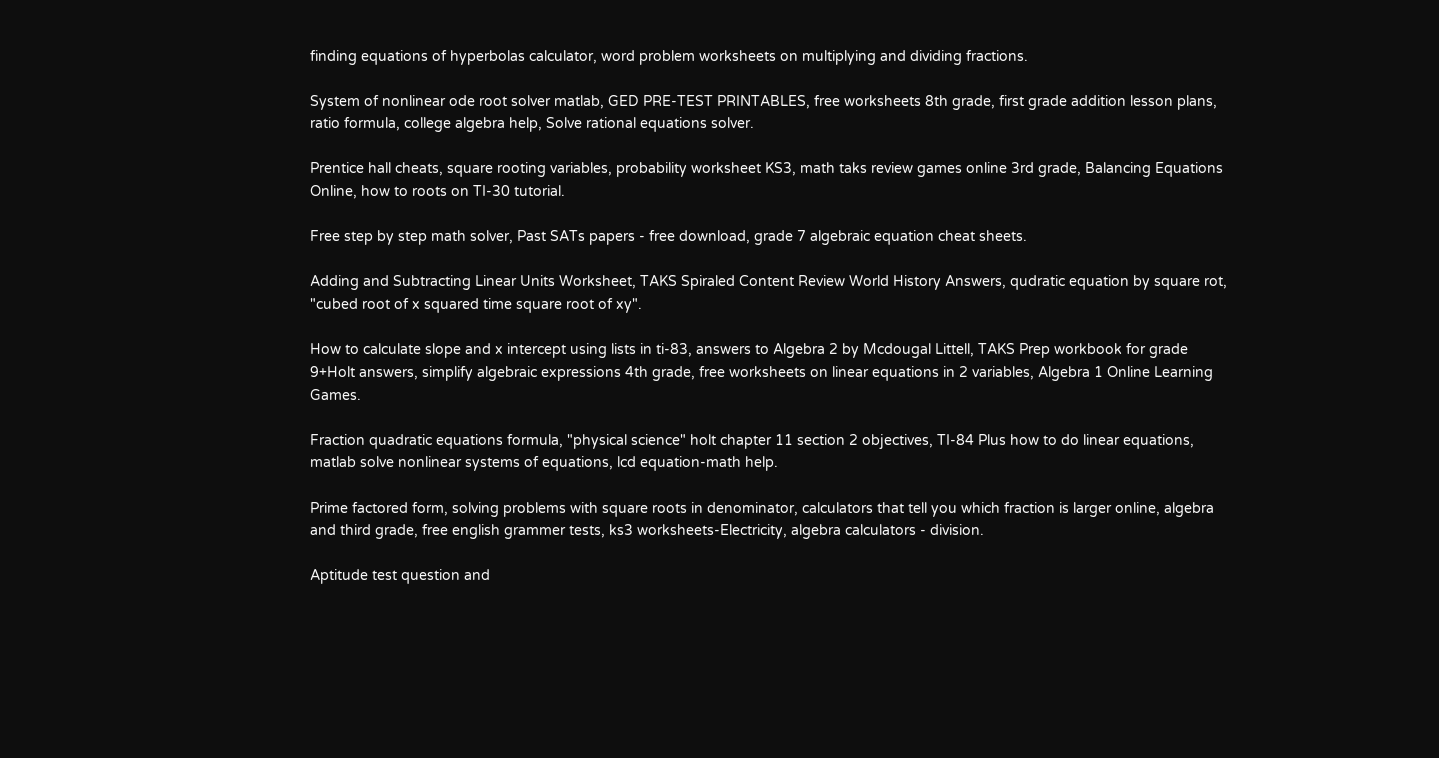finding equations of hyperbolas calculator, word problem worksheets on multiplying and dividing fractions.

System of nonlinear ode root solver matlab, GED PRE-TEST PRINTABLES, free worksheets 8th grade, first grade addition lesson plans, ratio formula, college algebra help, Solve rational equations solver.

Prentice hall cheats, square rooting variables, probability worksheet KS3, math taks review games online 3rd grade, Balancing Equations Online, how to roots on TI-30 tutorial.

Free step by step math solver, Past SATs papers - free download, grade 7 algebraic equation cheat sheets.

Adding and Subtracting Linear Units Worksheet, TAKS Spiraled Content Review World History Answers, qudratic equation by square rot, "cubed root of x squared time square root of xy".

How to calculate slope and x intercept using lists in ti-83, answers to Algebra 2 by Mcdougal Littell, TAKS Prep workbook for grade 9+Holt answers, simplify algebraic expressions 4th grade, free worksheets on linear equations in 2 variables, Algebra 1 Online Learning Games.

Fraction quadratic equations formula, "physical science" holt chapter 11 section 2 objectives, TI-84 Plus how to do linear equations, matlab solve nonlinear systems of equations, lcd equation-math help.

Prime factored form, solving problems with square roots in denominator, calculators that tell you which fraction is larger online, algebra and third grade, free english grammer tests, ks3 worksheets-Electricity, algebra calculators - division.

Aptitude test question and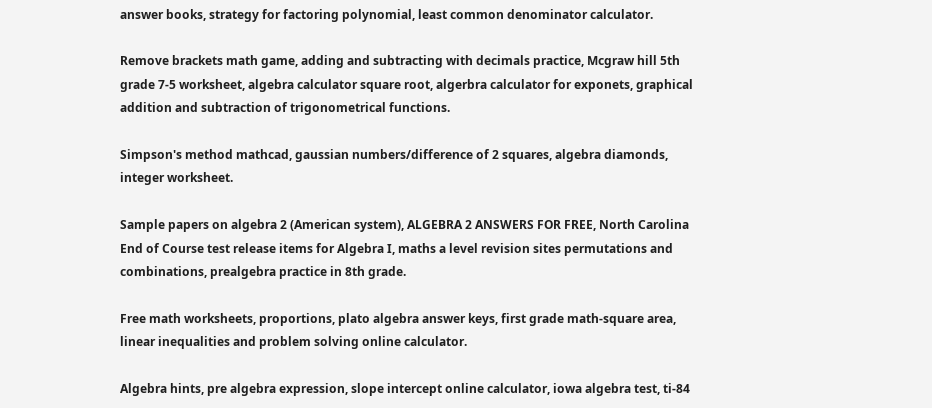answer books, strategy for factoring polynomial, least common denominator calculator.

Remove brackets math game, adding and subtracting with decimals practice, Mcgraw hill 5th grade 7-5 worksheet, algebra calculator square root, algerbra calculator for exponets, graphical addition and subtraction of trigonometrical functions.

Simpson's method mathcad, gaussian numbers/difference of 2 squares, algebra diamonds, integer worksheet.

Sample papers on algebra 2 (American system), ALGEBRA 2 ANSWERS FOR FREE, North Carolina End of Course test release items for Algebra I, maths a level revision sites permutations and combinations, prealgebra practice in 8th grade.

Free math worksheets, proportions, plato algebra answer keys, first grade math-square area, linear inequalities and problem solving online calculator.

Algebra hints, pre algebra expression, slope intercept online calculator, iowa algebra test, ti-84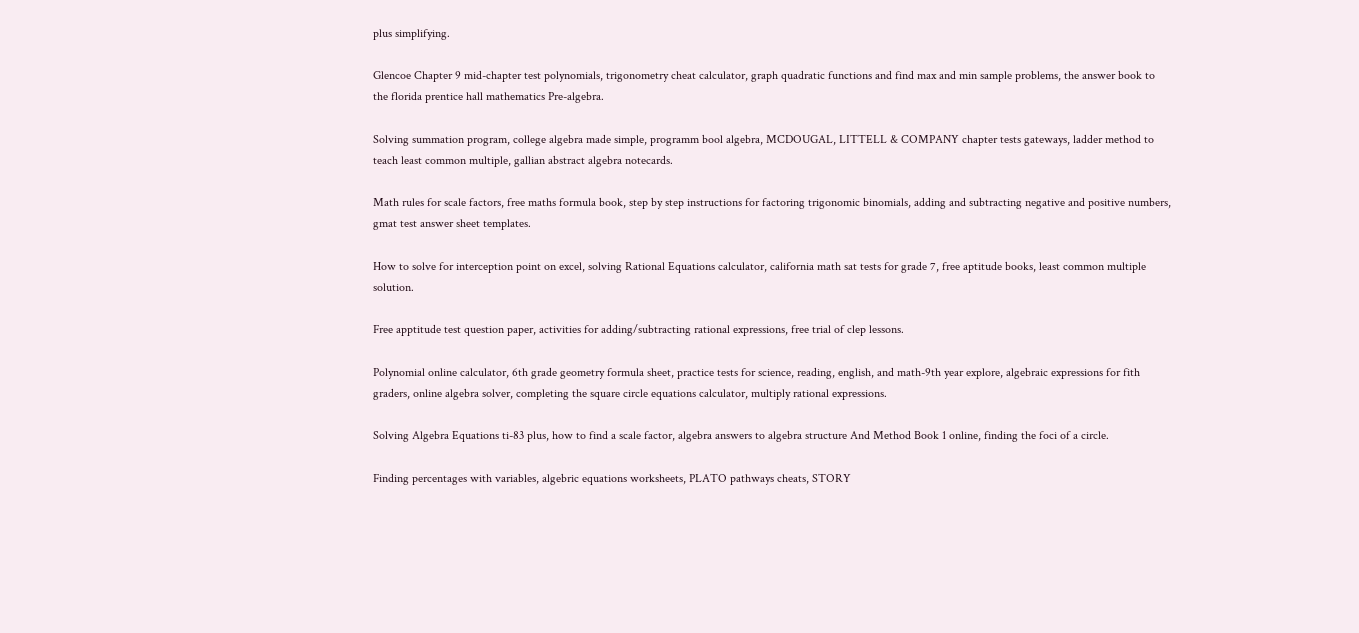plus simplifying.

Glencoe Chapter 9 mid-chapter test polynomials, trigonometry cheat calculator, graph quadratic functions and find max and min sample problems, the answer book to the florida prentice hall mathematics Pre-algebra.

Solving summation program, college algebra made simple, programm bool algebra, MCDOUGAL, LITTELL & COMPANY chapter tests gateways, ladder method to teach least common multiple, gallian abstract algebra notecards.

Math rules for scale factors, free maths formula book, step by step instructions for factoring trigonomic binomials, adding and subtracting negative and positive numbers, gmat test answer sheet templates.

How to solve for interception point on excel, solving Rational Equations calculator, california math sat tests for grade 7, free aptitude books, least common multiple solution.

Free apptitude test question paper, activities for adding/subtracting rational expressions, free trial of clep lessons.

Polynomial online calculator, 6th grade geometry formula sheet, practice tests for science, reading, english, and math-9th year explore, algebraic expressions for fith graders, online algebra solver, completing the square circle equations calculator, multiply rational expressions.

Solving Algebra Equations ti-83 plus, how to find a scale factor, algebra answers to algebra structure And Method Book 1 online, finding the foci of a circle.

Finding percentages with variables, algebric equations worksheets, PLATO pathways cheats, STORY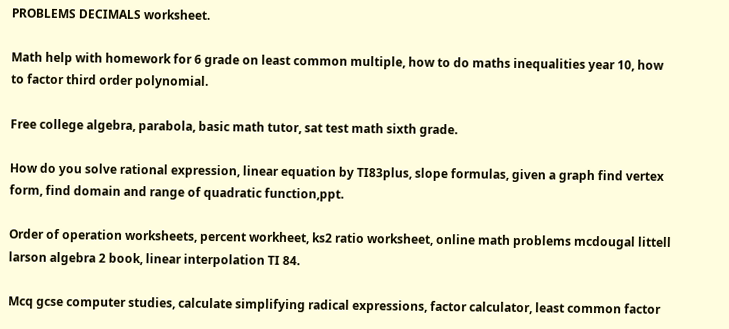PROBLEMS DECIMALS worksheet.

Math help with homework for 6 grade on least common multiple, how to do maths inequalities year 10, how to factor third order polynomial.

Free college algebra, parabola, basic math tutor, sat test math sixth grade.

How do you solve rational expression, linear equation by TI83plus, slope formulas, given a graph find vertex form, find domain and range of quadratic function,ppt.

Order of operation worksheets, percent workheet, ks2 ratio worksheet, online math problems mcdougal littell larson algebra 2 book, linear interpolation TI 84.

Mcq gcse computer studies, calculate simplifying radical expressions, factor calculator, least common factor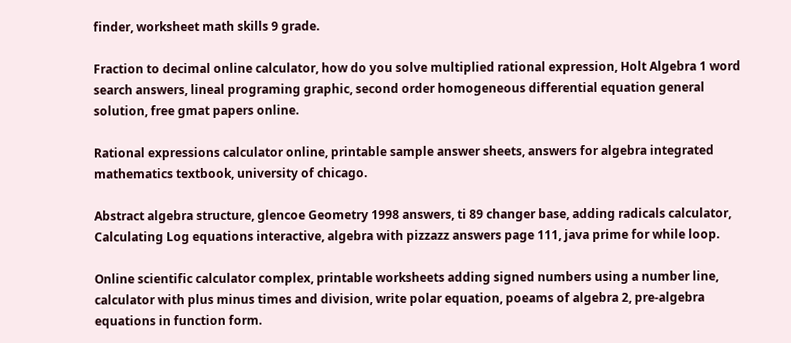finder, worksheet math skills 9 grade.

Fraction to decimal online calculator, how do you solve multiplied rational expression, Holt Algebra 1 word search answers, lineal programing graphic, second order homogeneous differential equation general solution, free gmat papers online.

Rational expressions calculator online, printable sample answer sheets, answers for algebra integrated mathematics textbook, university of chicago.

Abstract algebra structure, glencoe Geometry 1998 answers, ti 89 changer base, adding radicals calculator, Calculating Log equations interactive, algebra with pizzazz answers page 111, java prime for while loop.

Online scientific calculator complex, printable worksheets adding signed numbers using a number line, calculator with plus minus times and division, write polar equation, poeams of algebra 2, pre-algebra equations in function form.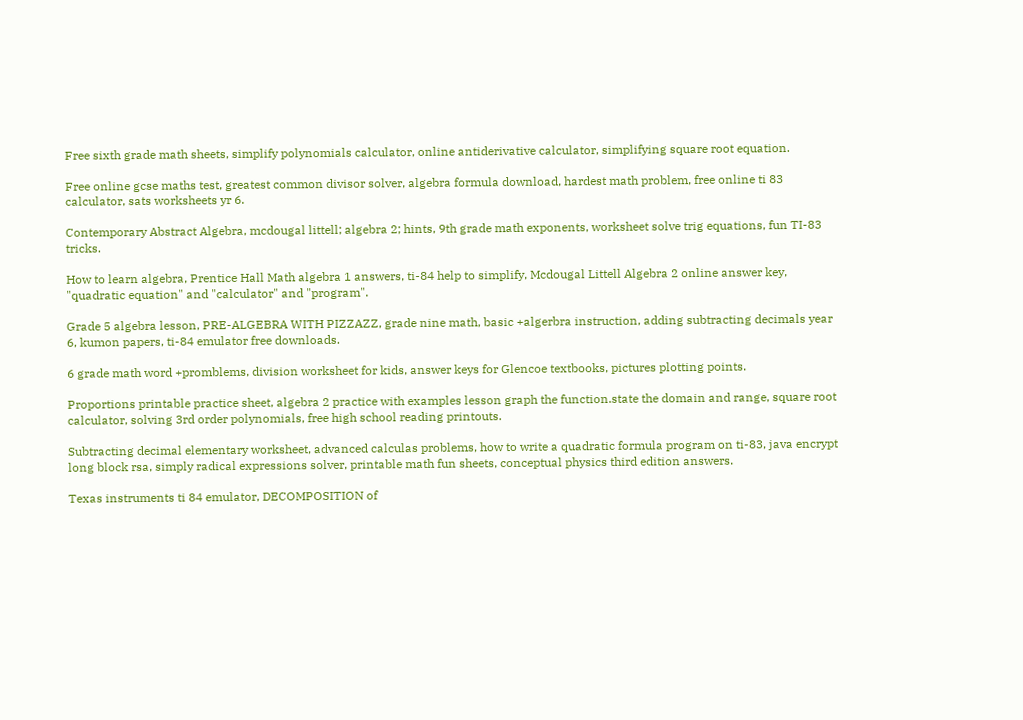Free sixth grade math sheets, simplify polynomials calculator, online antiderivative calculator, simplifying square root equation.

Free online gcse maths test, greatest common divisor solver, algebra formula download, hardest math problem, free online ti 83 calculator, sats worksheets yr 6.

Contemporary Abstract Algebra, mcdougal littell; algebra 2; hints, 9th grade math exponents, worksheet solve trig equations, fun TI-83 tricks.

How to learn algebra, Prentice Hall Math algebra 1 answers, ti-84 help to simplify, Mcdougal Littell Algebra 2 online answer key, "quadratic equation" and "calculator" and "program".

Grade 5 algebra lesson, PRE-ALGEBRA WITH PIZZAZZ, grade nine math, basic +algerbra instruction, adding subtracting decimals year 6, kumon papers, ti-84 emulator free downloads.

6 grade math word +promblems, division worksheet for kids, answer keys for Glencoe textbooks, pictures plotting points.

Proportions printable practice sheet, algebra 2 practice with examples lesson graph the function.state the domain and range, square root calculator, solving 3rd order polynomials, free high school reading printouts.

Subtracting decimal elementary worksheet, advanced calculas problems, how to write a quadratic formula program on ti-83, java encrypt long block rsa, simply radical expressions solver, printable math fun sheets, conceptual physics third edition answers.

Texas instruments ti 84 emulator, DECOMPOSITION of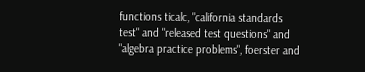functions ticalc, "california standards test" and "released test questions" and "algebra practice problems", foerster and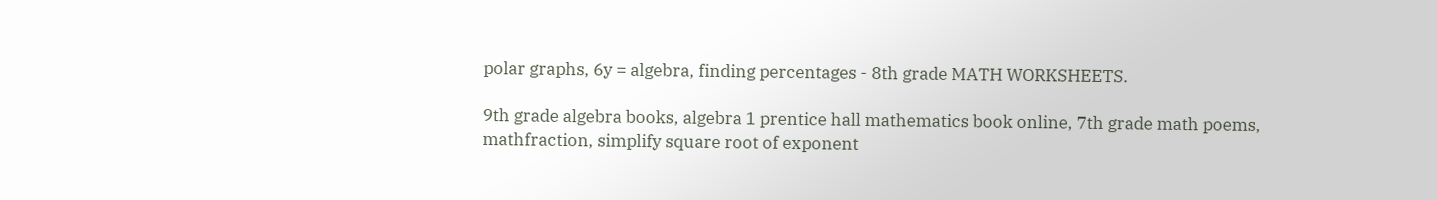polar graphs, 6y = algebra, finding percentages - 8th grade MATH WORKSHEETS.

9th grade algebra books, algebra 1 prentice hall mathematics book online, 7th grade math poems, mathfraction, simplify square root of exponent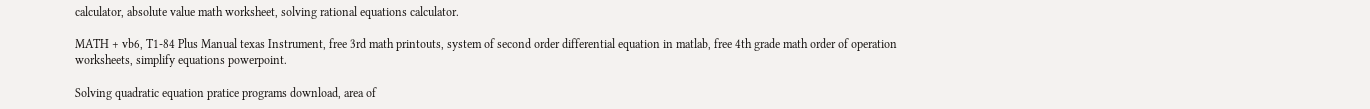calculator, absolute value math worksheet, solving rational equations calculator.

MATH + vb6, T1-84 Plus Manual texas Instrument, free 3rd math printouts, system of second order differential equation in matlab, free 4th grade math order of operation worksheets, simplify equations powerpoint.

Solving quadratic equation pratice programs download, area of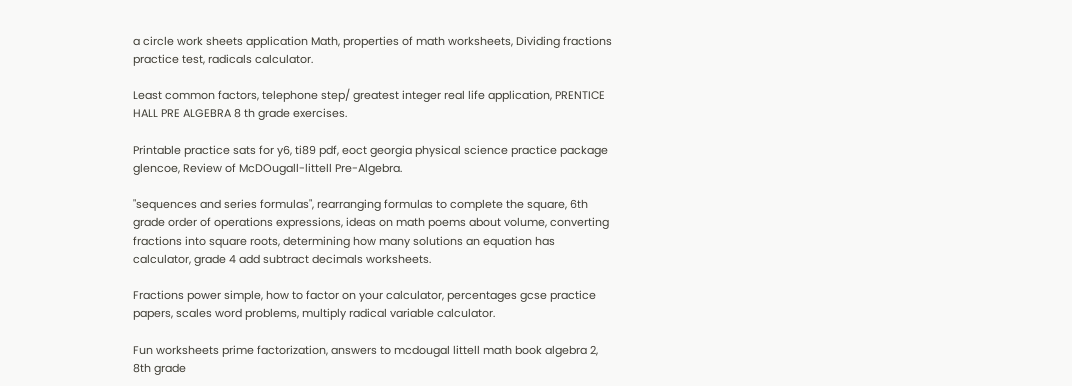a circle work sheets application Math, properties of math worksheets, Dividing fractions practice test, radicals calculator.

Least common factors, telephone step/ greatest integer real life application, PRENTICE HALL PRE ALGEBRA 8 th grade exercises.

Printable practice sats for y6, ti89 pdf, eoct georgia physical science practice package glencoe, Review of McDOugall-littell Pre-Algebra.

"sequences and series formulas", rearranging formulas to complete the square, 6th grade order of operations expressions, ideas on math poems about volume, converting fractions into square roots, determining how many solutions an equation has calculator, grade 4 add subtract decimals worksheets.

Fractions power simple, how to factor on your calculator, percentages gcse practice papers, scales word problems, multiply radical variable calculator.

Fun worksheets prime factorization, answers to mcdougal littell math book algebra 2, 8th grade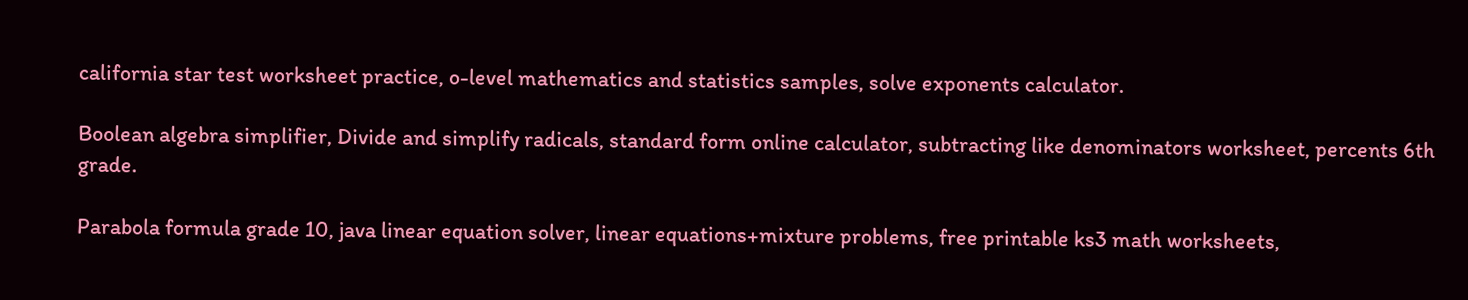california star test worksheet practice, o-level mathematics and statistics samples, solve exponents calculator.

Boolean algebra simplifier, Divide and simplify radicals, standard form online calculator, subtracting like denominators worksheet, percents 6th grade.

Parabola formula grade 10, java linear equation solver, linear equations+mixture problems, free printable ks3 math worksheets,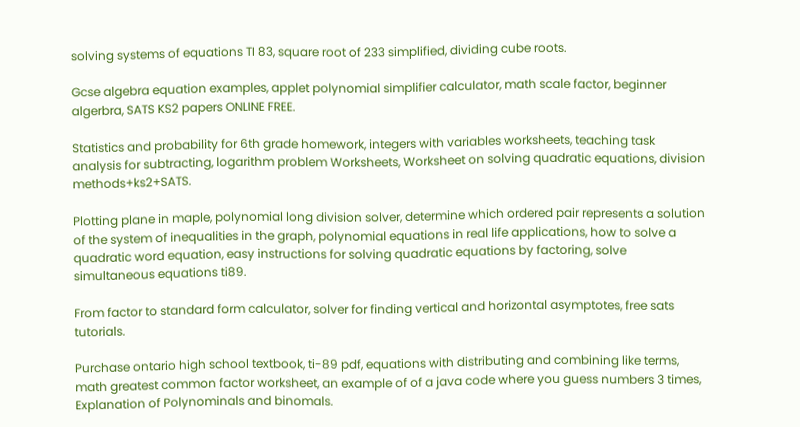solving systems of equations TI 83, square root of 233 simplified, dividing cube roots.

Gcse algebra equation examples, applet polynomial simplifier calculator, math scale factor, beginner algerbra, SATS KS2 papers ONLINE FREE.

Statistics and probability for 6th grade homework, integers with variables worksheets, teaching task analysis for subtracting, logarithm problem Worksheets, Worksheet on solving quadratic equations, division methods+ks2+SATS.

Plotting plane in maple, polynomial long division solver, determine which ordered pair represents a solution of the system of inequalities in the graph, polynomial equations in real life applications, how to solve a quadratic word equation, easy instructions for solving quadratic equations by factoring, solve simultaneous equations ti89.

From factor to standard form calculator, solver for finding vertical and horizontal asymptotes, free sats tutorials.

Purchase ontario high school textbook, ti-89 pdf, equations with distributing and combining like terms, math greatest common factor worksheet, an example of of a java code where you guess numbers 3 times, Explanation of Polynominals and binomals.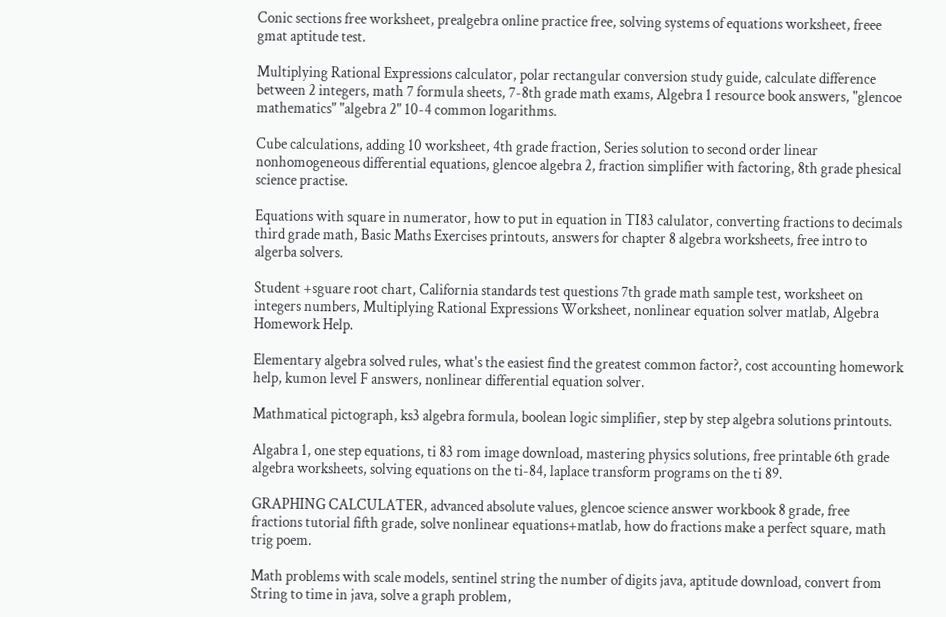Conic sections free worksheet, prealgebra online practice free, solving systems of equations worksheet, freee gmat aptitude test.

Multiplying Rational Expressions calculator, polar rectangular conversion study guide, calculate difference between 2 integers, math 7 formula sheets, 7-8th grade math exams, Algebra 1 resource book answers, "glencoe mathematics" "algebra 2" 10-4 common logarithms.

Cube calculations, adding 10 worksheet, 4th grade fraction, Series solution to second order linear nonhomogeneous differential equations, glencoe algebra 2, fraction simplifier with factoring, 8th grade phesical science practise.

Equations with square in numerator, how to put in equation in TI83 calulator, converting fractions to decimals third grade math, Basic Maths Exercises printouts, answers for chapter 8 algebra worksheets, free intro to algerba solvers.

Student +sguare root chart, California standards test questions 7th grade math sample test, worksheet on integers numbers, Multiplying Rational Expressions Worksheet, nonlinear equation solver matlab, Algebra Homework Help.

Elementary algebra solved rules, what's the easiest find the greatest common factor?, cost accounting homework help, kumon level F answers, nonlinear differential equation solver.

Mathmatical pictograph, ks3 algebra formula, boolean logic simplifier, step by step algebra solutions printouts.

Algabra 1, one step equations, ti 83 rom image download, mastering physics solutions, free printable 6th grade algebra worksheets, solving equations on the ti-84, laplace transform programs on the ti 89.

GRAPHING CALCULATER, advanced absolute values, glencoe science answer workbook 8 grade, free fractions tutorial fifth grade, solve nonlinear equations+matlab, how do fractions make a perfect square, math trig poem.

Math problems with scale models, sentinel string the number of digits java, aptitude download, convert from String to time in java, solve a graph problem,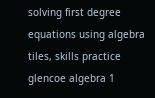solving first degree equations using algebra tiles, skills practice glencoe algebra 1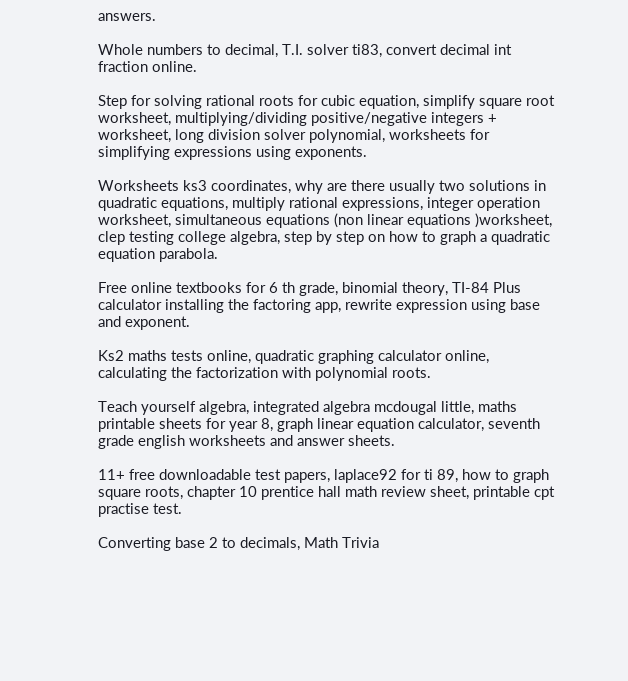answers.

Whole numbers to decimal, T.I. solver ti83, convert decimal int fraction online.

Step for solving rational roots for cubic equation, simplify square root worksheet, multiplying/dividing positive/negative integers + worksheet, long division solver polynomial, worksheets for simplifying expressions using exponents.

Worksheets ks3 coordinates, why are there usually two solutions in quadratic equations, multiply rational expressions, integer operation worksheet, simultaneous equations (non linear equations )worksheet, clep testing college algebra, step by step on how to graph a quadratic equation parabola.

Free online textbooks for 6 th grade, binomial theory, TI-84 Plus calculator installing the factoring app, rewrite expression using base and exponent.

Ks2 maths tests online, quadratic graphing calculator online, calculating the factorization with polynomial roots.

Teach yourself algebra, integrated algebra mcdougal little, maths printable sheets for year 8, graph linear equation calculator, seventh grade english worksheets and answer sheets.

11+ free downloadable test papers, laplace92 for ti 89, how to graph square roots, chapter 10 prentice hall math review sheet, printable cpt practise test.

Converting base 2 to decimals, Math Trivia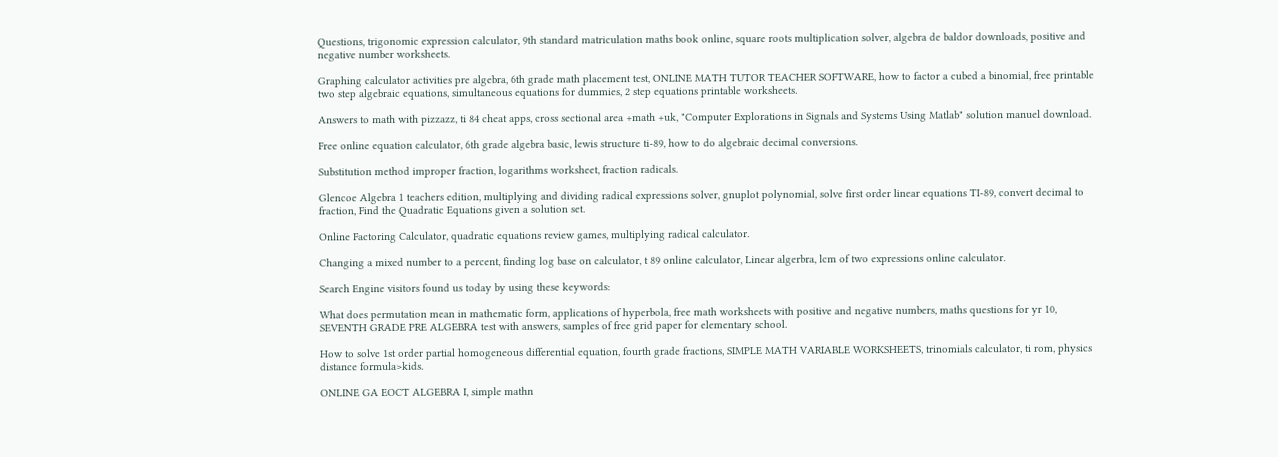Questions, trigonomic expression calculator, 9th standard matriculation maths book online, square roots multiplication solver, algebra de baldor downloads, positive and negative number worksheets.

Graphing calculator activities pre algebra, 6th grade math placement test, ONLINE MATH TUTOR TEACHER SOFTWARE, how to factor a cubed a binomial, free printable two step algebraic equations, simultaneous equations for dummies, 2 step equations printable worksheets.

Answers to math with pizzazz, ti 84 cheat apps, cross sectional area +math +uk, "Computer Explorations in Signals and Systems Using Matlab" solution manuel download.

Free online equation calculator, 6th grade algebra basic, lewis structure ti-89, how to do algebraic decimal conversions.

Substitution method improper fraction, logarithms worksheet, fraction radicals.

Glencoe Algebra 1 teachers edition, multiplying and dividing radical expressions solver, gnuplot polynomial, solve first order linear equations TI-89, convert decimal to fraction, Find the Quadratic Equations given a solution set.

Online Factoring Calculator, quadratic equations review games, multiplying radical calculator.

Changing a mixed number to a percent, finding log base on calculator, t 89 online calculator, Linear algerbra, lcm of two expressions online calculator.

Search Engine visitors found us today by using these keywords:

What does permutation mean in mathematic form, applications of hyperbola, free math worksheets with positive and negative numbers, maths questions for yr 10, SEVENTH GRADE PRE ALGEBRA test with answers, samples of free grid paper for elementary school.

How to solve 1st order partial homogeneous differential equation, fourth grade fractions, SIMPLE MATH VARIABLE WORKSHEETS, trinomials calculator, ti rom, physics distance formula>kids.

ONLINE GA EOCT ALGEBRA I, simple mathn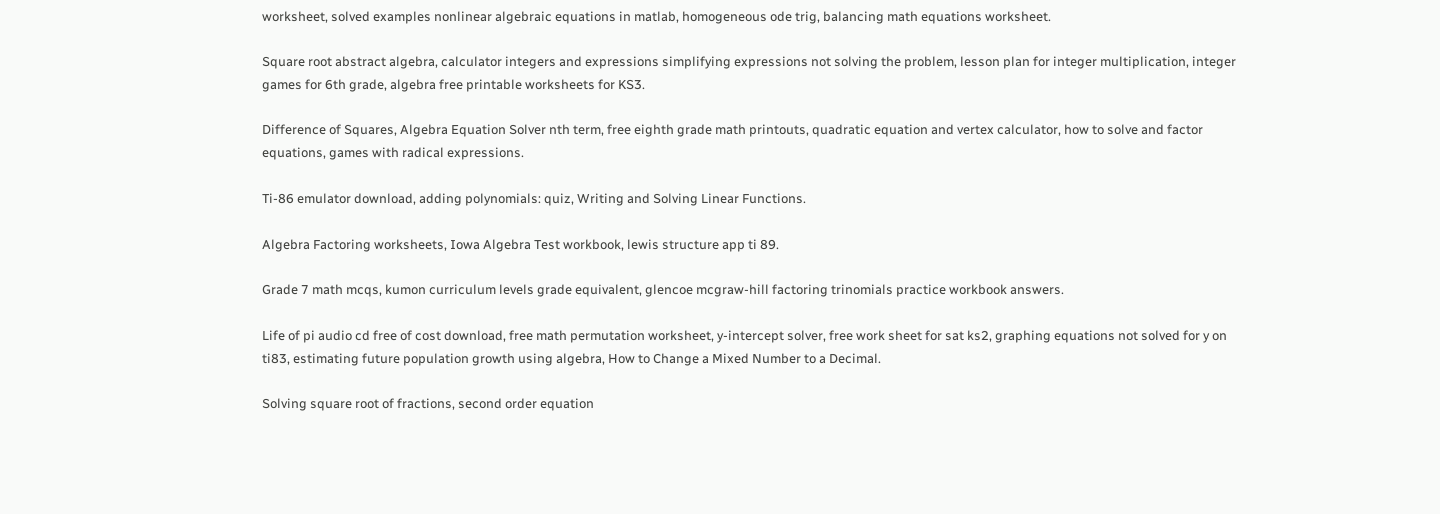worksheet, solved examples nonlinear algebraic equations in matlab, homogeneous ode trig, balancing math equations worksheet.

Square root abstract algebra, calculator integers and expressions simplifying expressions not solving the problem, lesson plan for integer multiplication, integer games for 6th grade, algebra free printable worksheets for KS3.

Difference of Squares, Algebra Equation Solver nth term, free eighth grade math printouts, quadratic equation and vertex calculator, how to solve and factor equations, games with radical expressions.

Ti-86 emulator download, adding polynomials: quiz, Writing and Solving Linear Functions.

Algebra Factoring worksheets, Iowa Algebra Test workbook, lewis structure app ti 89.

Grade 7 math mcqs, kumon curriculum levels grade equivalent, glencoe mcgraw-hill factoring trinomials practice workbook answers.

Life of pi audio cd free of cost download, free math permutation worksheet, y-intercept solver, free work sheet for sat ks2, graphing equations not solved for y on ti83, estimating future population growth using algebra, How to Change a Mixed Number to a Decimal.

Solving square root of fractions, second order equation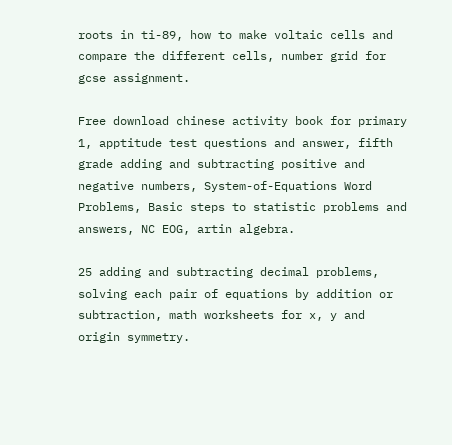roots in ti-89, how to make voltaic cells and compare the different cells, number grid for gcse assignment.

Free download chinese activity book for primary 1, apptitude test questions and answer, fifth grade adding and subtracting positive and negative numbers, System-of-Equations Word Problems, Basic steps to statistic problems and answers, NC EOG, artin algebra.

25 adding and subtracting decimal problems, solving each pair of equations by addition or subtraction, math worksheets for x, y and origin symmetry.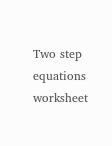Two step equations worksheet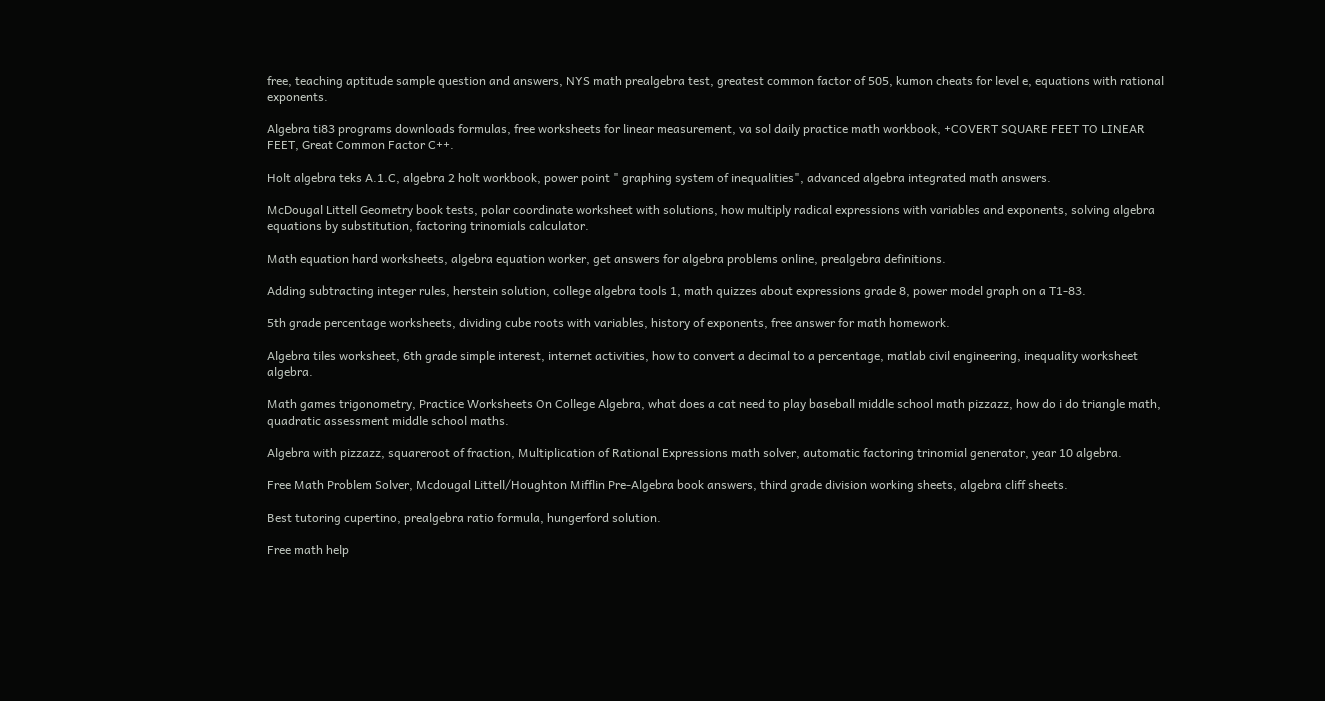free, teaching aptitude sample question and answers, NYS math prealgebra test, greatest common factor of 505, kumon cheats for level e, equations with rational exponents.

Algebra ti83 programs downloads formulas, free worksheets for linear measurement, va sol daily practice math workbook, +COVERT SQUARE FEET TO LINEAR FEET, Great Common Factor C++.

Holt algebra teks A.1.C, algebra 2 holt workbook, power point " graphing system of inequalities", advanced algebra integrated math answers.

McDougal Littell Geometry book tests, polar coordinate worksheet with solutions, how multiply radical expressions with variables and exponents, solving algebra equations by substitution, factoring trinomials calculator.

Math equation hard worksheets, algebra equation worker, get answers for algebra problems online, prealgebra definitions.

Adding subtracting integer rules, herstein solution, college algebra tools 1, math quizzes about expressions grade 8, power model graph on a T1-83.

5th grade percentage worksheets, dividing cube roots with variables, history of exponents, free answer for math homework.

Algebra tiles worksheet, 6th grade simple interest, internet activities, how to convert a decimal to a percentage, matlab civil engineering, inequality worksheet algebra.

Math games trigonometry, Practice Worksheets On College Algebra, what does a cat need to play baseball middle school math pizzazz, how do i do triangle math, quadratic assessment middle school maths.

Algebra with pizzazz, squareroot of fraction, Multiplication of Rational Expressions math solver, automatic factoring trinomial generator, year 10 algebra.

Free Math Problem Solver, Mcdougal Littell/Houghton Mifflin Pre-Algebra book answers, third grade division working sheets, algebra cliff sheets.

Best tutoring cupertino, prealgebra ratio formula, hungerford solution.

Free math help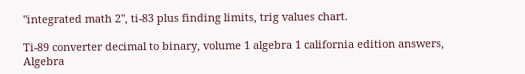"integrated math 2", ti-83 plus finding limits, trig values chart.

Ti-89 converter decimal to binary, volume 1 algebra 1 california edition answers, Algebra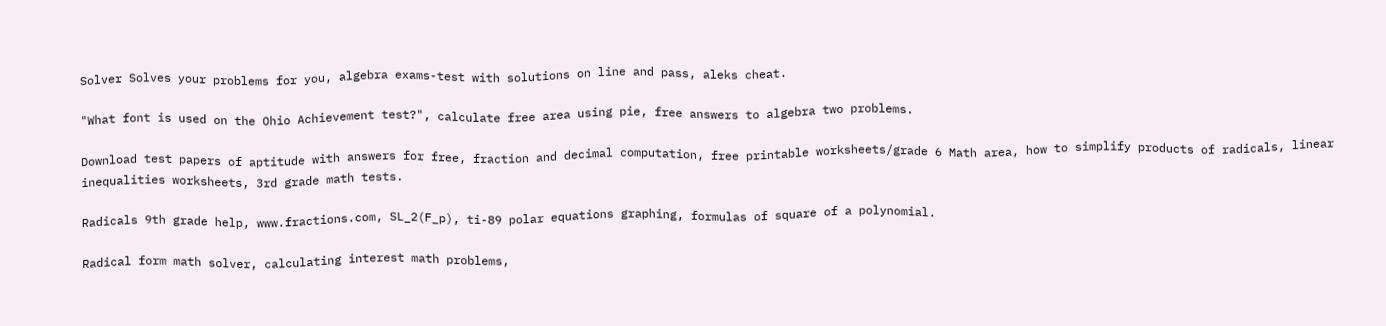Solver Solves your problems for you, algebra exams-test with solutions on line and pass, aleks cheat.

"What font is used on the Ohio Achievement test?", calculate free area using pie, free answers to algebra two problems.

Download test papers of aptitude with answers for free, fraction and decimal computation, free printable worksheets/grade 6 Math area, how to simplify products of radicals, linear inequalities worksheets, 3rd grade math tests.

Radicals 9th grade help, www.fractions.com, SL_2(F_p), ti-89 polar equations graphing, formulas of square of a polynomial.

Radical form math solver, calculating interest math problems,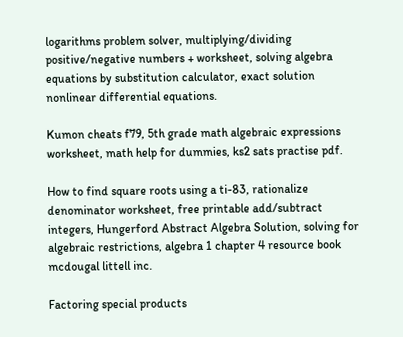logarithms problem solver, multiplying/dividing positive/negative numbers + worksheet, solving algebra equations by substitution calculator, exact solution nonlinear differential equations.

Kumon cheats f79, 5th grade math algebraic expressions worksheet, math help for dummies, ks2 sats practise pdf.

How to find square roots using a ti-83, rationalize denominator worksheet, free printable add/subtract integers, Hungerford Abstract Algebra Solution, solving for algebraic restrictions, algebra 1 chapter 4 resource book mcdougal littell inc.

Factoring special products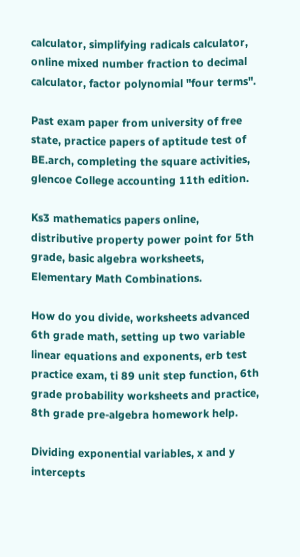calculator, simplifying radicals calculator, online mixed number fraction to decimal calculator, factor polynomial "four terms".

Past exam paper from university of free state, practice papers of aptitude test of BE.arch, completing the square activities, glencoe College accounting 11th edition.

Ks3 mathematics papers online, distributive property power point for 5th grade, basic algebra worksheets, Elementary Math Combinations.

How do you divide, worksheets advanced 6th grade math, setting up two variable linear equations and exponents, erb test practice exam, ti 89 unit step function, 6th grade probability worksheets and practice, 8th grade pre-algebra homework help.

Dividing exponential variables, x and y intercepts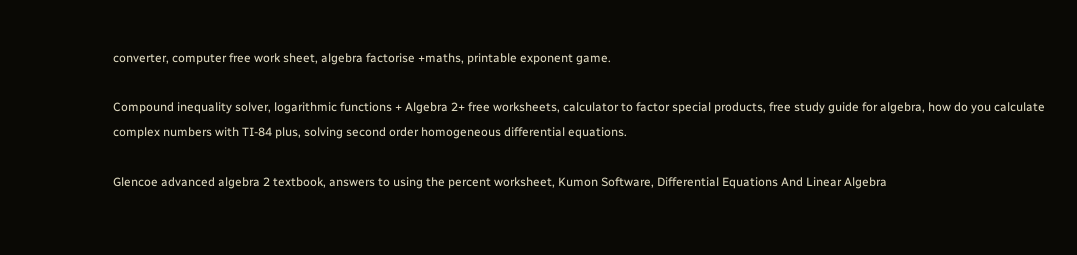converter, computer free work sheet, algebra factorise +maths, printable exponent game.

Compound inequality solver, logarithmic functions + Algebra 2+ free worksheets, calculator to factor special products, free study guide for algebra, how do you calculate complex numbers with TI-84 plus, solving second order homogeneous differential equations.

Glencoe advanced algebra 2 textbook, answers to using the percent worksheet, Kumon Software, Differential Equations And Linear Algebra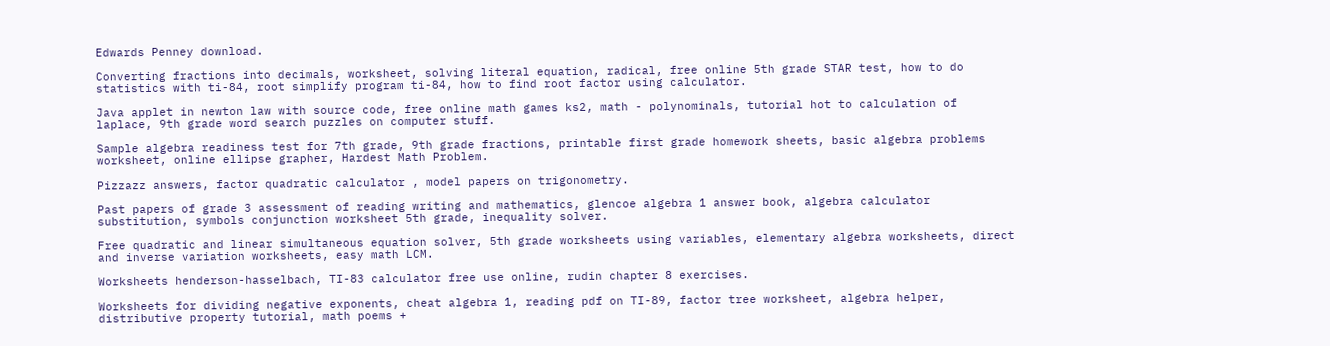Edwards Penney download.

Converting fractions into decimals, worksheet, solving literal equation, radical, free online 5th grade STAR test, how to do statistics with ti-84, root simplify program ti-84, how to find root factor using calculator.

Java applet in newton law with source code, free online math games ks2, math - polynominals, tutorial hot to calculation of laplace, 9th grade word search puzzles on computer stuff.

Sample algebra readiness test for 7th grade, 9th grade fractions, printable first grade homework sheets, basic algebra problems worksheet, online ellipse grapher, Hardest Math Problem.

Pizzazz answers, factor quadratic calculator , model papers on trigonometry.

Past papers of grade 3 assessment of reading writing and mathematics, glencoe algebra 1 answer book, algebra calculator substitution, symbols conjunction worksheet 5th grade, inequality solver.

Free quadratic and linear simultaneous equation solver, 5th grade worksheets using variables, elementary algebra worksheets, direct and inverse variation worksheets, easy math LCM.

Worksheets henderson-hasselbach, TI-83 calculator free use online, rudin chapter 8 exercises.

Worksheets for dividing negative exponents, cheat algebra 1, reading pdf on TI-89, factor tree worksheet, algebra helper, distributive property tutorial, math poems +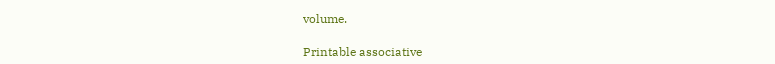volume.

Printable associative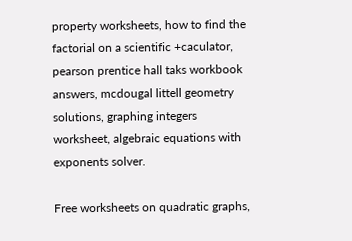property worksheets, how to find the factorial on a scientific +caculator, pearson prentice hall taks workbook answers, mcdougal littell geometry solutions, graphing integers worksheet, algebraic equations with exponents solver.

Free worksheets on quadratic graphs,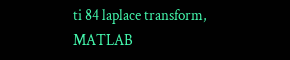ti 84 laplace transform, MATLAB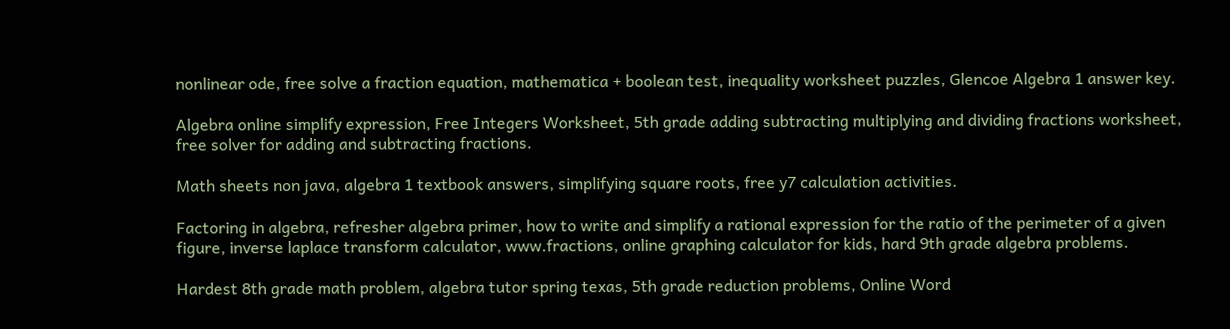nonlinear ode, free solve a fraction equation, mathematica + boolean test, inequality worksheet puzzles, Glencoe Algebra 1 answer key.

Algebra online simplify expression, Free Integers Worksheet, 5th grade adding subtracting multiplying and dividing fractions worksheet, free solver for adding and subtracting fractions.

Math sheets non java, algebra 1 textbook answers, simplifying square roots, free y7 calculation activities.

Factoring in algebra, refresher algebra primer, how to write and simplify a rational expression for the ratio of the perimeter of a given figure, inverse laplace transform calculator, www.fractions, online graphing calculator for kids, hard 9th grade algebra problems.

Hardest 8th grade math problem, algebra tutor spring texas, 5th grade reduction problems, Online Word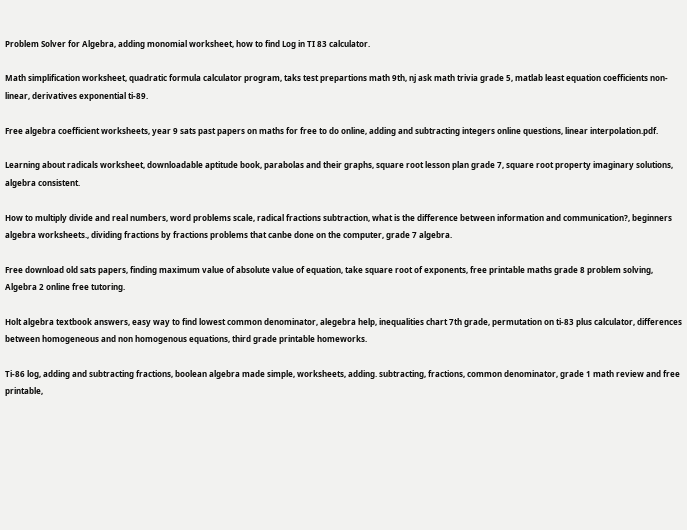Problem Solver for Algebra, adding monomial worksheet, how to find Log in TI 83 calculator.

Math simplification worksheet, quadratic formula calculator program, taks test prepartions math 9th, nj ask math trivia grade 5, matlab least equation coefficients non-linear, derivatives exponential ti-89.

Free algebra coefficient worksheets, year 9 sats past papers on maths for free to do online, adding and subtracting integers online questions, linear interpolation.pdf.

Learning about radicals worksheet, downloadable aptitude book, parabolas and their graphs, square root lesson plan grade 7, square root property imaginary solutions, algebra consistent.

How to multiply divide and real numbers, word problems scale, radical fractions subtraction, what is the difference between information and communication?, beginners algebra worksheets., dividing fractions by fractions problems that canbe done on the computer, grade 7 algebra.

Free download old sats papers, finding maximum value of absolute value of equation, take square root of exponents, free printable maths grade 8 problem solving, Algebra 2 online free tutoring.

Holt algebra textbook answers, easy way to find lowest common denominator, alegebra help, inequalities chart 7th grade, permutation on ti-83 plus calculator, differences between homogeneous and non homogenous equations, third grade printable homeworks.

Ti-86 log, adding and subtracting fractions, boolean algebra made simple, worksheets, adding. subtracting, fractions, common denominator, grade 1 math review and free printable,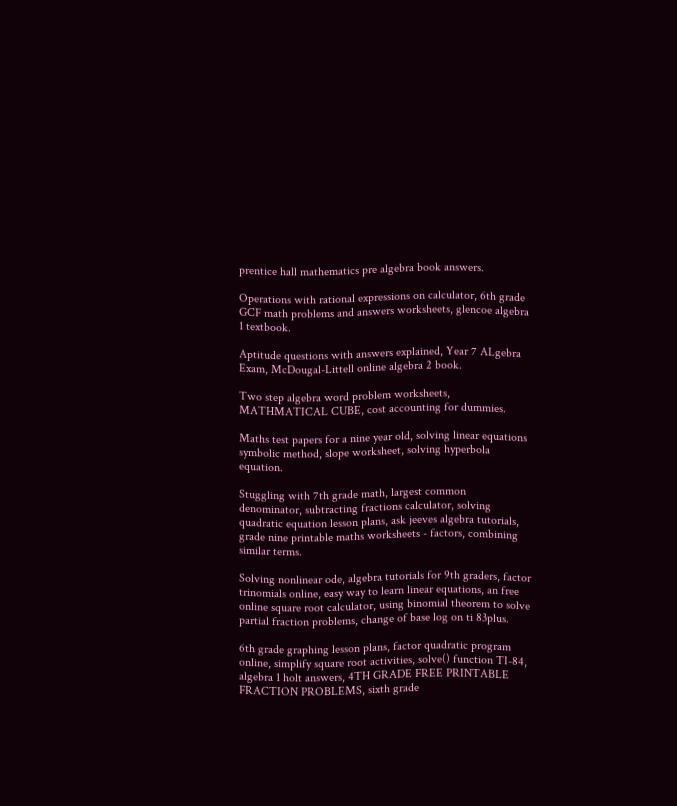prentice hall mathematics pre algebra book answers.

Operations with rational expressions on calculator, 6th grade GCF math problems and answers worksheets, glencoe algebra 1 textbook.

Aptitude questions with answers explained, Year 7 ALgebra Exam, McDougal-Littell online algebra 2 book.

Two step algebra word problem worksheets, MATHMATICAL CUBE, cost accounting for dummies.

Maths test papers for a nine year old, solving linear equations symbolic method, slope worksheet, solving hyperbola equation.

Stuggling with 7th grade math, largest common denominator, subtracting fractions calculator, solving quadratic equation lesson plans, ask jeeves algebra tutorials, grade nine printable maths worksheets - factors, combining similar terms.

Solving nonlinear ode, algebra tutorials for 9th graders, factor trinomials online, easy way to learn linear equations, an free online square root calculator, using binomial theorem to solve partial fraction problems, change of base log on ti 83plus.

6th grade graphing lesson plans, factor quadratic program online, simplify square root activities, solve() function TI-84, algebra 1 holt answers, 4TH GRADE FREE PRINTABLE FRACTION PROBLEMS, sixth grade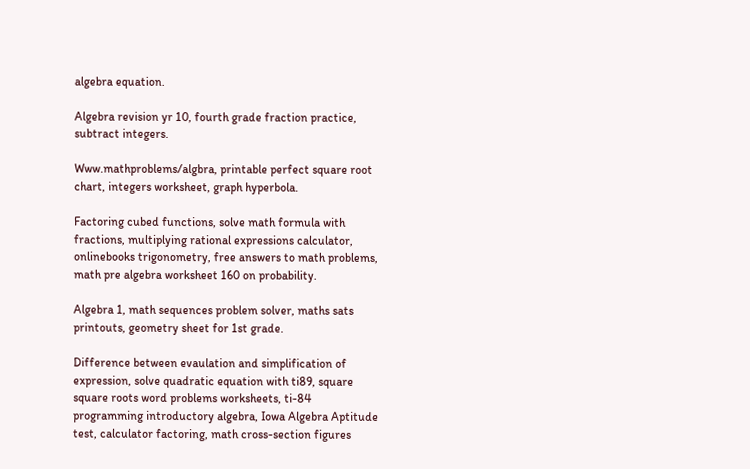algebra equation.

Algebra revision yr 10, fourth grade fraction practice, subtract integers.

Www.mathproblems/algbra, printable perfect square root chart, integers worksheet, graph hyperbola.

Factoring cubed functions, solve math formula with fractions, multiplying rational expressions calculator, onlinebooks trigonometry, free answers to math problems, math pre algebra worksheet 160 on probability.

Algebra 1, math sequences problem solver, maths sats printouts, geometry sheet for 1st grade.

Difference between evaulation and simplification of expression, solve quadratic equation with ti89, square square roots word problems worksheets, ti-84 programming introductory algebra, Iowa Algebra Aptitude test, calculator factoring, math cross-section figures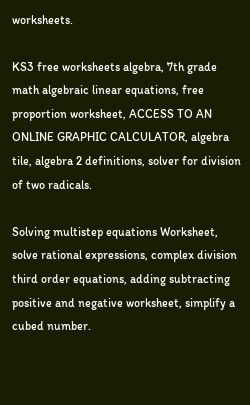worksheets.

KS3 free worksheets algebra, 7th grade math algebraic linear equations, free proportion worksheet, ACCESS TO AN ONLINE GRAPHIC CALCULATOR, algebra tile, algebra 2 definitions, solver for division of two radicals.

Solving multistep equations Worksheet, solve rational expressions, complex division third order equations, adding subtracting positive and negative worksheet, simplify a cubed number.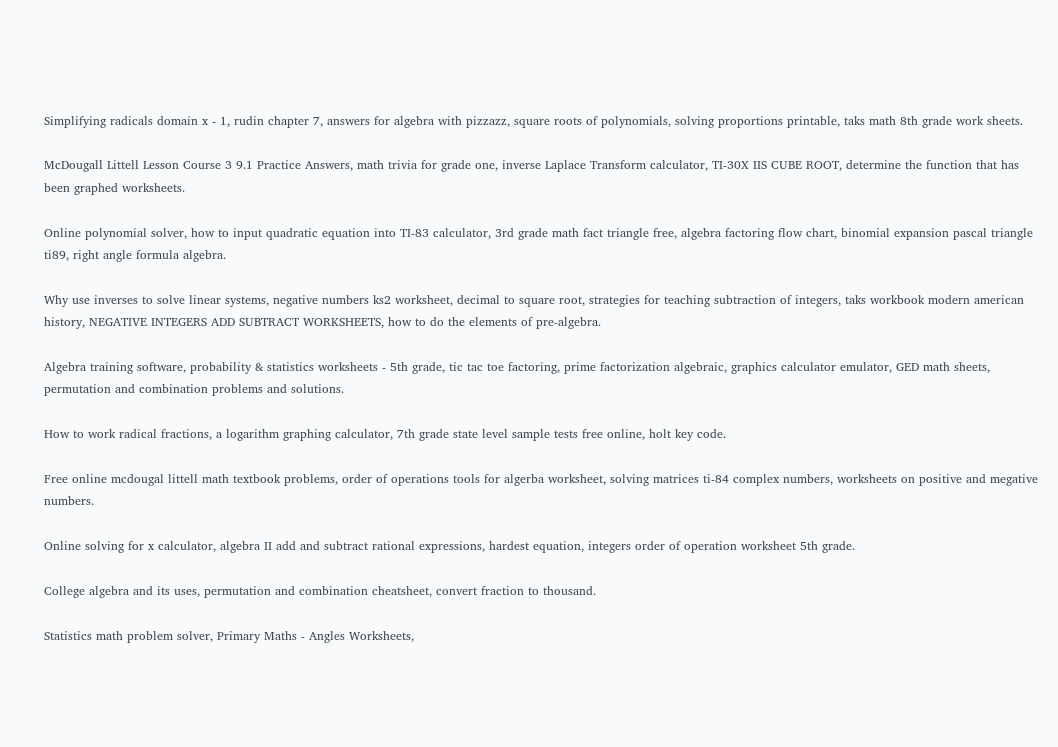Simplifying radicals domain x - 1, rudin chapter 7, answers for algebra with pizzazz, square roots of polynomials, solving proportions printable, taks math 8th grade work sheets.

McDougall Littell Lesson Course 3 9.1 Practice Answers, math trivia for grade one, inverse Laplace Transform calculator, TI-30X IIS CUBE ROOT, determine the function that has been graphed worksheets.

Online polynomial solver, how to input quadratic equation into TI-83 calculator, 3rd grade math fact triangle free, algebra factoring flow chart, binomial expansion pascal triangle ti89, right angle formula algebra.

Why use inverses to solve linear systems, negative numbers ks2 worksheet, decimal to square root, strategies for teaching subtraction of integers, taks workbook modern american history, NEGATIVE INTEGERS ADD SUBTRACT WORKSHEETS, how to do the elements of pre-algebra.

Algebra training software, probability & statistics worksheets - 5th grade, tic tac toe factoring, prime factorization algebraic, graphics calculator emulator, GED math sheets, permutation and combination problems and solutions.

How to work radical fractions, a logarithm graphing calculator, 7th grade state level sample tests free online, holt key code.

Free online mcdougal littell math textbook problems, order of operations tools for algerba worksheet, solving matrices ti-84 complex numbers, worksheets on positive and megative numbers.

Online solving for x calculator, algebra II add and subtract rational expressions, hardest equation, integers order of operation worksheet 5th grade.

College algebra and its uses, permutation and combination cheatsheet, convert fraction to thousand.

Statistics math problem solver, Primary Maths - Angles Worksheets,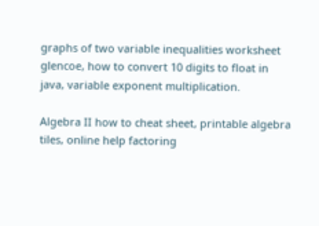graphs of two variable inequalities worksheet glencoe, how to convert 10 digits to float in java, variable exponent multiplication.

Algebra II how to cheat sheet, printable algebra tiles, online help factoring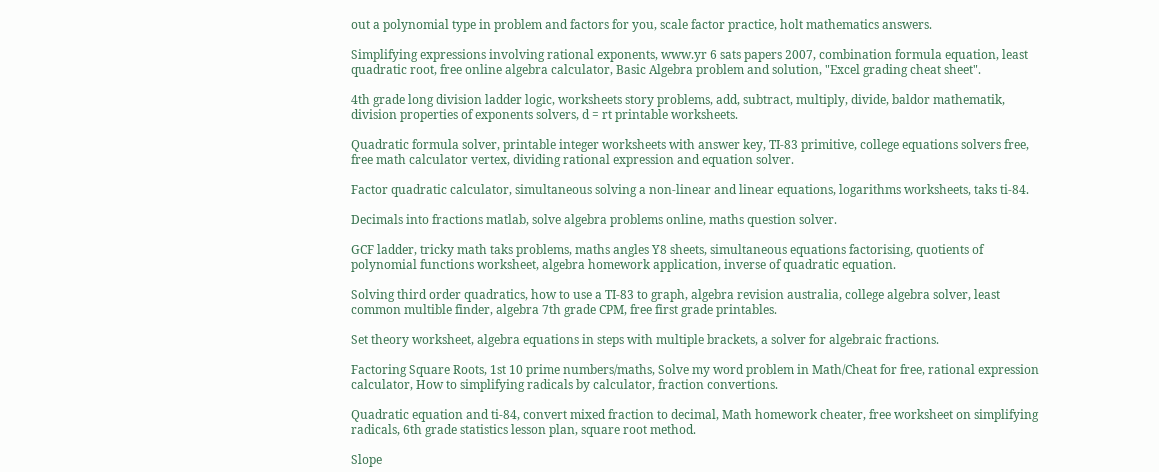out a polynomial type in problem and factors for you, scale factor practice, holt mathematics answers.

Simplifying expressions involving rational exponents, www.yr 6 sats papers 2007, combination formula equation, least quadratic root, free online algebra calculator, Basic Algebra problem and solution, "Excel grading cheat sheet".

4th grade long division ladder logic, worksheets story problems, add, subtract, multiply, divide, baldor mathematik, division properties of exponents solvers, d = rt printable worksheets.

Quadratic formula solver, printable integer worksheets with answer key, TI-83 primitive, college equations solvers free, free math calculator vertex, dividing rational expression and equation solver.

Factor quadratic calculator, simultaneous solving a non-linear and linear equations, logarithms worksheets, taks ti-84.

Decimals into fractions matlab, solve algebra problems online, maths question solver.

GCF ladder, tricky math taks problems, maths angles Y8 sheets, simultaneous equations factorising, quotients of polynomial functions worksheet, algebra homework application, inverse of quadratic equation.

Solving third order quadratics, how to use a TI-83 to graph, algebra revision australia, college algebra solver, least common multible finder, algebra 7th grade CPM, free first grade printables.

Set theory worksheet, algebra equations in steps with multiple brackets, a solver for algebraic fractions.

Factoring Square Roots, 1st 10 prime numbers/maths, Solve my word problem in Math/Cheat for free, rational expression calculator, How to simplifying radicals by calculator, fraction convertions.

Quadratic equation and ti-84, convert mixed fraction to decimal, Math homework cheater, free worksheet on simplifying radicals, 6th grade statistics lesson plan, square root method.

Slope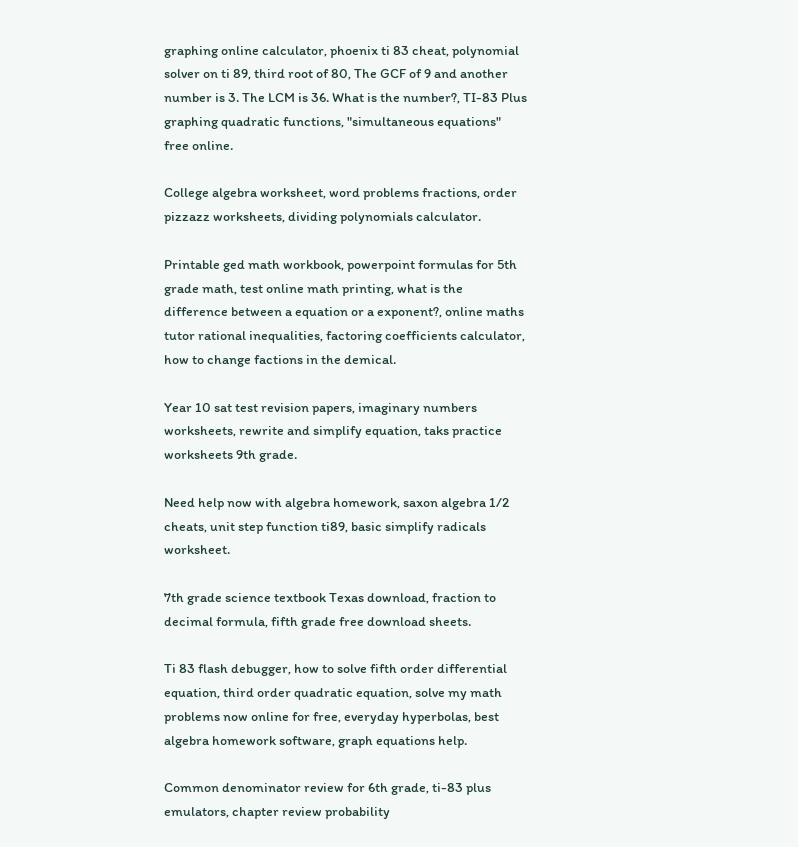graphing online calculator, phoenix ti 83 cheat, polynomial solver on ti 89, third root of 80, The GCF of 9 and another number is 3. The LCM is 36. What is the number?, TI-83 Plus graphing quadratic functions, "simultaneous equations" free online.

College algebra worksheet, word problems fractions, order pizzazz worksheets, dividing polynomials calculator.

Printable ged math workbook, powerpoint formulas for 5th grade math, test online math printing, what is the difference between a equation or a exponent?, online maths tutor rational inequalities, factoring coefficients calculator, how to change factions in the demical.

Year 10 sat test revision papers, imaginary numbers worksheets, rewrite and simplify equation, taks practice worksheets 9th grade.

Need help now with algebra homework, saxon algebra 1/2 cheats, unit step function ti89, basic simplify radicals worksheet.

7th grade science textbook Texas download, fraction to decimal formula, fifth grade free download sheets.

Ti 83 flash debugger, how to solve fifth order differential equation, third order quadratic equation, solve my math problems now online for free, everyday hyperbolas, best algebra homework software, graph equations help.

Common denominator review for 6th grade, ti-83 plus emulators, chapter review probability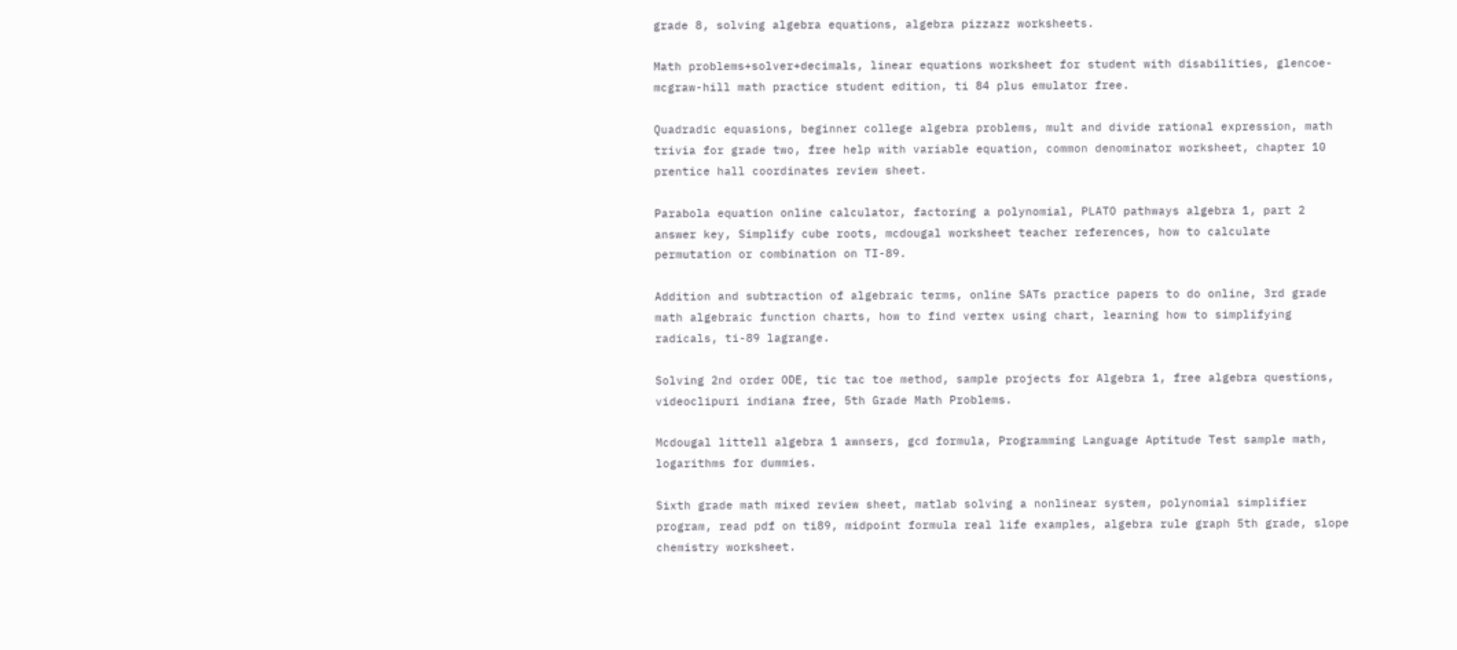grade 8, solving algebra equations, algebra pizzazz worksheets.

Math problems+solver+decimals, linear equations worksheet for student with disabilities, glencoe-mcgraw-hill math practice student edition, ti 84 plus emulator free.

Quadradic equasions, beginner college algebra problems, mult and divide rational expression, math trivia for grade two, free help with variable equation, common denominator worksheet, chapter 10 prentice hall coordinates review sheet.

Parabola equation online calculator, factoring a polynomial, PLATO pathways algebra 1, part 2 answer key, Simplify cube roots, mcdougal worksheet teacher references, how to calculate permutation or combination on TI-89.

Addition and subtraction of algebraic terms, online SATs practice papers to do online, 3rd grade math algebraic function charts, how to find vertex using chart, learning how to simplifying radicals, ti-89 lagrange.

Solving 2nd order ODE, tic tac toe method, sample projects for Algebra 1, free algebra questions, videoclipuri indiana free, 5th Grade Math Problems.

Mcdougal littell algebra 1 awnsers, gcd formula, Programming Language Aptitude Test sample math, logarithms for dummies.

Sixth grade math mixed review sheet, matlab solving a nonlinear system, polynomial simplifier program, read pdf on ti89, midpoint formula real life examples, algebra rule graph 5th grade, slope chemistry worksheet.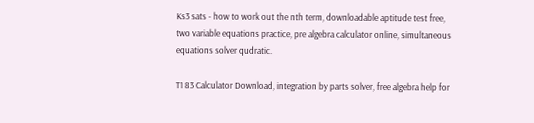Ks3 sats - how to work out the nth term, downloadable aptitude test free, two variable equations practice, pre algebra calculator online, simultaneous equations solver qudratic.

T1 83 Calculator Download, integration by parts solver, free algebra help for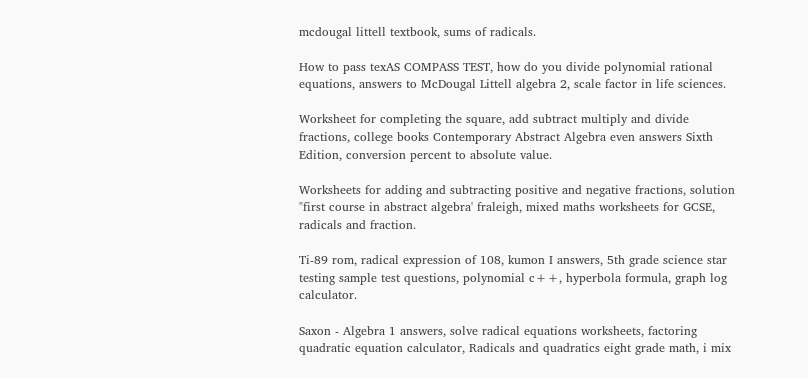mcdougal littell textbook, sums of radicals.

How to pass texAS COMPASS TEST, how do you divide polynomial rational equations, answers to McDougal Littell algebra 2, scale factor in life sciences.

Worksheet for completing the square, add subtract multiply and divide fractions, college books Contemporary Abstract Algebra even answers Sixth Edition, conversion percent to absolute value.

Worksheets for adding and subtracting positive and negative fractions, solution "first course in abstract algebra' fraleigh, mixed maths worksheets for GCSE, radicals and fraction.

Ti-89 rom, radical expression of 108, kumon I answers, 5th grade science star testing sample test questions, polynomial c++, hyperbola formula, graph log calculator.

Saxon - Algebra 1 answers, solve radical equations worksheets, factoring quadratic equation calculator, Radicals and quadratics eight grade math, i mix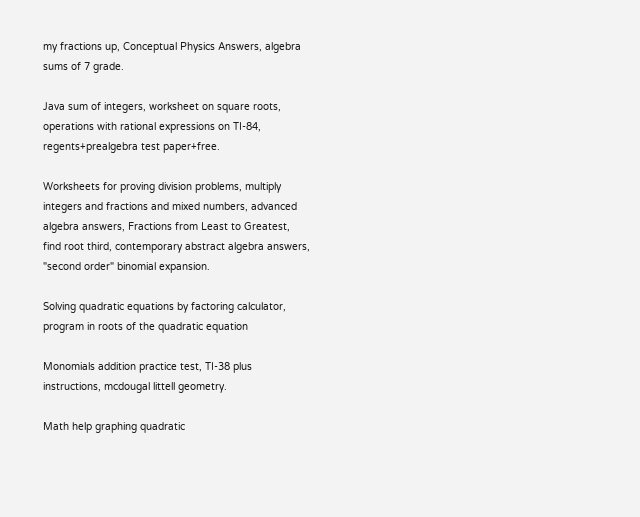my fractions up, Conceptual Physics Answers, algebra sums of 7 grade.

Java sum of integers, worksheet on square roots, operations with rational expressions on TI-84, regents+prealgebra test paper+free.

Worksheets for proving division problems, multiply integers and fractions and mixed numbers, advanced algebra answers, Fractions from Least to Greatest, find root third, contemporary abstract algebra answers, "second order" binomial expansion.

Solving quadratic equations by factoring calculator, program in roots of the quadratic equation

Monomials addition practice test, TI-38 plus instructions, mcdougal littell geometry.

Math help graphing quadratic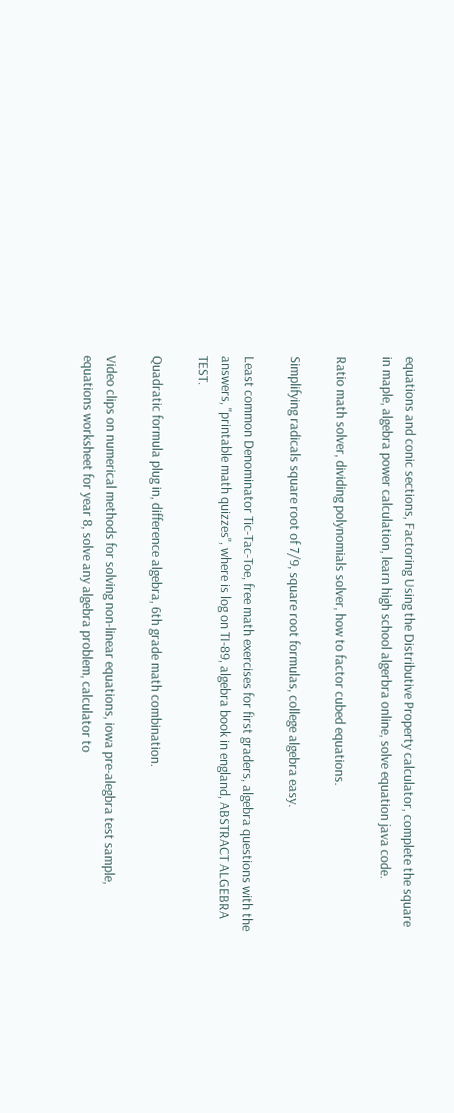equations and conic sections, Factoring Using the Distributive Property calculator, complete the square in maple, algebra power calculation, learn high school algerbra online, solve equation java code.

Ratio math solver, dividing polynomials solver, how to factor cubed equations.

Simplifying radicals square root of 7/9, square root formulas, college algebra easy.

Least common Denominator Tic-Tac-Toe, free math exercises for first graders, algebra questions with the answers, "printable math quizzes", where is log on TI-89, algebra book in england, ABSTRACT ALGEBRA TEST.

Quadratic formula plug in, difference algebra, 6th grade math combination.

Video clips on numerical methods for solving non-linear equations, iowa pre-alegbra test sample, equations worksheet for year 8, solve any algebra problem, calculator to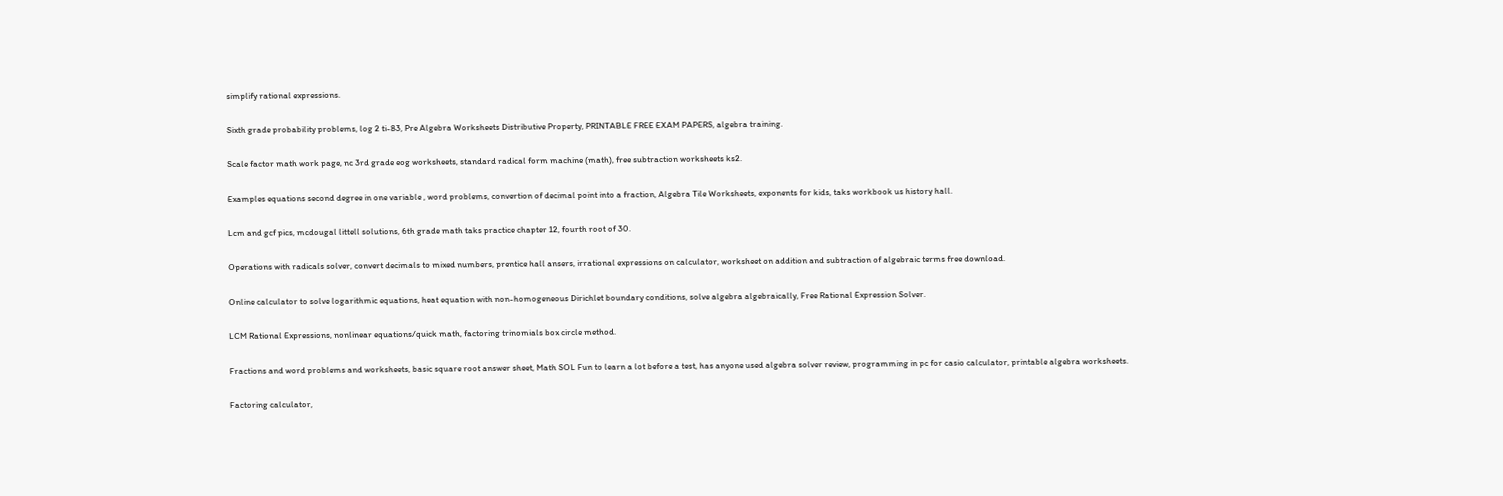simplify rational expressions.

Sixth grade probability problems, log 2 ti-83, Pre Algebra Worksheets Distributive Property, PRINTABLE FREE EXAM PAPERS, algebra training.

Scale factor math work page, nc 3rd grade eog worksheets, standard radical form machine (math), free subtraction worksheets ks2.

Examples equations second degree in one variable , word problems, convertion of decimal point into a fraction, Algebra Tile Worksheets, exponents for kids, taks workbook us history hall.

Lcm and gcf pics, mcdougal littell solutions, 6th grade math taks practice chapter 12, fourth root of 30.

Operations with radicals solver, convert decimals to mixed numbers, prentice hall ansers, irrational expressions on calculator, worksheet on addition and subtraction of algebraic terms free download.

Online calculator to solve logarithmic equations, heat equation with non-homogeneous Dirichlet boundary conditions, solve algebra algebraically, Free Rational Expression Solver.

LCM Rational Expressions, nonlinear equations/quick math, factoring trinomials box circle method.

Fractions and word problems and worksheets, basic square root answer sheet, Math SOL Fun to learn a lot before a test, has anyone used algebra solver review, programming in pc for casio calculator, printable algebra worksheets.

Factoring calculator,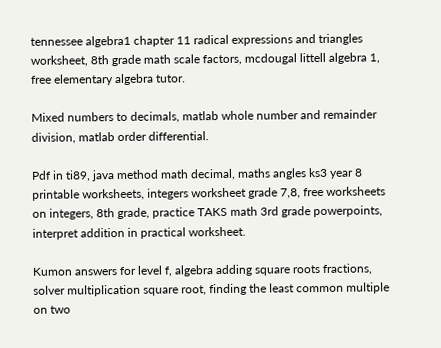tennessee algebra1 chapter 11 radical expressions and triangles worksheet, 8th grade math scale factors, mcdougal littell algebra 1, free elementary algebra tutor.

Mixed numbers to decimals, matlab whole number and remainder division, matlab order differential.

Pdf in ti89, java method math decimal, maths angles ks3 year 8 printable worksheets, integers worksheet grade 7,8, free worksheets on integers, 8th grade, practice TAKS math 3rd grade powerpoints, interpret addition in practical worksheet.

Kumon answers for level f, algebra adding square roots fractions, solver multiplication square root, finding the least common multiple on two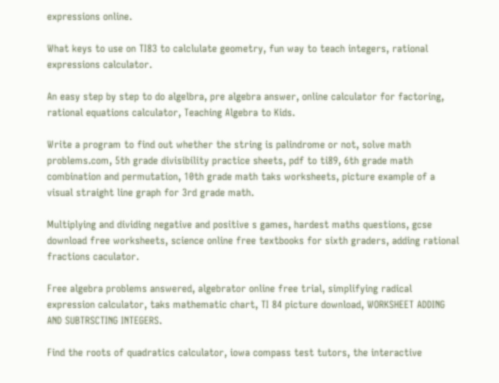expressions online.

What keys to use on TI83 to calclulate geometry, fun way to teach integers, rational expressions calculator.

An easy step by step to do algelbra, pre algebra answer, online calculator for factoring, rational equations calculator, Teaching Algebra to Kids.

Write a program to find out whether the string is palindrome or not, solve math problems.com, 5th grade divisibility practice sheets, pdf to ti89, 6th grade math combination and permutation, 10th grade math taks worksheets, picture example of a visual straight line graph for 3rd grade math.

Multiplying and dividing negative and positive s games, hardest maths questions, gcse download free worksheets, science online free textbooks for sixth graders, adding rational fractions caculator.

Free algebra problems answered, algebrator online free trial, simplifying radical expression calculator, taks mathematic chart, TI 84 picture download, WORKSHEET ADDING AND SUBTRSCTING INTEGERS.

Find the roots of quadratics calculator, iowa compass test tutors, the interactive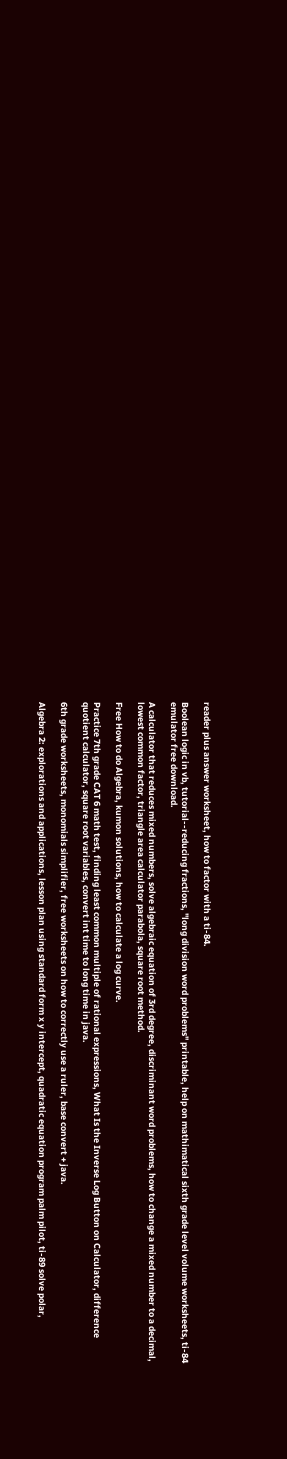reader plus answer worksheet, how to factor with a ti-84.

Boolean logic in vb, tutorial--reducing fractions, "long division word problems" printable, help on mathimatical sixth grade level volume worksheets, ti-84 emulator free download.

A calculator that reduces mixed numbers, solve algebraic equation of 3rd degree, discriminant word problems, how to change a mixed number to a decimal, lowest common factor, triangle area calculator parabola, square root method.

Free How to do Algebra, kumon solutions, how to calculate a log curve.

Practice 7th grade CAT 6 math test, finding least common multiple of rational expressions, What Is the Inverse Log Button on Calculator, difference quotient calculator, square root variables, convert int time to long time in java.

6th grade worksheets, monomials simplifier, free worksheets on how to correctly use a ruler, base convert + java.

Algebra 2: explorations and applications, lesson plan using standard form x y intercept, quadratic equation program palm pilot, ti-89 solve polar,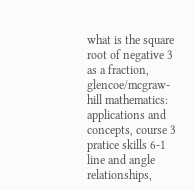what is the square root of negative 3 as a fraction, glencoe/mcgraw-hill mathematics: applications and concepts, course 3 pratice skills 6-1 line and angle relationships,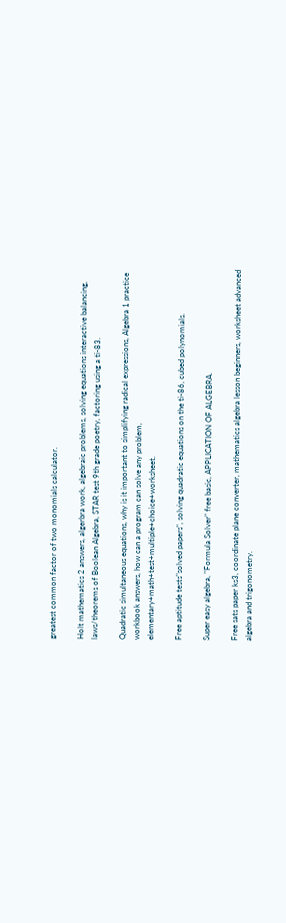greatest common factor of two monomials calculator.

Holt mathematics 2 answers, algerbra work, algebraic problems, solving equations interactive balancing, laws/theorems of Boolean Algebra, STAR test 9th grade poetry, factoring using a ti-83.

Quadratic simultaneous equations, why is it important to simplifying radical expressions, Algebra 1 practice workbook answers, how can a program can solve any problem, elementary+math+test+multiple+choice+worksheet.

Free aptitude tests"solved papers", solving quadratic equations on the ti-86, cubed polynomials.

Super easy algebra, "Formula Solver" free basic, APPLICATION OF ALGEBRA.

Free sats paper ks3, coordinate plane converter, mathematics algebra lesson beginners, worksheet advanced algebra and trigonometry.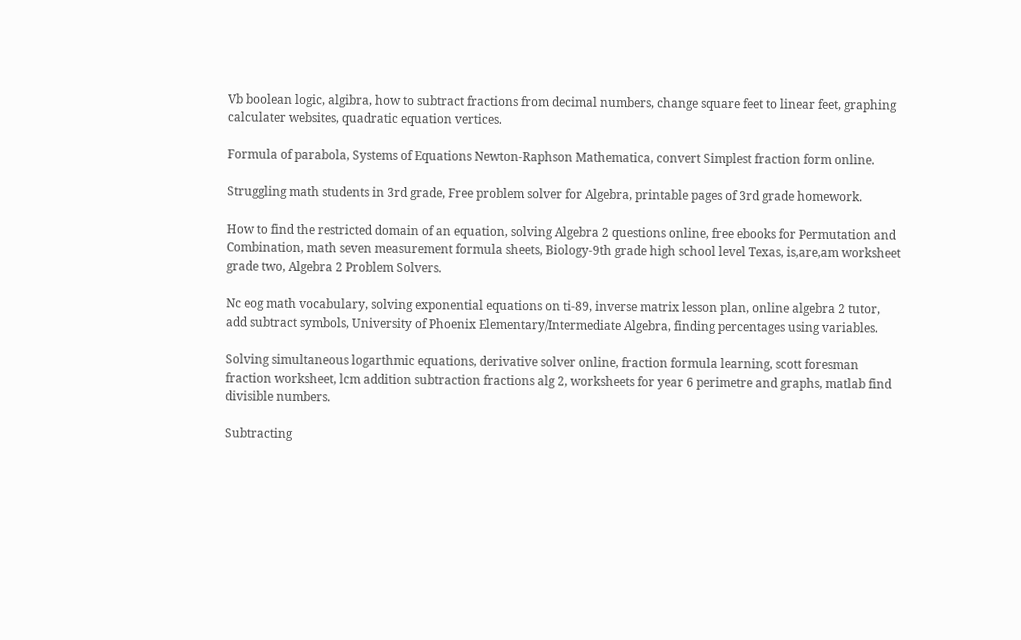Vb boolean logic, algibra, how to subtract fractions from decimal numbers, change square feet to linear feet, graphing calculater websites, quadratic equation vertices.

Formula of parabola, Systems of Equations Newton-Raphson Mathematica, convert Simplest fraction form online.

Struggling math students in 3rd grade, Free problem solver for Algebra, printable pages of 3rd grade homework.

How to find the restricted domain of an equation, solving Algebra 2 questions online, free ebooks for Permutation and Combination, math seven measurement formula sheets, Biology-9th grade high school level Texas, is,are,am worksheet grade two, Algebra 2 Problem Solvers.

Nc eog math vocabulary, solving exponential equations on ti-89, inverse matrix lesson plan, online algebra 2 tutor, add subtract symbols, University of Phoenix Elementary/Intermediate Algebra, finding percentages using variables.

Solving simultaneous logarthmic equations, derivative solver online, fraction formula learning, scott foresman fraction worksheet, lcm addition subtraction fractions alg 2, worksheets for year 6 perimetre and graphs, matlab find divisible numbers.

Subtracting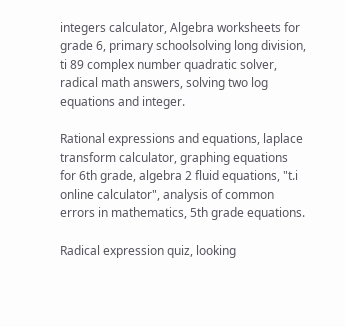integers calculator, Algebra worksheets for grade 6, primary schoolsolving long division, ti 89 complex number quadratic solver, radical math answers, solving two log equations and integer.

Rational expressions and equations, laplace transform calculator, graphing equations for 6th grade, algebra 2 fluid equations, "t.i online calculator", analysis of common errors in mathematics, 5th grade equations.

Radical expression quiz, looking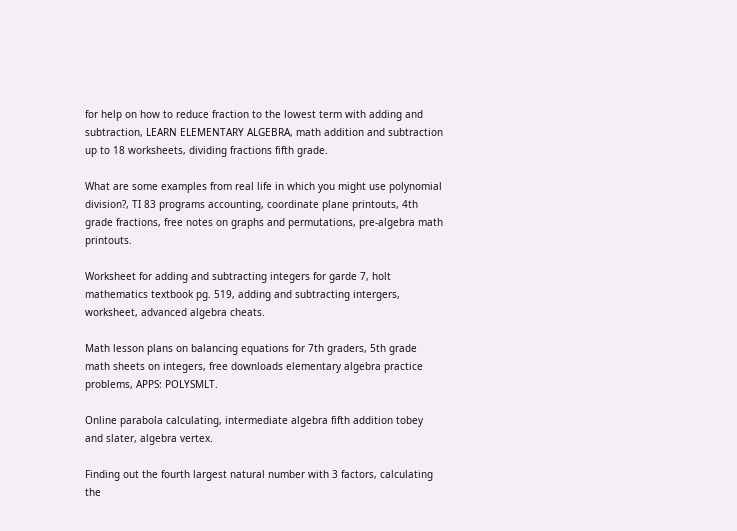for help on how to reduce fraction to the lowest term with adding and subtraction, LEARN ELEMENTARY ALGEBRA, math addition and subtraction up to 18 worksheets, dividing fractions fifth grade.

What are some examples from real life in which you might use polynomial division?, TI 83 programs accounting, coordinate plane printouts, 4th grade fractions, free notes on graphs and permutations, pre-algebra math printouts.

Worksheet for adding and subtracting integers for garde 7, holt mathematics textbook pg. 519, adding and subtracting intergers, worksheet, advanced algebra cheats.

Math lesson plans on balancing equations for 7th graders, 5th grade math sheets on integers, free downloads elementary algebra practice problems, APPS: POLYSMLT.

Online parabola calculating, intermediate algebra fifth addition tobey and slater, algebra vertex.

Finding out the fourth largest natural number with 3 factors, calculating the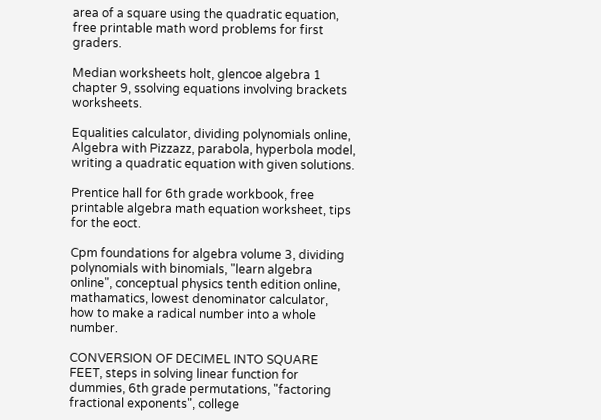area of a square using the quadratic equation, free printable math word problems for first graders.

Median worksheets holt, glencoe algebra 1 chapter 9, ssolving equations involving brackets worksheets.

Equalities calculator, dividing polynomials online, Algebra with Pizzazz, parabola, hyperbola model, writing a quadratic equation with given solutions.

Prentice hall for 6th grade workbook, free printable algebra math equation worksheet, tips for the eoct.

Cpm foundations for algebra volume 3, dividing polynomials with binomials, "learn algebra online", conceptual physics tenth edition online, mathamatics, lowest denominator calculator, how to make a radical number into a whole number.

CONVERSION OF DECIMEL INTO SQUARE FEET, steps in solving linear function for dummies, 6th grade permutations, "factoring fractional exponents", college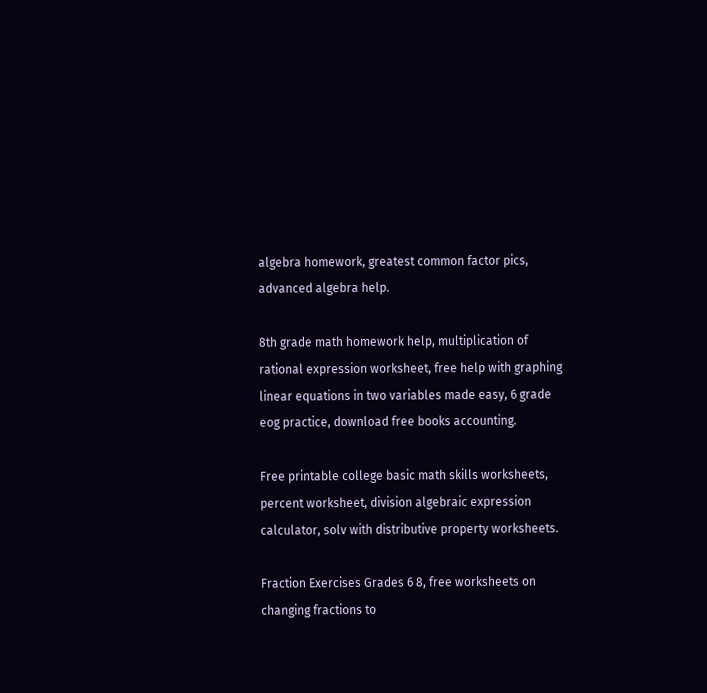algebra homework, greatest common factor pics, advanced algebra help.

8th grade math homework help, multiplication of rational expression worksheet, free help with graphing linear equations in two variables made easy, 6 grade eog practice, download free books accounting.

Free printable college basic math skills worksheets, percent worksheet, division algebraic expression calculator, solv with distributive property worksheets.

Fraction Exercises Grades 6 8, free worksheets on changing fractions to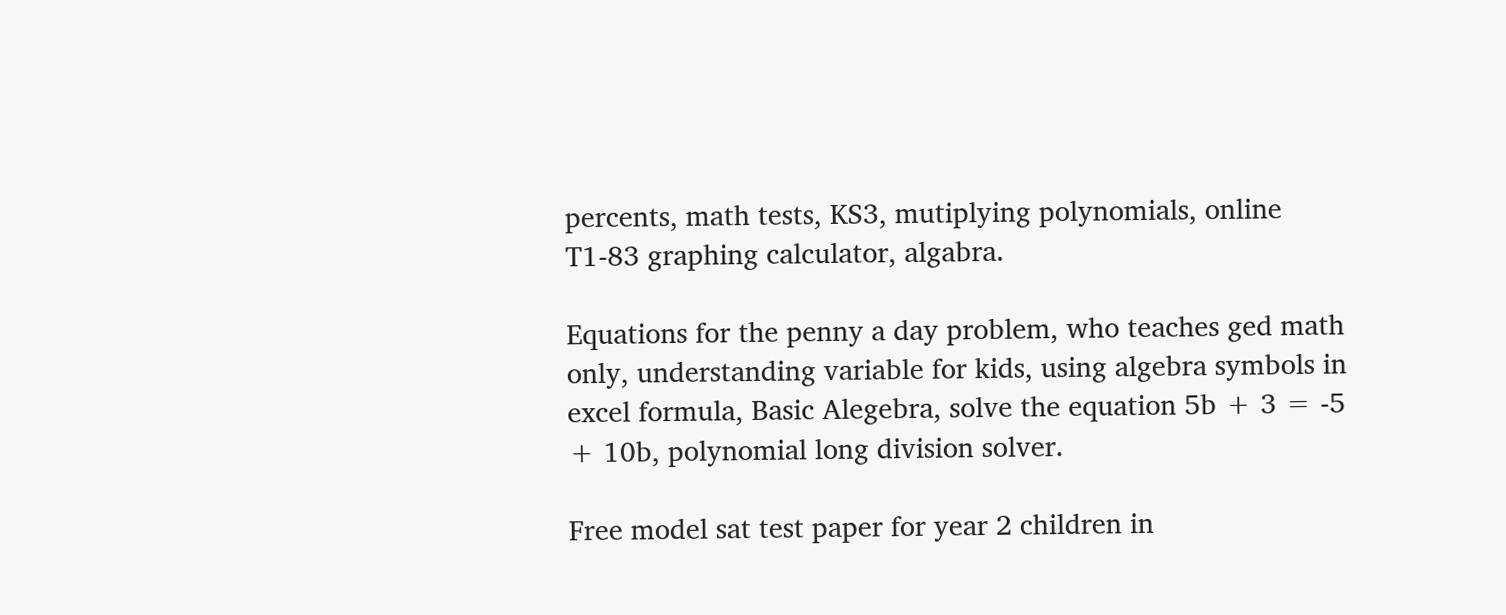percents, math tests, KS3, mutiplying polynomials, online T1-83 graphing calculator, algabra.

Equations for the penny a day problem, who teaches ged math only, understanding variable for kids, using algebra symbols in excel formula, Basic Alegebra, solve the equation 5b + 3 = -5 + 10b, polynomial long division solver.

Free model sat test paper for year 2 children in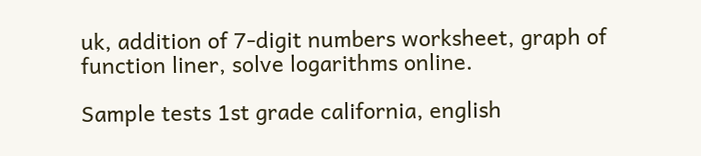uk, addition of 7-digit numbers worksheet, graph of function liner, solve logarithms online.

Sample tests 1st grade california, english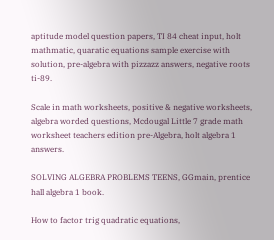aptitude model question papers, TI 84 cheat input, holt mathmatic, quaratic equations sample exercise with solution, pre-algebra with pizzazz answers, negative roots ti-89.

Scale in math worksheets, positive & negative worksheets, algebra worded questions, Mcdougal Little 7 grade math worksheet teachers edition pre-Algebra, holt algebra 1 answers.

SOLVING ALGEBRA PROBLEMS TEENS, GGmain, prentice hall algebra 1 book.

How to factor trig quadratic equations,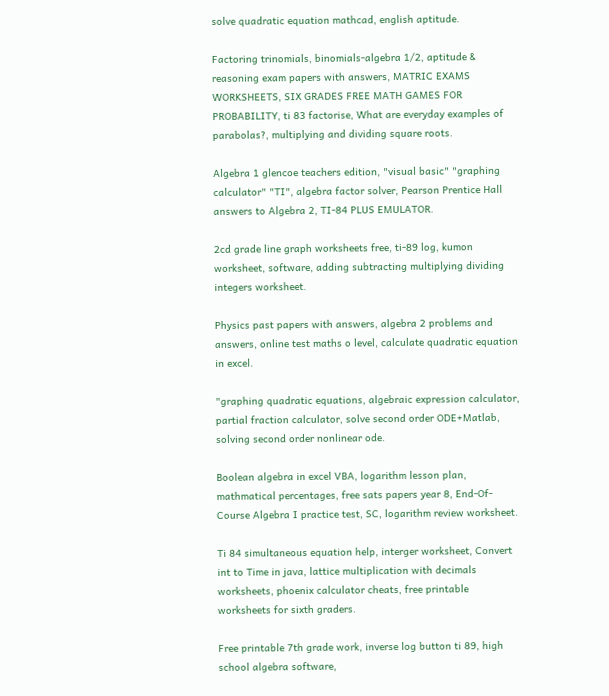solve quadratic equation mathcad, english aptitude.

Factoring trinomials, binomials-algebra 1/2, aptitude & reasoning exam papers with answers, MATRIC EXAMS WORKSHEETS, SIX GRADES FREE MATH GAMES FOR PROBABILITY, ti 83 factorise, What are everyday examples of parabolas?, multiplying and dividing square roots.

Algebra 1 glencoe teachers edition, "visual basic" "graphing calculator" "TI", algebra factor solver, Pearson Prentice Hall answers to Algebra 2, TI-84 PLUS EMULATOR.

2cd grade line graph worksheets free, ti-89 log, kumon worksheet, software, adding subtracting multiplying dividing integers worksheet.

Physics past papers with answers, algebra 2 problems and answers, online test maths o level, calculate quadratic equation in excel.

"graphing quadratic equations, algebraic expression calculator, partial fraction calculator, solve second order ODE+Matlab, solving second order nonlinear ode.

Boolean algebra in excel VBA, logarithm lesson plan, mathmatical percentages, free sats papers year 8, End-Of-Course Algebra I practice test, SC, logarithm review worksheet.

Ti 84 simultaneous equation help, interger worksheet, Convert int to Time in java, lattice multiplication with decimals worksheets, phoenix calculator cheats, free printable worksheets for sixth graders.

Free printable 7th grade work, inverse log button ti 89, high school algebra software,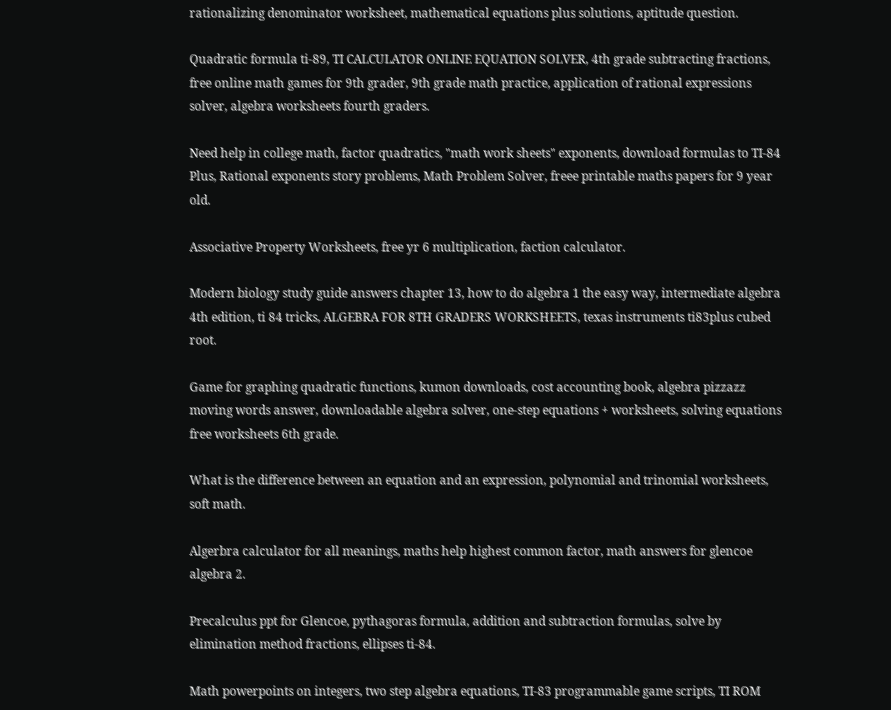rationalizing denominator worksheet, mathematical equations plus solutions, aptitude question.

Quadratic formula ti-89, TI CALCULATOR ONLINE EQUATION SOLVER, 4th grade subtracting fractions, free online math games for 9th grader, 9th grade math practice, application of rational expressions solver, algebra worksheets fourth graders.

Need help in college math, factor quadratics, "math work sheets" exponents, download formulas to TI-84 Plus, Rational exponents story problems, Math Problem Solver, freee printable maths papers for 9 year old.

Associative Property Worksheets, free yr 6 multiplication, faction calculator.

Modern biology study guide answers chapter 13, how to do algebra 1 the easy way, intermediate algebra 4th edition, ti 84 tricks, ALGEBRA FOR 8TH GRADERS WORKSHEETS, texas instruments ti83plus cubed root.

Game for graphing quadratic functions, kumon downloads, cost accounting book, algebra pizzazz moving words answer, downloadable algebra solver, one-step equations + worksheets, solving equations free worksheets 6th grade.

What is the difference between an equation and an expression, polynomial and trinomial worksheets, soft math.

Algerbra calculator for all meanings, maths help highest common factor, math answers for glencoe algebra 2.

Precalculus ppt for Glencoe, pythagoras formula, addition and subtraction formulas, solve by elimination method fractions, ellipses ti-84.

Math powerpoints on integers, two step algebra equations, TI-83 programmable game scripts, TI ROM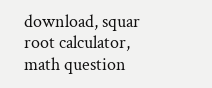download, squar root calculator, math question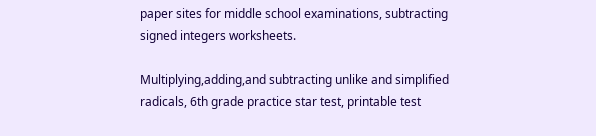paper sites for middle school examinations, subtracting signed integers worksheets.

Multiplying,adding,and subtracting unlike and simplified radicals, 6th grade practice star test, printable test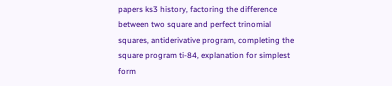papers ks3 history, factoring the difference between two square and perfect trinomial squares, antiderivative program, completing the square program ti-84, explanation for simplest form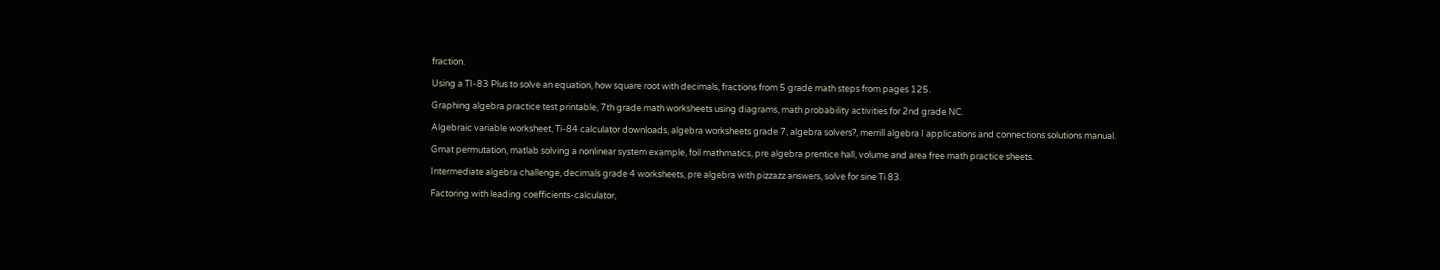fraction.

Using a TI-83 Plus to solve an equation, how square root with decimals, fractions from 5 grade math steps from pages 125.

Graphing algebra practice test printable, 7th grade math worksheets using diagrams, math probability activities for 2nd grade NC.

Algebraic variable worksheet, Ti-84 calculator downloads, algebra worksheets grade 7, algebra solvers?, merrill algebra I applications and connections solutions manual.

Gmat permutation, matlab solving a nonlinear system example, foil mathmatics, pre algebra prentice hall, volume and area free math practice sheets.

Intermediate algebra challenge, decimals grade 4 worksheets, pre algebra with pizzazz answers, solve for sine Ti 83.

Factoring with leading coefficients-calculator,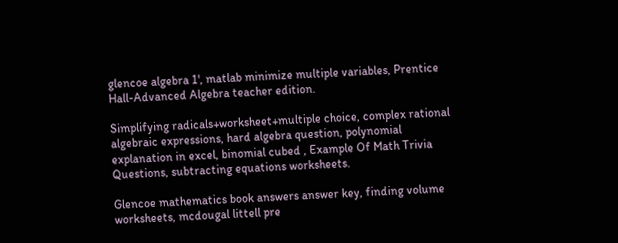glencoe algebra 1', matlab minimize multiple variables, Prentice Hall-Advanced Algebra teacher edition.

Simplifying radicals+worksheet+multiple choice, complex rational algebraic expressions, hard algebra question, polynomial explanation in excel, binomial cubed , Example Of Math Trivia Questions, subtracting equations worksheets.

Glencoe mathematics book answers answer key, finding volume worksheets, mcdougal littell pre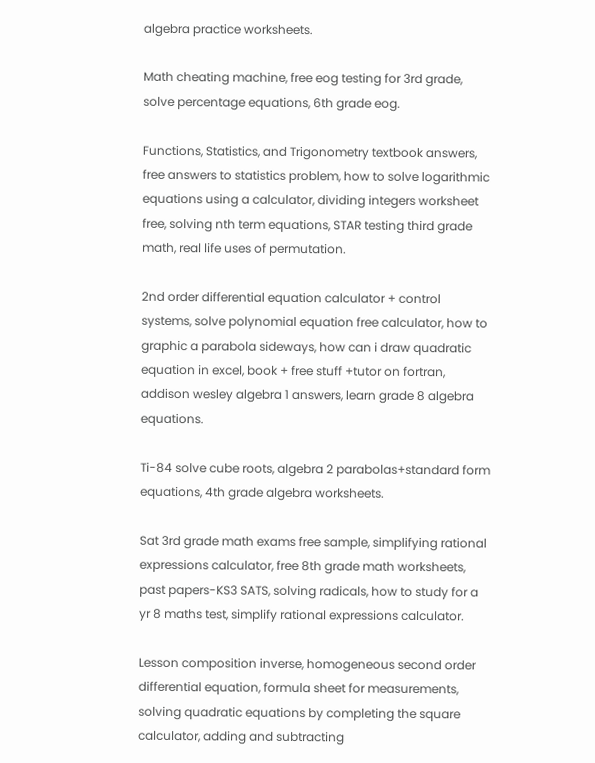algebra practice worksheets.

Math cheating machine, free eog testing for 3rd grade, solve percentage equations, 6th grade eog.

Functions, Statistics, and Trigonometry textbook answers, free answers to statistics problem, how to solve logarithmic equations using a calculator, dividing integers worksheet free, solving nth term equations, STAR testing third grade math, real life uses of permutation.

2nd order differential equation calculator + control systems, solve polynomial equation free calculator, how to graphic a parabola sideways, how can i draw quadratic equation in excel, book + free stuff +tutor on fortran, addison wesley algebra 1 answers, learn grade 8 algebra equations.

Ti-84 solve cube roots, algebra 2 parabolas+standard form equations, 4th grade algebra worksheets.

Sat 3rd grade math exams free sample, simplifying rational expressions calculator, free 8th grade math worksheets, past papers-KS3 SATS, solving radicals, how to study for a yr 8 maths test, simplify rational expressions calculator.

Lesson composition inverse, homogeneous second order differential equation, formula sheet for measurements, solving quadratic equations by completing the square calculator, adding and subtracting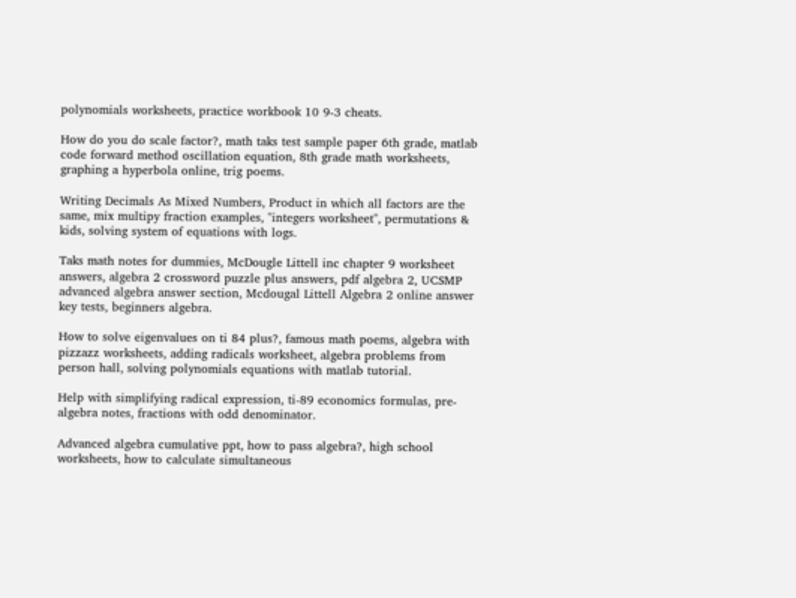polynomials worksheets, practice workbook 10 9-3 cheats.

How do you do scale factor?, math taks test sample paper 6th grade, matlab code forward method oscillation equation, 8th grade math worksheets, graphing a hyperbola online, trig poems.

Writing Decimals As Mixed Numbers, Product in which all factors are the same, mix multipy fraction examples, "integers worksheet", permutations & kids, solving system of equations with logs.

Taks math notes for dummies, McDougle Littell inc chapter 9 worksheet answers, algebra 2 crossword puzzle plus answers, pdf algebra 2, UCSMP advanced algebra answer section, Mcdougal Littell Algebra 2 online answer key tests, beginners algebra.

How to solve eigenvalues on ti 84 plus?, famous math poems, algebra with pizzazz worksheets, adding radicals worksheet, algebra problems from person hall, solving polynomials equations with matlab tutorial.

Help with simplifying radical expression, ti-89 economics formulas, pre-algebra notes, fractions with odd denominator.

Advanced algebra cumulative ppt, how to pass algebra?, high school worksheets, how to calculate simultaneous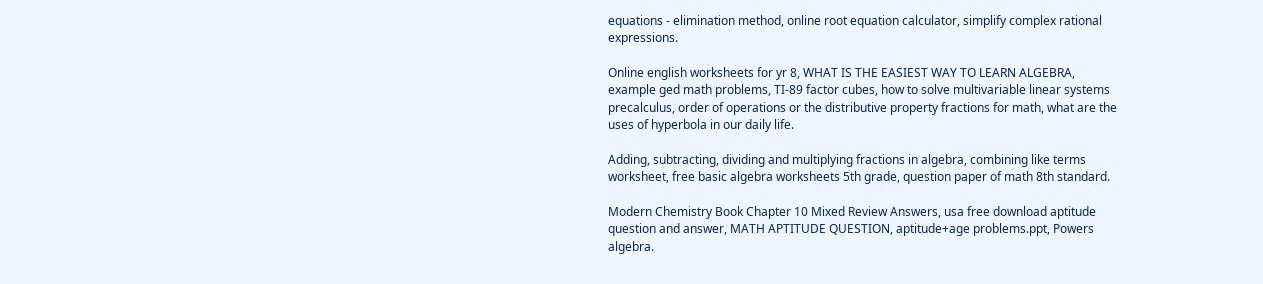equations - elimination method, online root equation calculator, simplify complex rational expressions.

Online english worksheets for yr 8, WHAT IS THE EASIEST WAY TO LEARN ALGEBRA, example ged math problems, TI-89 factor cubes, how to solve multivariable linear systems precalculus, order of operations or the distributive property fractions for math, what are the uses of hyperbola in our daily life.

Adding, subtracting, dividing and multiplying fractions in algebra, combining like terms worksheet, free basic algebra worksheets 5th grade, question paper of math 8th standard.

Modern Chemistry Book Chapter 10 Mixed Review Answers, usa free download aptitude question and answer, MATH APTITUDE QUESTION, aptitude+age problems.ppt, Powers algebra.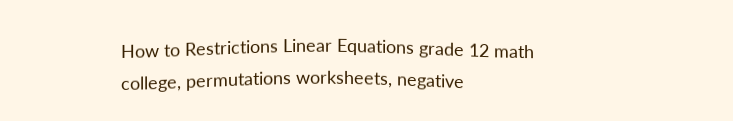How to Restrictions Linear Equations grade 12 math college, permutations worksheets, negative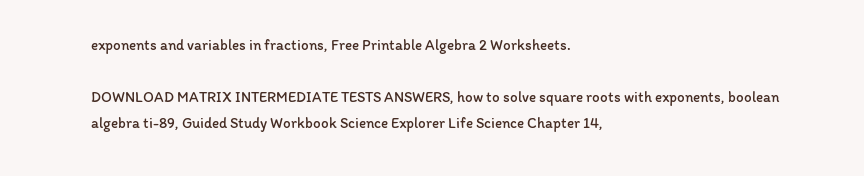exponents and variables in fractions, Free Printable Algebra 2 Worksheets.

DOWNLOAD MATRIX INTERMEDIATE TESTS ANSWERS, how to solve square roots with exponents, boolean algebra ti-89, Guided Study Workbook Science Explorer Life Science Chapter 14,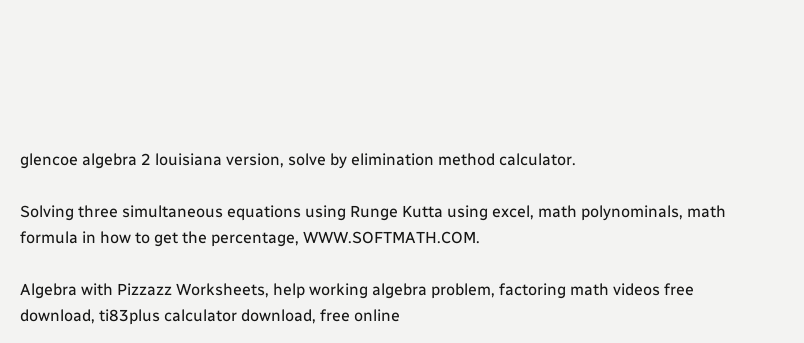glencoe algebra 2 louisiana version, solve by elimination method calculator.

Solving three simultaneous equations using Runge Kutta using excel, math polynominals, math formula in how to get the percentage, WWW.SOFTMATH.COM.

Algebra with Pizzazz Worksheets, help working algebra problem, factoring math videos free download, ti83plus calculator download, free online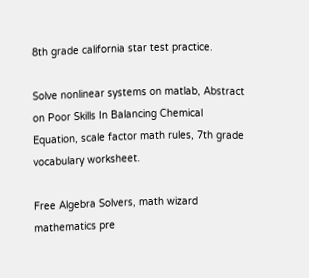8th grade california star test practice.

Solve nonlinear systems on matlab, Abstract on Poor Skills In Balancing Chemical Equation, scale factor math rules, 7th grade vocabulary worksheet.

Free Algebra Solvers, math wizard mathematics pre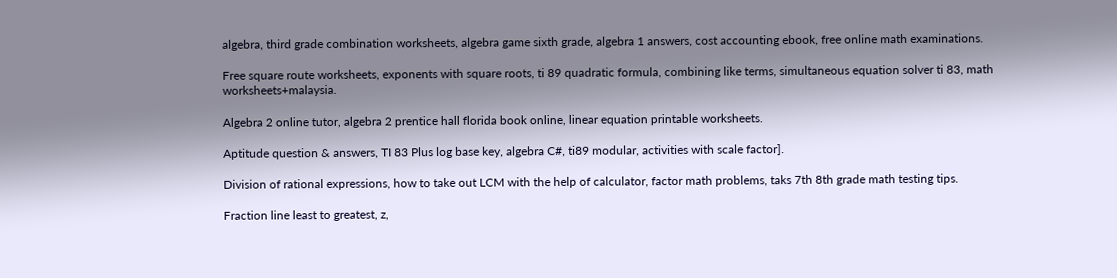algebra, third grade combination worksheets, algebra game sixth grade, algebra 1 answers, cost accounting ebook, free online math examinations.

Free square route worksheets, exponents with square roots, ti 89 quadratic formula, combining like terms, simultaneous equation solver ti 83, math worksheets+malaysia.

Algebra 2 online tutor, algebra 2 prentice hall florida book online, linear equation printable worksheets.

Aptitude question & answers, TI 83 Plus log base key, algebra C#, ti89 modular, activities with scale factor].

Division of rational expressions, how to take out LCM with the help of calculator, factor math problems, taks 7th 8th grade math testing tips.

Fraction line least to greatest, z,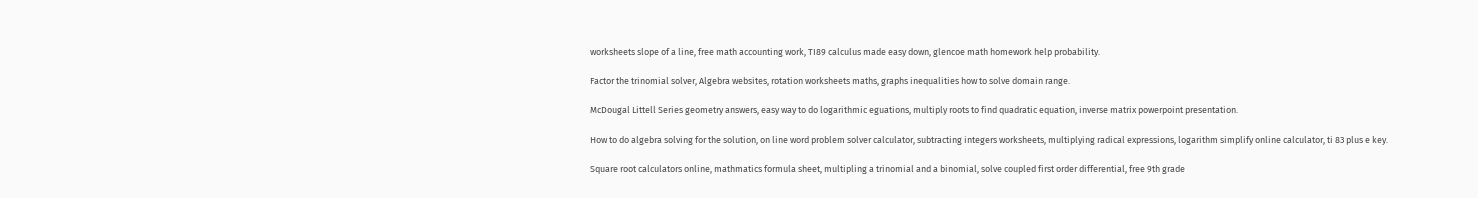worksheets slope of a line, free math accounting work, TI89 calculus made easy down, glencoe math homework help probability.

Factor the trinomial solver, Algebra websites, rotation worksheets maths, graphs inequalities how to solve domain range.

McDougal Littell Series geometry answers, easy way to do logarithmic eguations, multiply roots to find quadratic equation, inverse matrix powerpoint presentation.

How to do algebra solving for the solution, on line word problem solver calculator, subtracting integers worksheets, multiplying radical expressions, logarithm simplify online calculator, ti 83 plus e key.

Square root calculators online, mathmatics formula sheet, multipling a trinomial and a binomial, solve coupled first order differential, free 9th grade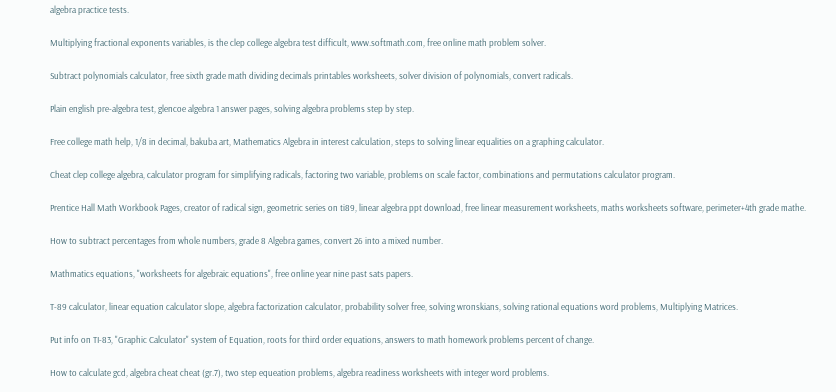algebra practice tests.

Multiplying fractional exponents variables, is the clep college algebra test difficult, www.softmath.com, free online math problem solver.

Subtract polynomials calculator, free sixth grade math dividing decimals printables worksheets, solver division of polynomials, convert radicals.

Plain english pre-algebra test, glencoe algebra 1 answer pages, solving algebra problems step by step.

Free college math help, 1/8 in decimal, bakuba art, Mathematics Algebra in interest calculation, steps to solving linear equalities on a graphing calculator.

Cheat clep college algebra, calculator program for simplifying radicals, factoring two variable, problems on scale factor, combinations and permutations calculator program.

Prentice Hall Math Workbook Pages, creator of radical sign, geometric series on ti89, linear algebra ppt download, free linear measurement worksheets, maths worksheets software, perimeter+4th grade mathe.

How to subtract percentages from whole numbers, grade 8 Algebra games, convert 26 into a mixed number.

Mathmatics equations, "worksheets for algebraic equations", free online year nine past sats papers.

T-89 calculator, linear equation calculator slope, algebra factorization calculator, probability solver free, solving wronskians, solving rational equations word problems, Multiplying Matrices.

Put info on TI-83, "Graphic Calculator" system of Equation, roots for third order equations, answers to math homework problems percent of change.

How to calculate gcd, algebra cheat cheat (gr.7), two step equeation problems, algebra readiness worksheets with integer word problems.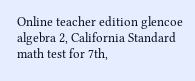Online teacher edition glencoe algebra 2, California Standard math test for 7th,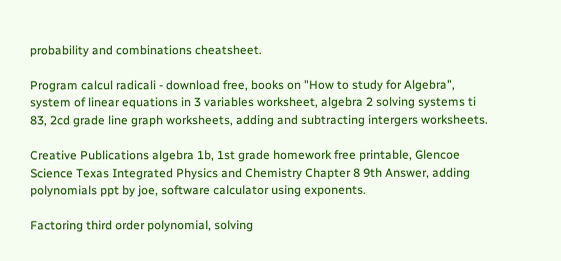probability and combinations cheatsheet.

Program calcul radicali - download free, books on "How to study for Algebra", system of linear equations in 3 variables worksheet, algebra 2 solving systems ti 83, 2cd grade line graph worksheets, adding and subtracting intergers worksheets.

Creative Publications algebra 1b, 1st grade homework free printable, Glencoe Science Texas Integrated Physics and Chemistry Chapter 8 9th Answer, adding polynomials ppt by joe, software calculator using exponents.

Factoring third order polynomial, solving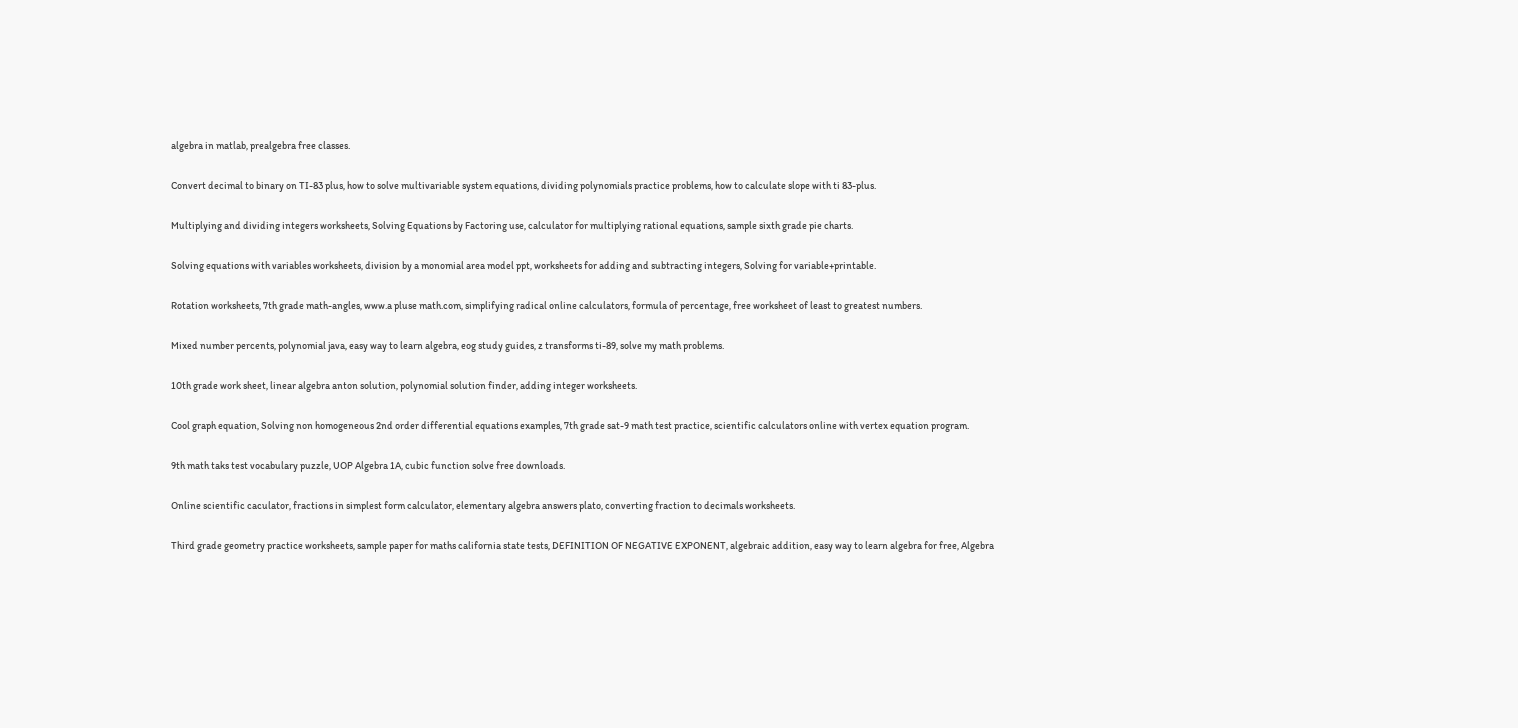algebra in matlab, prealgebra free classes.

Convert decimal to binary on TI-83 plus, how to solve multivariable system equations, dividing polynomials practice problems, how to calculate slope with ti 83-plus.

Multiplying and dividing integers worksheets, Solving Equations by Factoring use, calculator for multiplying rational equations, sample sixth grade pie charts.

Solving equations with variables worksheets, division by a monomial area model ppt, worksheets for adding and subtracting integers, Solving for variable+printable.

Rotation worksheets, 7th grade math-angles, www.a pluse math.com, simplifying radical online calculators, formula of percentage, free worksheet of least to greatest numbers.

Mixed number percents, polynomial java, easy way to learn algebra, eog study guides, z transforms ti-89, solve my math problems.

10th grade work sheet, linear algebra anton solution, polynomial solution finder, adding integer worksheets.

Cool graph equation, Solving non homogeneous 2nd order differential equations examples, 7th grade sat-9 math test practice, scientific calculators online with vertex equation program.

9th math taks test vocabulary puzzle, UOP Algebra 1A, cubic function solve free downloads.

Online scientific caculator, fractions in simplest form calculator, elementary algebra answers plato, converting fraction to decimals worksheets.

Third grade geometry practice worksheets, sample paper for maths california state tests, DEFINITION OF NEGATIVE EXPONENT, algebraic addition, easy way to learn algebra for free, Algebra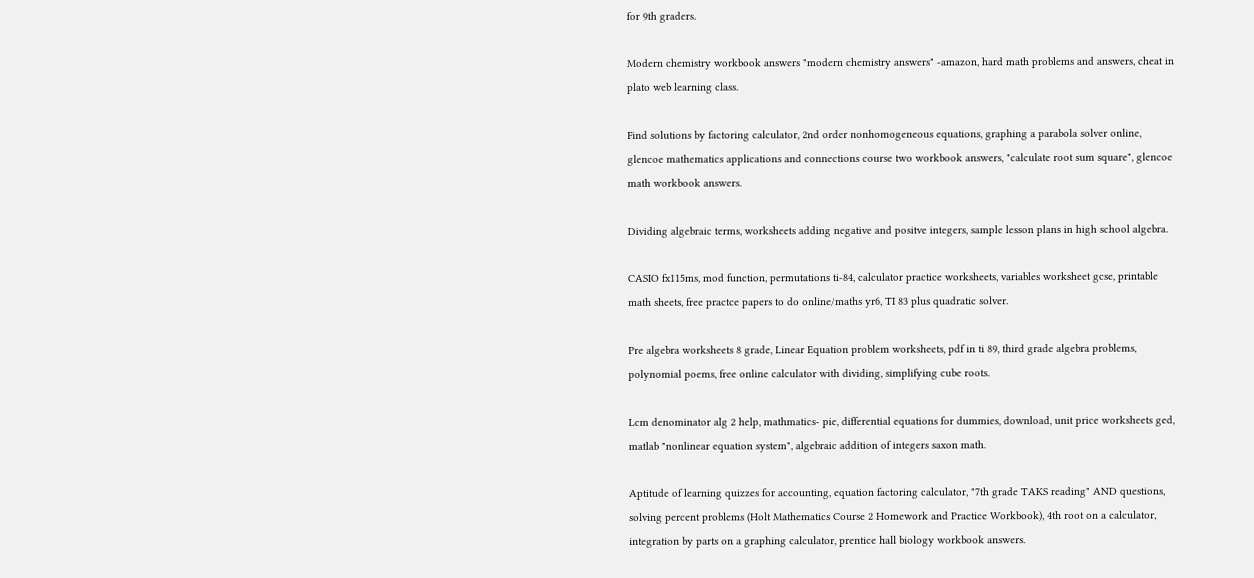for 9th graders.

Modern chemistry workbook answers "modern chemistry answers" -amazon, hard math problems and answers, cheat in plato web learning class.

Find solutions by factoring calculator, 2nd order nonhomogeneous equations, graphing a parabola solver online, glencoe mathematics applications and connections course two workbook answers, "calculate root sum square", glencoe math workbook answers.

Dividing algebraic terms, worksheets adding negative and positve integers, sample lesson plans in high school algebra.

CASIO fx115ms, mod function, permutations ti-84, calculator practice worksheets, variables worksheet gcse, printable math sheets, free practce papers to do online/maths yr6, TI 83 plus quadratic solver.

Pre algebra worksheets 8 grade, Linear Equation problem worksheets, pdf in ti 89, third grade algebra problems, polynomial poems, free online calculator with dividing, simplifying cube roots.

Lcm denominator alg 2 help, mathmatics- pie, differential equations for dummies, download, unit price worksheets ged, matlab "nonlinear equation system", algebraic addition of integers saxon math.

Aptitude of learning quizzes for accounting, equation factoring calculator, "7th grade TAKS reading" AND questions, solving percent problems (Holt Mathematics Course 2 Homework and Practice Workbook), 4th root on a calculator, integration by parts on a graphing calculator, prentice hall biology workbook answers.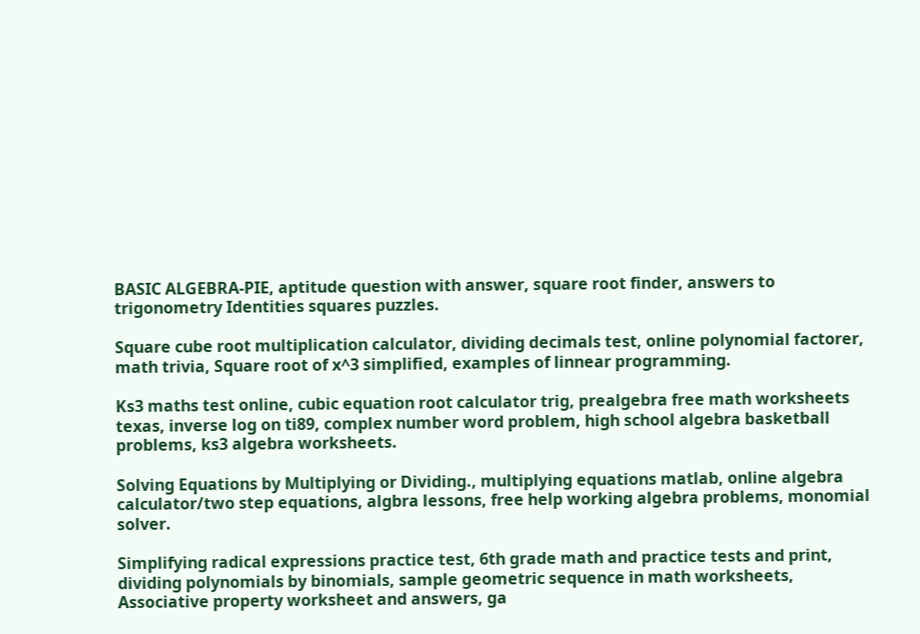BASIC ALGEBRA-PIE, aptitude question with answer, square root finder, answers to trigonometry Identities squares puzzles.

Square cube root multiplication calculator, dividing decimals test, online polynomial factorer, math trivia, Square root of x^3 simplified, examples of linnear programming.

Ks3 maths test online, cubic equation root calculator trig, prealgebra free math worksheets texas, inverse log on ti89, complex number word problem, high school algebra basketball problems, ks3 algebra worksheets.

Solving Equations by Multiplying or Dividing., multiplying equations matlab, online algebra calculator/two step equations, algbra lessons, free help working algebra problems, monomial solver.

Simplifying radical expressions practice test, 6th grade math and practice tests and print, dividing polynomials by binomials, sample geometric sequence in math worksheets, Associative property worksheet and answers, ga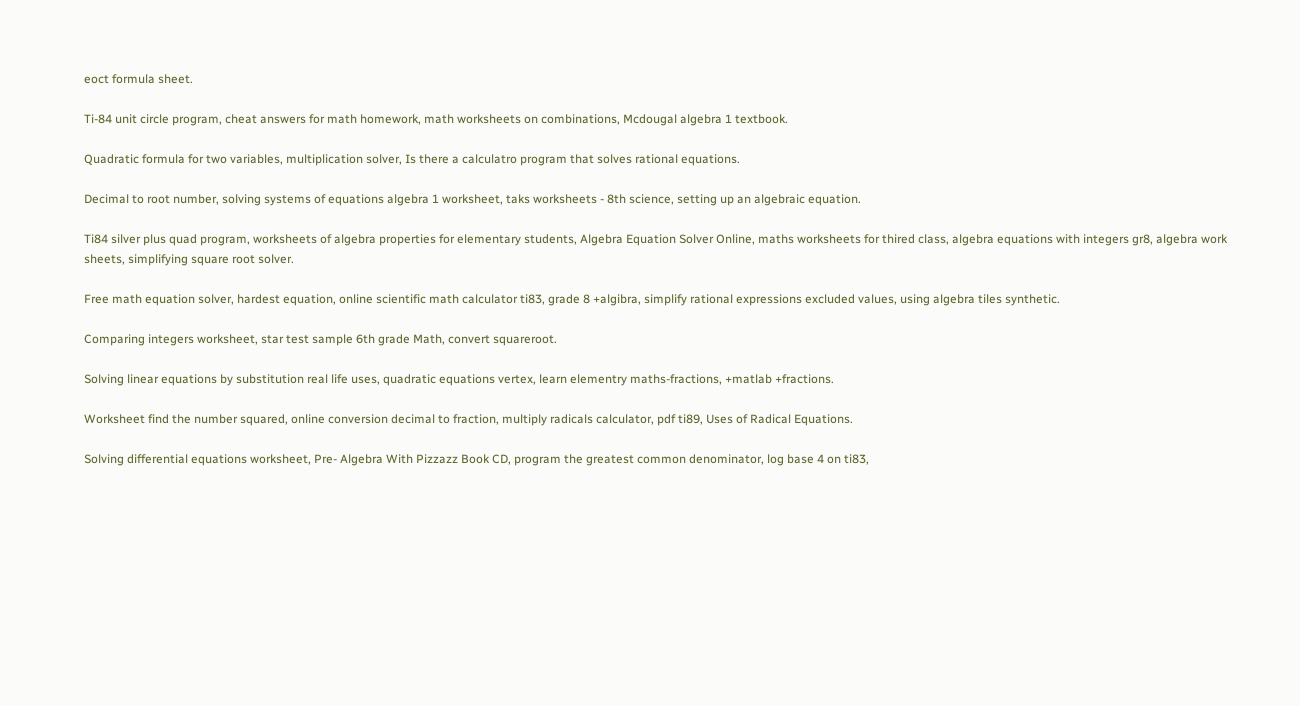eoct formula sheet.

Ti-84 unit circle program, cheat answers for math homework, math worksheets on combinations, Mcdougal algebra 1 textbook.

Quadratic formula for two variables, multiplication solver, Is there a calculatro program that solves rational equations.

Decimal to root number, solving systems of equations algebra 1 worksheet, taks worksheets - 8th science, setting up an algebraic equation.

Ti84 silver plus quad program, worksheets of algebra properties for elementary students, Algebra Equation Solver Online, maths worksheets for thired class, algebra equations with integers gr8, algebra work sheets, simplifying square root solver.

Free math equation solver, hardest equation, online scientific math calculator ti83, grade 8 +algibra, simplify rational expressions excluded values, using algebra tiles synthetic.

Comparing integers worksheet, star test sample 6th grade Math, convert squareroot.

Solving linear equations by substitution real life uses, quadratic equations vertex, learn elementry maths-fractions, +matlab +fractions.

Worksheet find the number squared, online conversion decimal to fraction, multiply radicals calculator, pdf ti89, Uses of Radical Equations.

Solving differential equations worksheet, Pre- Algebra With Pizzazz Book CD, program the greatest common denominator, log base 4 on ti83,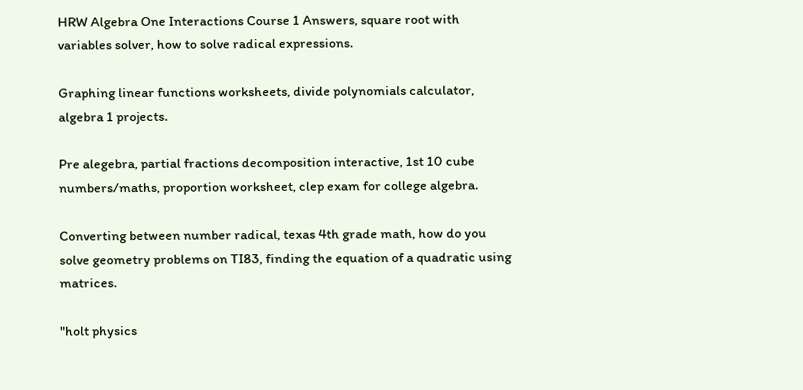HRW Algebra One Interactions Course 1 Answers, square root with variables solver, how to solve radical expressions.

Graphing linear functions worksheets, divide polynomials calculator, algebra 1 projects.

Pre alegebra, partial fractions decomposition interactive, 1st 10 cube numbers/maths, proportion worksheet, clep exam for college algebra.

Converting between number radical, texas 4th grade math, how do you solve geometry problems on TI83, finding the equation of a quadratic using matrices.

"holt physics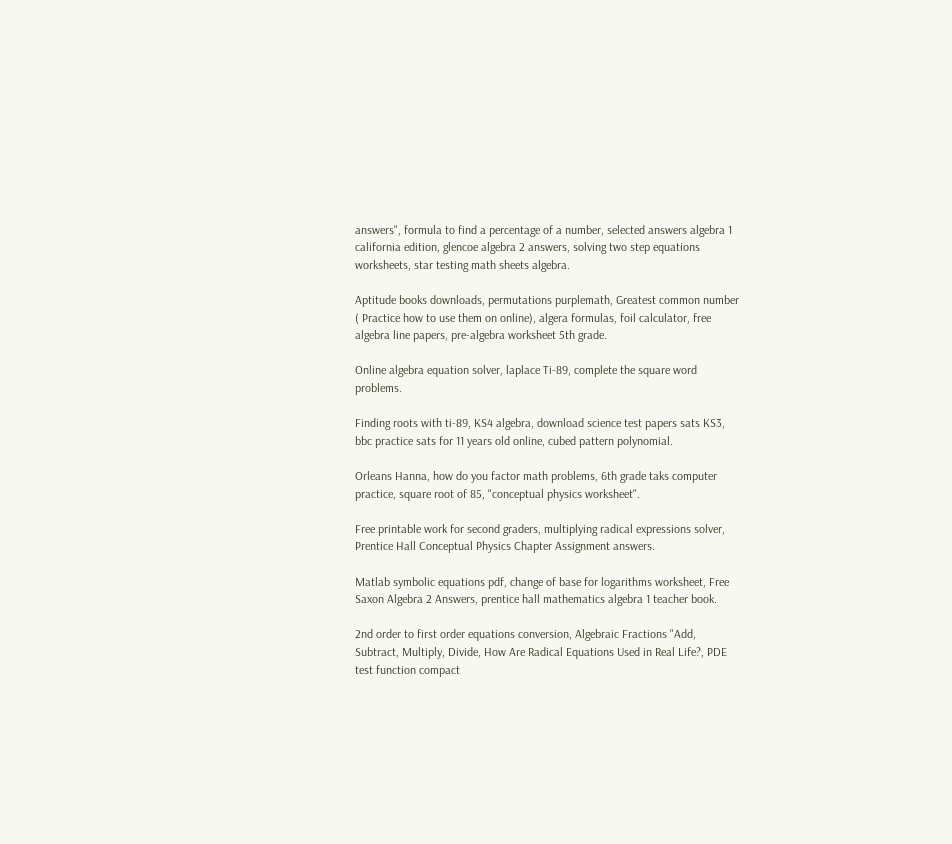answers", formula to find a percentage of a number, selected answers algebra 1 california edition, glencoe algebra 2 answers, solving two step equations worksheets, star testing math sheets algebra.

Aptitude books downloads, permutations purplemath, Greatest common number ( Practice how to use them on online), algera formulas, foil calculator, free algebra line papers, pre-algebra worksheet 5th grade.

Online algebra equation solver, laplace Ti-89, complete the square word problems.

Finding roots with ti-89, KS4 algebra, download science test papers sats KS3, bbc practice sats for 11 years old online, cubed pattern polynomial.

Orleans Hanna, how do you factor math problems, 6th grade taks computer practice, square root of 85, "conceptual physics worksheet".

Free printable work for second graders, multiplying radical expressions solver, Prentice Hall Conceptual Physics Chapter Assignment answers.

Matlab symbolic equations pdf, change of base for logarithms worksheet, Free Saxon Algebra 2 Answers, prentice hall mathematics algebra 1 teacher book.

2nd order to first order equations conversion, Algebraic Fractions "Add, Subtract, Multiply, Divide, How Are Radical Equations Used in Real Life?, PDE test function compact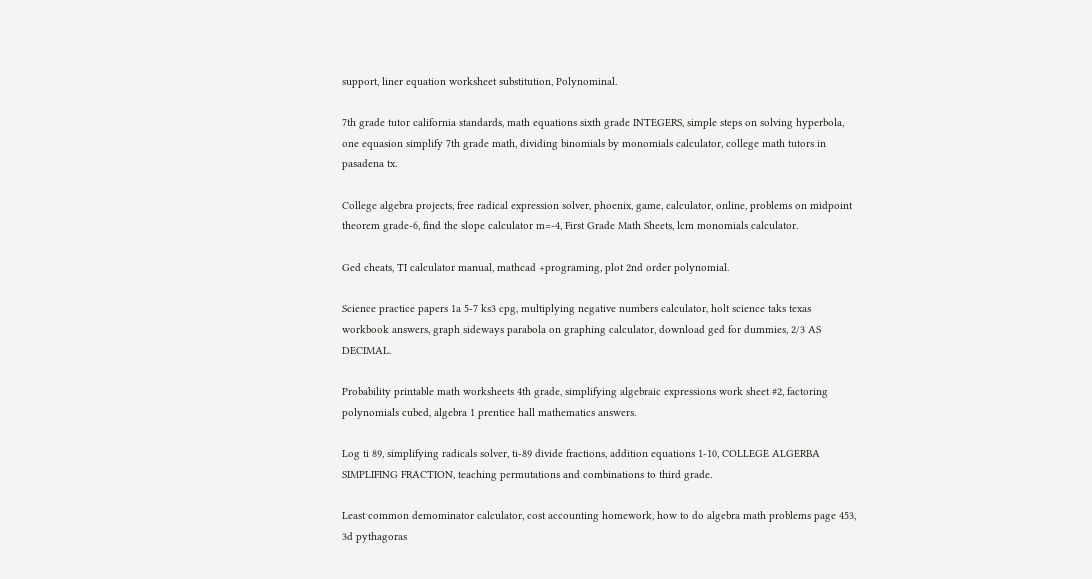support, liner equation worksheet substitution, Polynominal.

7th grade tutor california standards, math equations sixth grade INTEGERS, simple steps on solving hyperbola, one equasion simplify 7th grade math, dividing binomials by monomials calculator, college math tutors in pasadena tx.

College algebra projects, free radical expression solver, phoenix, game, calculator, online, problems on midpoint theorem grade-6, find the slope calculator m=-4, First Grade Math Sheets, lcm monomials calculator.

Ged cheats, TI calculator manual, mathcad +programing, plot 2nd order polynomial.

Science practice papers 1a 5-7 ks3 cpg, multiplying negative numbers calculator, holt science taks texas workbook answers, graph sideways parabola on graphing calculator, download ged for dummies, 2/3 AS DECIMAL.

Probability printable math worksheets 4th grade, simplifying algebraic expressions work sheet #2, factoring polynomials cubed, algebra 1 prentice hall mathematics answers.

Log ti 89, simplifying radicals solver, ti-89 divide fractions, addition equations 1-10, COLLEGE ALGERBA SIMPLIFING FRACTION, teaching permutations and combinations to third grade.

Least common demominator calculator, cost accounting homework, how to do algebra math problems page 453, 3d pythagoras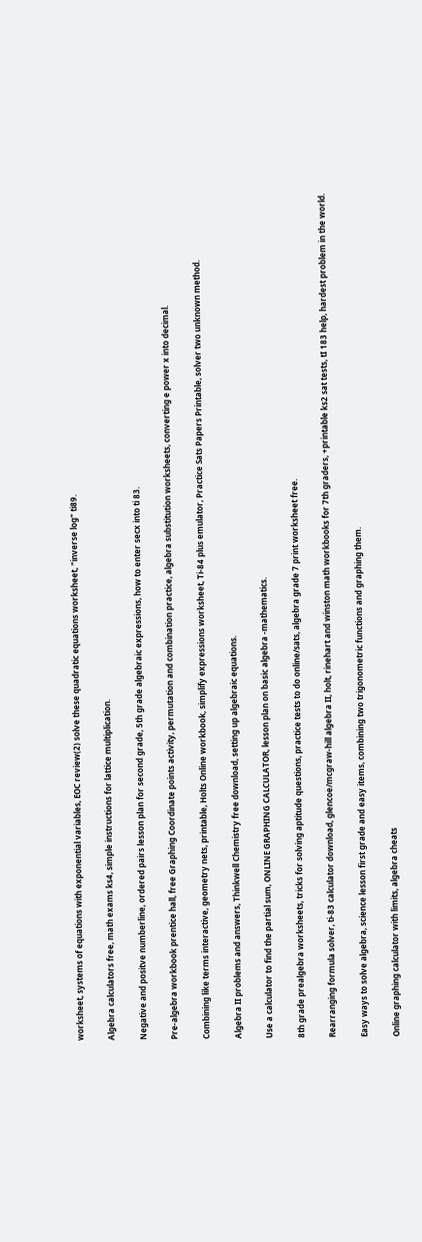worksheet, systems of equations with exponential variables, EOC review(2) solve these quadratic equations worksheet, "inverse log" ti89.

Algebra calculators free, math exams ks4, simple instructions for lattice multiplication.

Negative and positve numberline, ordered pairs lesson plan for second grade, 5th grade algebraic expressions, how to enter secx into ti 83.

Pre-algebra workbook prentice hall, free Graphing Coordinate points activity, permutation and combination practice, algebra substitution worksheets, converting e power x into decimal.

Combining like terms interactive, geometry nets, printable, Holts Online workbook, simplify expressions worksheet, Ti-84 plus emulator, Practice Sats Papers Printable, solver two unknown method.

Algebra II problems and answers, Thinkwell Chemistry free download, setting up algebraic equations.

Use a calculator to find the partial sum, ONLINE GRAPHING CALCULATOR, lesson plan on basic algebra -mathematics.

8th grade prealgebra worksheets, tricks for solving aptitude questions, practice tests to do online/sats, algebra grade 7 print worksheet free.

Rearranging formula solver, ti-83 calculator download, glencoe/mcgraw-hill algebra II, holt, rinehart and winston math workbooks for 7th graders, +printable ks2 sat tests, tI 183 help, hardest problem in the world.

Easy ways to solve algebra, science lesson first grade and easy items, combining two trigonometric functions and graphing them.

Online graphing calculator with limits, algebra cheats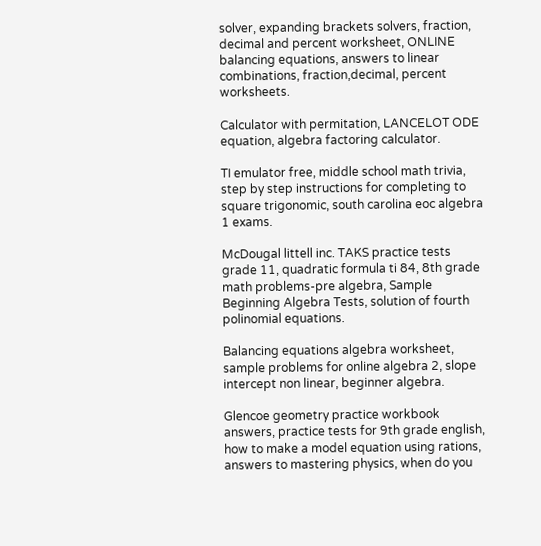solver, expanding brackets solvers, fraction, decimal and percent worksheet, ONLINE balancing equations, answers to linear combinations, fraction,decimal, percent worksheets.

Calculator with permitation, LANCELOT ODE equation, algebra factoring calculator.

TI emulator free, middle school math trivia, step by step instructions for completing to square trigonomic, south carolina eoc algebra 1 exams.

McDougal littell inc. TAKS practice tests grade 11, quadratic formula ti 84, 8th grade math problems-pre algebra, Sample Beginning Algebra Tests, solution of fourth polinomial equations.

Balancing equations algebra worksheet, sample problems for online algebra 2, slope intercept non linear, beginner algebra.

Glencoe geometry practice workbook answers, practice tests for 9th grade english, how to make a model equation using rations, answers to mastering physics, when do you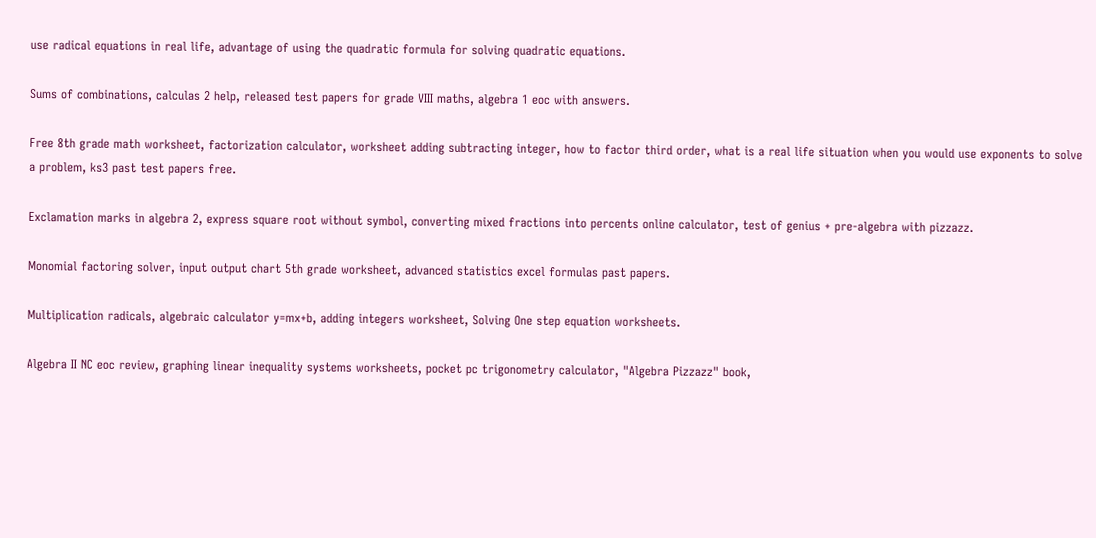use radical equations in real life, advantage of using the quadratic formula for solving quadratic equations.

Sums of combinations, calculas 2 help, released test papers for grade VIII maths, algebra 1 eoc with answers.

Free 8th grade math worksheet, factorization calculator, worksheet adding subtracting integer, how to factor third order, what is a real life situation when you would use exponents to solve a problem, ks3 past test papers free.

Exclamation marks in algebra 2, express square root without symbol, converting mixed fractions into percents online calculator, test of genius + pre-algebra with pizzazz.

Monomial factoring solver, input output chart 5th grade worksheet, advanced statistics excel formulas past papers.

Multiplication radicals, algebraic calculator y=mx+b, adding integers worksheet, Solving One step equation worksheets.

Algebra II NC eoc review, graphing linear inequality systems worksheets, pocket pc trigonometry calculator, "Algebra Pizzazz" book,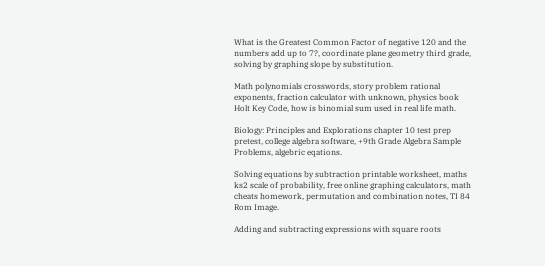What is the Greatest Common Factor of negative 120 and the numbers add up to 7?, coordinate plane geometry third grade, solving by graphing slope by substitution.

Math polynomials crosswords, story problem rational exponents, fraction calculator with unknown, physics book Holt Key Code, how is binomial sum used in real life math.

Biology: Principles and Explorations chapter 10 test prep pretest, college algebra software, +9th Grade Algebra Sample Problems, algebric eqations.

Solving equations by subtraction printable worksheet, maths ks2 scale of probability, free online graphing calculators, math cheats homework, permutation and combination notes, TI 84 Rom Image.

Adding and subtracting expressions with square roots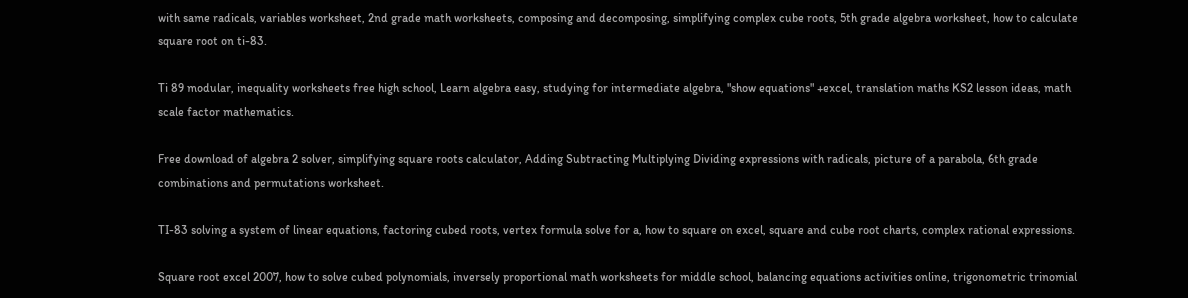with same radicals, variables worksheet, 2nd grade math worksheets, composing and decomposing, simplifying complex cube roots, 5th grade algebra worksheet, how to calculate square root on ti-83.

Ti 89 modular, inequality worksheets free high school, Learn algebra easy, studying for intermediate algebra, "show equations" +excel, translation maths KS2 lesson ideas, math scale factor mathematics.

Free download of algebra 2 solver, simplifying square roots calculator, Adding Subtracting Multiplying Dividing expressions with radicals, picture of a parabola, 6th grade combinations and permutations worksheet.

TI-83 solving a system of linear equations, factoring cubed roots, vertex formula solve for a, how to square on excel, square and cube root charts, complex rational expressions.

Square root excel 2007, how to solve cubed polynomials, inversely proportional math worksheets for middle school, balancing equations activities online, trigonometric trinomial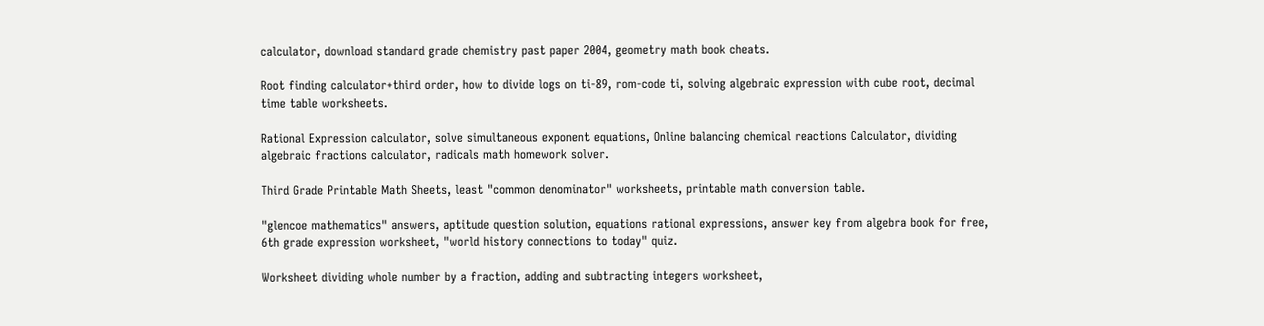calculator, download standard grade chemistry past paper 2004, geometry math book cheats.

Root finding calculator+third order, how to divide logs on ti-89, rom-code ti, solving algebraic expression with cube root, decimal time table worksheets.

Rational Expression calculator, solve simultaneous exponent equations, Online balancing chemical reactions Calculator, dividing algebraic fractions calculator, radicals math homework solver.

Third Grade Printable Math Sheets, least "common denominator" worksheets, printable math conversion table.

"glencoe mathematics" answers, aptitude question solution, equations rational expressions, answer key from algebra book for free, 6th grade expression worksheet, "world history connections to today" quiz.

Worksheet dividing whole number by a fraction, adding and subtracting integers worksheet,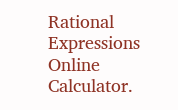Rational Expressions Online Calculator.